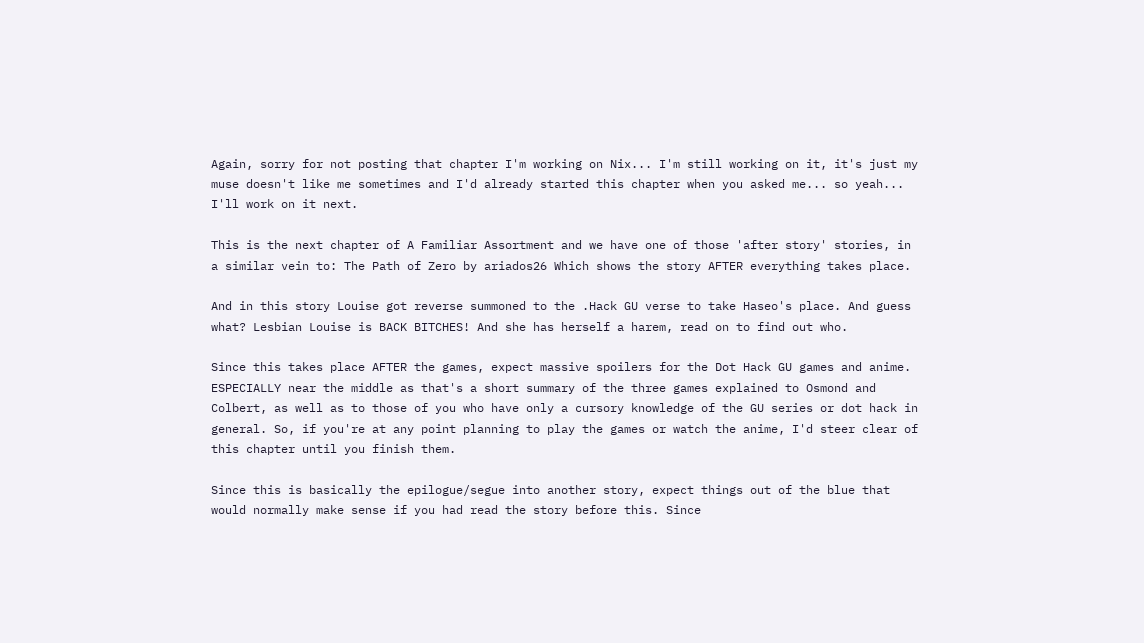Again, sorry for not posting that chapter I'm working on Nix... I'm still working on it, it's just my muse doesn't like me sometimes and I'd already started this chapter when you asked me... so yeah... I'll work on it next.

This is the next chapter of A Familiar Assortment and we have one of those 'after story' stories, in a similar vein to: The Path of Zero by ariados26 Which shows the story AFTER everything takes place.

And in this story Louise got reverse summoned to the .Hack GU verse to take Haseo's place. And guess what? Lesbian Louise is BACK BITCHES! And she has herself a harem, read on to find out who.

Since this takes place AFTER the games, expect massive spoilers for the Dot Hack GU games and anime. ESPECIALLY near the middle as that's a short summary of the three games explained to Osmond and Colbert, as well as to those of you who have only a cursory knowledge of the GU series or dot hack in general. So, if you're at any point planning to play the games or watch the anime, I'd steer clear of this chapter until you finish them.

Since this is basically the epilogue/segue into another story, expect things out of the blue that would normally make sense if you had read the story before this. Since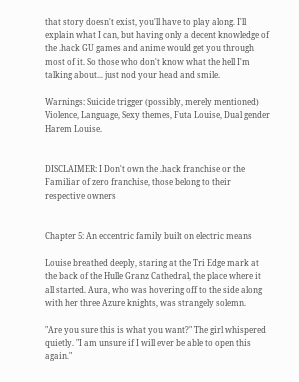that story doesn't exist, you'll have to play along. I'll explain what I can, but having only a decent knowledge of the .hack GU games and anime would get you through most of it. So those who don't know what the hell I'm talking about... just nod your head and smile.

Warnings: Suicide trigger (possibly, merely mentioned) Violence, Language, Sexy themes, Futa Louise, Dual gender Harem Louise.


DISCLAIMER: I Don't own the .hack franchise or the Familiar of zero franchise, those belong to their respective owners


Chapter 5: An eccentric family built on electric means

Louise breathed deeply, staring at the Tri Edge mark at the back of the Hulle Granz Cathedral, the place where it all started. Aura, who was hovering off to the side along with her three Azure knights, was strangely solemn.

"Are you sure this is what you want?" The girl whispered quietly. "I am unsure if I will ever be able to open this again."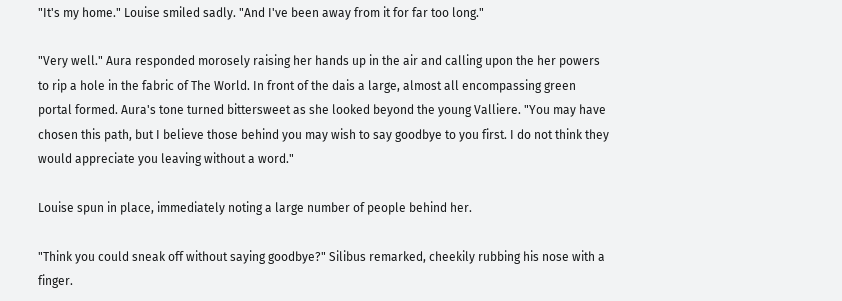"It's my home." Louise smiled sadly. "And I've been away from it for far too long."

"Very well." Aura responded morosely raising her hands up in the air and calling upon the her powers to rip a hole in the fabric of The World. In front of the dais a large, almost all encompassing green portal formed. Aura's tone turned bittersweet as she looked beyond the young Valliere. "You may have chosen this path, but I believe those behind you may wish to say goodbye to you first. I do not think they would appreciate you leaving without a word."

Louise spun in place, immediately noting a large number of people behind her.

"Think you could sneak off without saying goodbye?" Silibus remarked, cheekily rubbing his nose with a finger.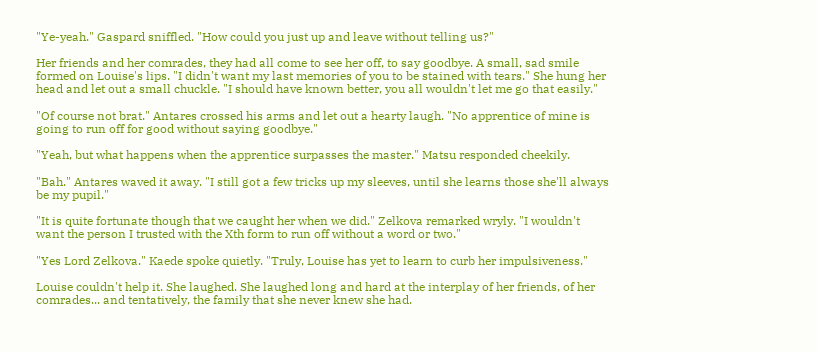"Ye-yeah." Gaspard sniffled. "How could you just up and leave without telling us?"

Her friends and her comrades, they had all come to see her off, to say goodbye. A small, sad smile formed on Louise's lips. "I didn't want my last memories of you to be stained with tears." She hung her head and let out a small chuckle. "I should have known better, you all wouldn't let me go that easily."

"Of course not brat." Antares crossed his arms and let out a hearty laugh. "No apprentice of mine is going to run off for good without saying goodbye."

"Yeah, but what happens when the apprentice surpasses the master." Matsu responded cheekily.

"Bah." Antares waved it away. "I still got a few tricks up my sleeves, until she learns those she'll always be my pupil."

"It is quite fortunate though that we caught her when we did." Zelkova remarked wryly. "I wouldn't want the person I trusted with the Xth form to run off without a word or two."

"Yes Lord Zelkova." Kaede spoke quietly. "Truly, Louise has yet to learn to curb her impulsiveness."

Louise couldn't help it. She laughed. She laughed long and hard at the interplay of her friends, of her comrades... and tentatively, the family that she never knew she had.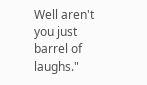Well aren't you just barrel of laughs."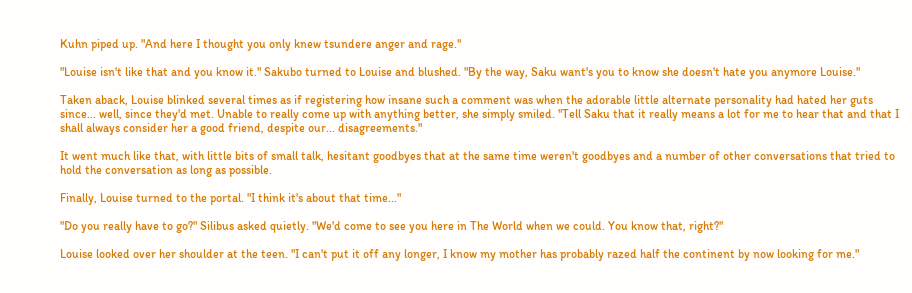Kuhn piped up. "And here I thought you only knew tsundere anger and rage."

"Louise isn't like that and you know it." Sakubo turned to Louise and blushed. "By the way, Saku want's you to know she doesn't hate you anymore Louise."

Taken aback, Louise blinked several times as if registering how insane such a comment was when the adorable little alternate personality had hated her guts since... well, since they'd met. Unable to really come up with anything better, she simply smiled. "Tell Saku that it really means a lot for me to hear that and that I shall always consider her a good friend, despite our... disagreements."

It went much like that, with little bits of small talk, hesitant goodbyes that at the same time weren't goodbyes and a number of other conversations that tried to hold the conversation as long as possible.

Finally, Louise turned to the portal. "I think it's about that time..."

"Do you really have to go?" Silibus asked quietly. "We'd come to see you here in The World when we could. You know that, right?"

Louise looked over her shoulder at the teen. "I can't put it off any longer, I know my mother has probably razed half the continent by now looking for me."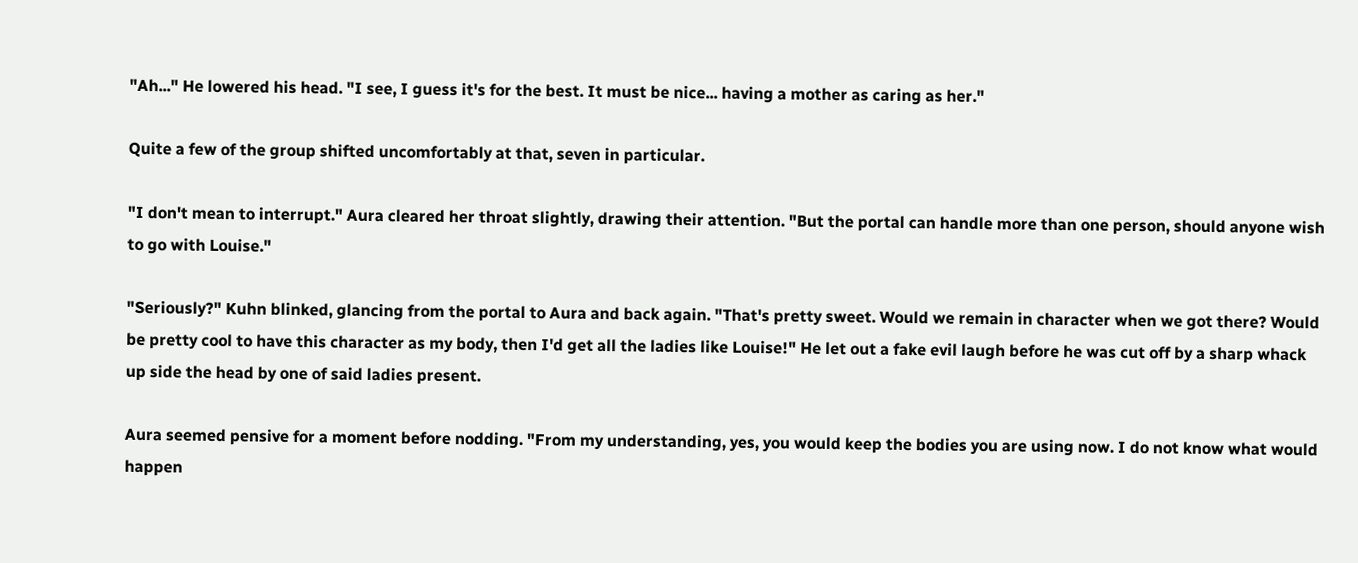"Ah..." He lowered his head. "I see, I guess it's for the best. It must be nice... having a mother as caring as her."

Quite a few of the group shifted uncomfortably at that, seven in particular.

"I don't mean to interrupt." Aura cleared her throat slightly, drawing their attention. "But the portal can handle more than one person, should anyone wish to go with Louise."

"Seriously?" Kuhn blinked, glancing from the portal to Aura and back again. "That's pretty sweet. Would we remain in character when we got there? Would be pretty cool to have this character as my body, then I'd get all the ladies like Louise!" He let out a fake evil laugh before he was cut off by a sharp whack up side the head by one of said ladies present.

Aura seemed pensive for a moment before nodding. "From my understanding, yes, you would keep the bodies you are using now. I do not know what would happen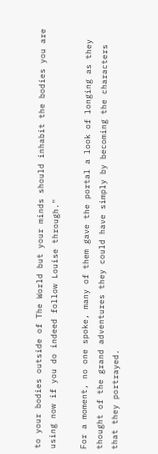to your bodies outside of The World but your minds should inhabit the bodies you are using now if you do indeed follow Louise through."

For a moment, no one spoke, many of them gave the portal a look of longing as they thought of the grand adventures they could have simply by becoming the characters that they portrayed.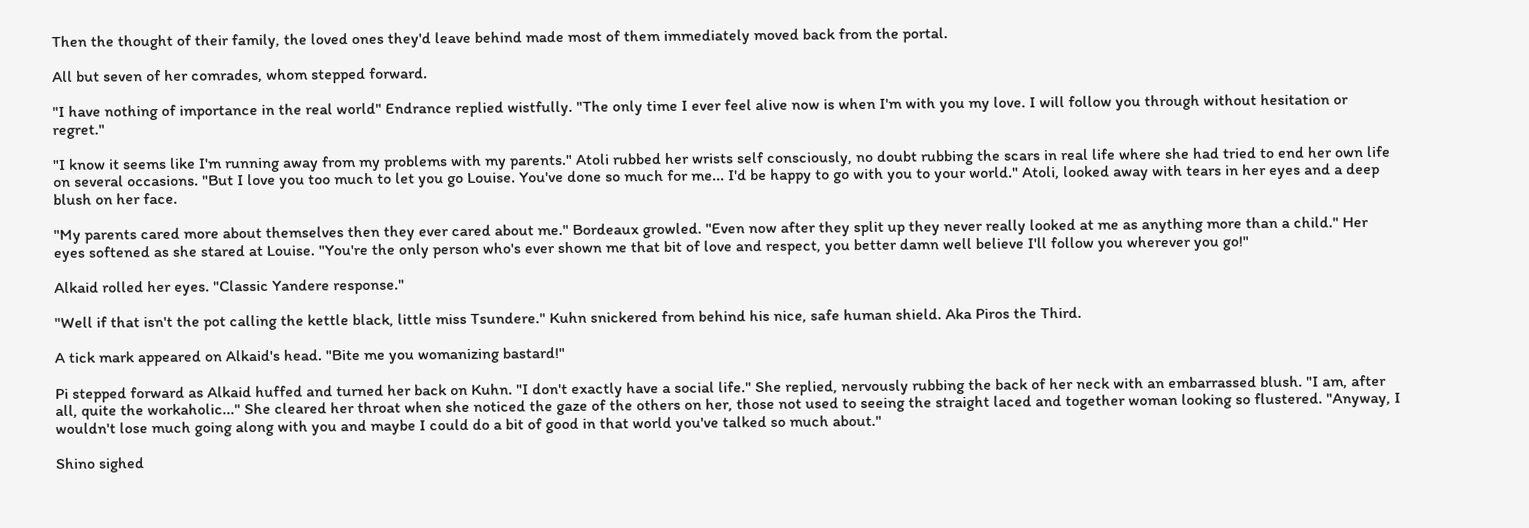Then the thought of their family, the loved ones they'd leave behind made most of them immediately moved back from the portal.

All but seven of her comrades, whom stepped forward.

"I have nothing of importance in the real world" Endrance replied wistfully. "The only time I ever feel alive now is when I'm with you my love. I will follow you through without hesitation or regret."

"I know it seems like I'm running away from my problems with my parents." Atoli rubbed her wrists self consciously, no doubt rubbing the scars in real life where she had tried to end her own life on several occasions. "But I love you too much to let you go Louise. You've done so much for me... I'd be happy to go with you to your world." Atoli, looked away with tears in her eyes and a deep blush on her face.

"My parents cared more about themselves then they ever cared about me." Bordeaux growled. "Even now after they split up they never really looked at me as anything more than a child." Her eyes softened as she stared at Louise. "You're the only person who's ever shown me that bit of love and respect, you better damn well believe I'll follow you wherever you go!"

Alkaid rolled her eyes. "Classic Yandere response."

"Well if that isn't the pot calling the kettle black, little miss Tsundere." Kuhn snickered from behind his nice, safe human shield. Aka Piros the Third.

A tick mark appeared on Alkaid's head. "Bite me you womanizing bastard!"

Pi stepped forward as Alkaid huffed and turned her back on Kuhn. "I don't exactly have a social life." She replied, nervously rubbing the back of her neck with an embarrassed blush. "I am, after all, quite the workaholic..." She cleared her throat when she noticed the gaze of the others on her, those not used to seeing the straight laced and together woman looking so flustered. "Anyway, I wouldn't lose much going along with you and maybe I could do a bit of good in that world you've talked so much about."

Shino sighed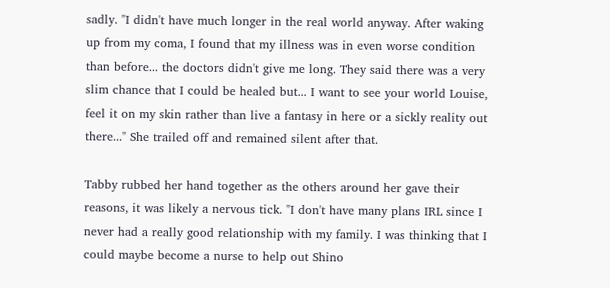sadly. "I didn't have much longer in the real world anyway. After waking up from my coma, I found that my illness was in even worse condition than before... the doctors didn't give me long. They said there was a very slim chance that I could be healed but... I want to see your world Louise, feel it on my skin rather than live a fantasy in here or a sickly reality out there..." She trailed off and remained silent after that.

Tabby rubbed her hand together as the others around her gave their reasons, it was likely a nervous tick. "I don't have many plans IRL since I never had a really good relationship with my family. I was thinking that I could maybe become a nurse to help out Shino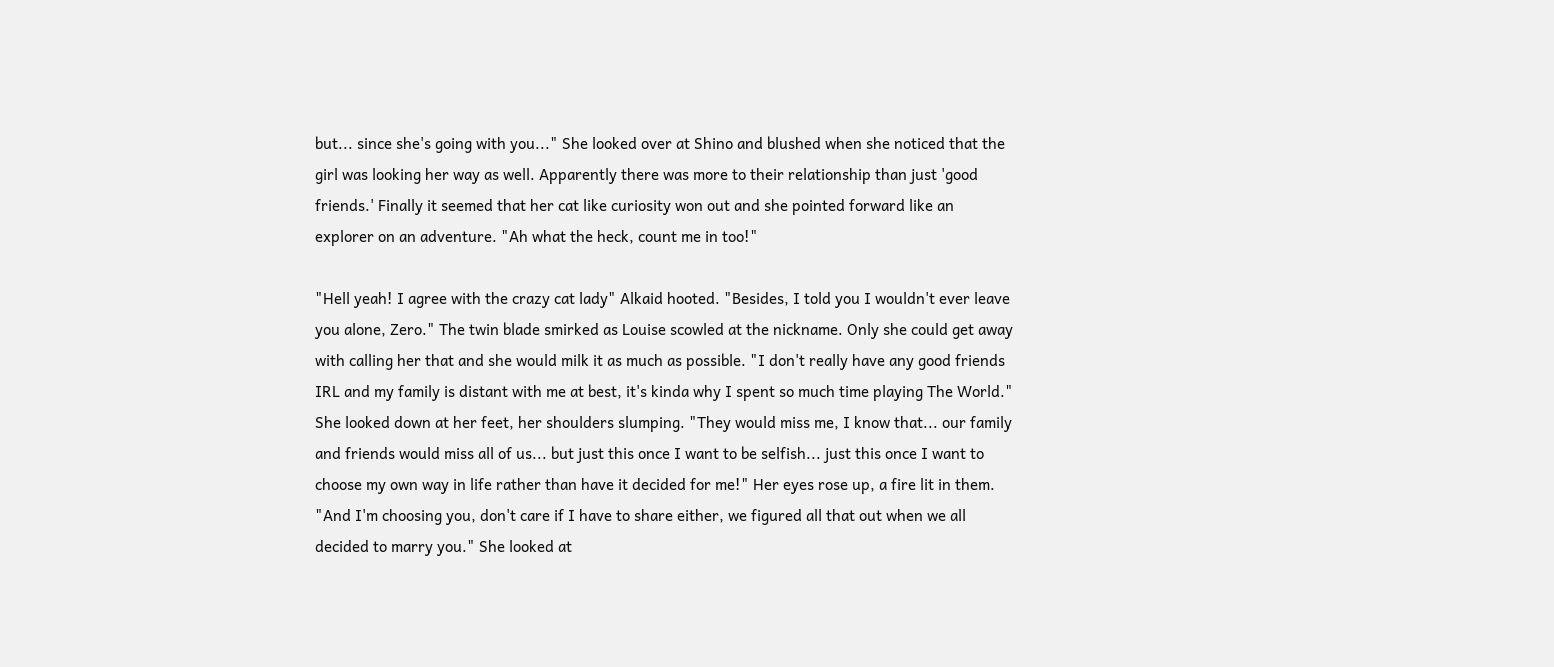but... since she's going with you..." She looked over at Shino and blushed when she noticed that the girl was looking her way as well. Apparently there was more to their relationship than just 'good friends.' Finally it seemed that her cat like curiosity won out and she pointed forward like an explorer on an adventure. "Ah what the heck, count me in too!"

"Hell yeah! I agree with the crazy cat lady" Alkaid hooted. "Besides, I told you I wouldn't ever leave you alone, Zero." The twin blade smirked as Louise scowled at the nickname. Only she could get away with calling her that and she would milk it as much as possible. "I don't really have any good friends IRL and my family is distant with me at best, it's kinda why I spent so much time playing The World." She looked down at her feet, her shoulders slumping. "They would miss me, I know that... our family and friends would miss all of us... but just this once I want to be selfish... just this once I want to choose my own way in life rather than have it decided for me!" Her eyes rose up, a fire lit in them. "And I'm choosing you, don't care if I have to share either, we figured all that out when we all decided to marry you." She looked at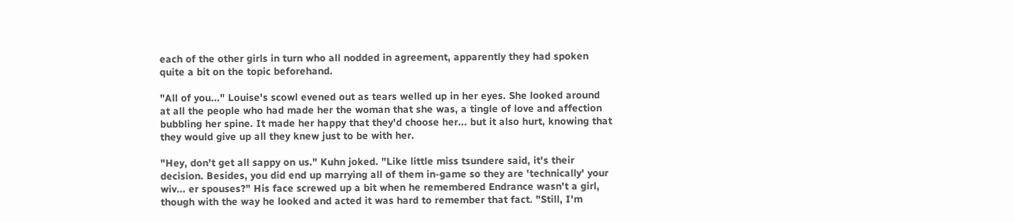each of the other girls in turn who all nodded in agreement, apparently they had spoken quite a bit on the topic beforehand.

"All of you..." Louise's scowl evened out as tears welled up in her eyes. She looked around at all the people who had made her the woman that she was, a tingle of love and affection bubbling her spine. It made her happy that they'd choose her... but it also hurt, knowing that they would give up all they knew just to be with her.

"Hey, don't get all sappy on us." Kuhn joked. "Like little miss tsundere said, it's their decision. Besides, you did end up marrying all of them in-game so they are 'technically' your wiv... er spouses?" His face screwed up a bit when he remembered Endrance wasn't a girl, though with the way he looked and acted it was hard to remember that fact. "Still, I'm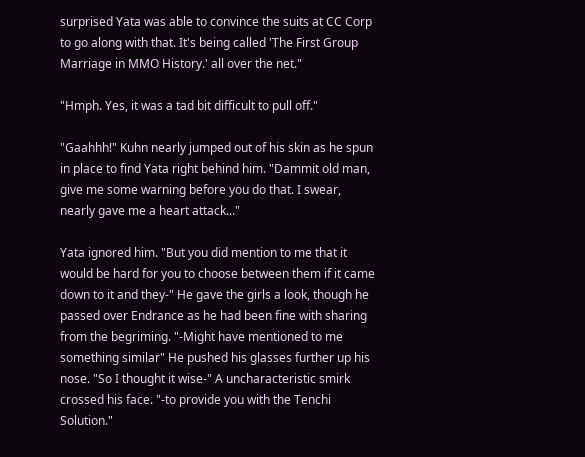surprised Yata was able to convince the suits at CC Corp to go along with that. It's being called 'The First Group Marriage in MMO History.' all over the net."

"Hmph. Yes, it was a tad bit difficult to pull off."

"Gaahhh!" Kuhn nearly jumped out of his skin as he spun in place to find Yata right behind him. "Dammit old man, give me some warning before you do that. I swear, nearly gave me a heart attack..."

Yata ignored him. "But you did mention to me that it would be hard for you to choose between them if it came down to it and they-" He gave the girls a look, though he passed over Endrance as he had been fine with sharing from the begriming. "-Might have mentioned to me something similar" He pushed his glasses further up his nose. "So I thought it wise-" A uncharacteristic smirk crossed his face. "-to provide you with the Tenchi Solution."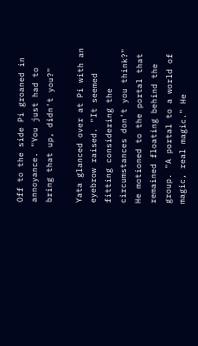Off to the side Pi groaned in annoyance. "You just had to bring that up, didn't you?"

Yata glanced over at Pi with an eyebrow raised. "It seemed fitting considering the circumstances don't you think?" He motioned to the portal that remained floating behind the group. "A portal to a world of magic, real magic." He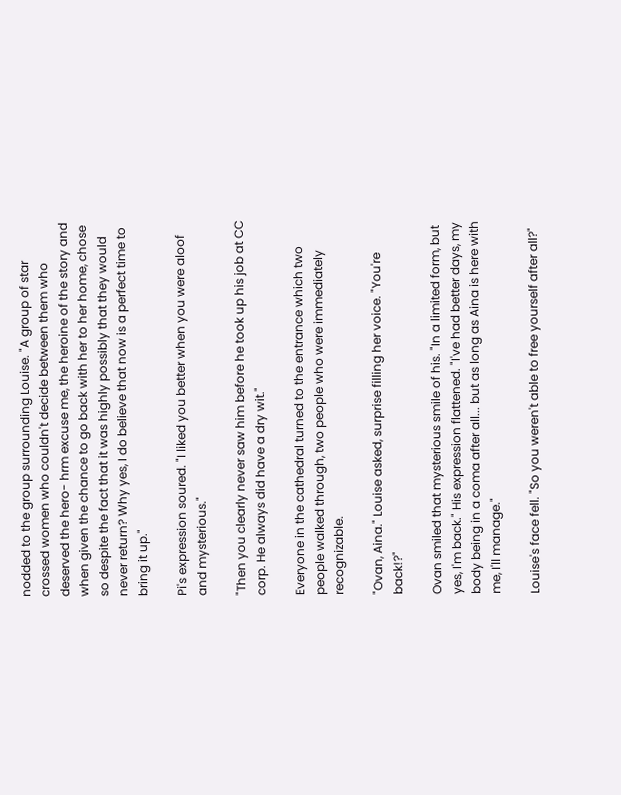nodded to the group surrounding Louise. "A group of star crossed women who couldn't decide between them who deserved the hero- hrm excuse me, the heroine of the story and when given the chance to go back with her to her home, chose so despite the fact that it was highly possibly that they would never return? Why yes, I do believe that now is a perfect time to bring it up."

Pi's expression soured. "I liked you better when you were aloof and mysterious."

"Then you clearly never saw him before he took up his job at CC corp. He always did have a dry wit."

Everyone in the cathedral turned to the entrance which two people walked through, two people who were immediately recognizable.

"Ovan, Aina." Louise asked, surprise filling her voice. "You're back!?"

Ovan smiled that mysterious smile of his. "In a limited form, but yes, I'm back." His expression flattened. "I've had better days, my body being in a coma after all... but as long as Aina is here with me, I'll manage."

Louise's face fell. "So you weren't able to free yourself after all?"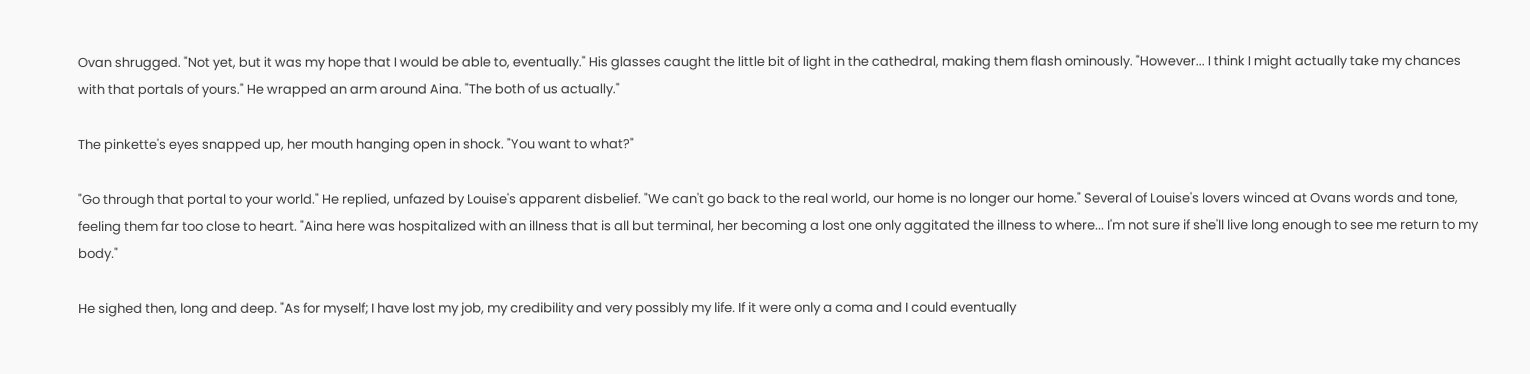Ovan shrugged. "Not yet, but it was my hope that I would be able to, eventually." His glasses caught the little bit of light in the cathedral, making them flash ominously. "However... I think I might actually take my chances with that portals of yours." He wrapped an arm around Aina. "The both of us actually."

The pinkette's eyes snapped up, her mouth hanging open in shock. "You want to what?"

"Go through that portal to your world." He replied, unfazed by Louise's apparent disbelief. "We can't go back to the real world, our home is no longer our home." Several of Louise's lovers winced at Ovans words and tone, feeling them far too close to heart. "Aina here was hospitalized with an illness that is all but terminal, her becoming a lost one only aggitated the illness to where... I'm not sure if she'll live long enough to see me return to my body."

He sighed then, long and deep. "As for myself; I have lost my job, my credibility and very possibly my life. If it were only a coma and I could eventually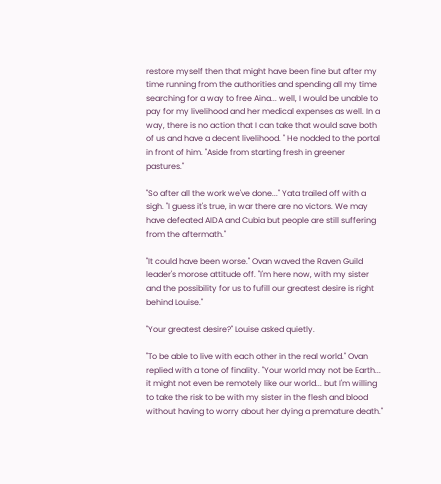restore myself then that might have been fine but after my time running from the authorities and spending all my time searching for a way to free Aina... well, I would be unable to pay for my livelihood and her medical expenses as well. In a way, there is no action that I can take that would save both of us and have a decent livelihood. " He nodded to the portal in front of him. "Aside from starting fresh in greener pastures."

"So after all the work we've done..." Yata trailed off with a sigh. "I guess it's true, in war there are no victors. We may have defeated AIDA and Cubia but people are still suffering from the aftermath."

"It could have been worse." Ovan waved the Raven Guild leader's morose attitude off. "I'm here now, with my sister and the possibility for us to fufill our greatest desire is right behind Louise."

"Your greatest desire?" Louise asked quietly.

"To be able to live with each other in the real world." Ovan replied with a tone of finality. "Your world may not be Earth... it might not even be remotely like our world... but I'm willing to take the risk to be with my sister in the flesh and blood without having to worry about her dying a premature death."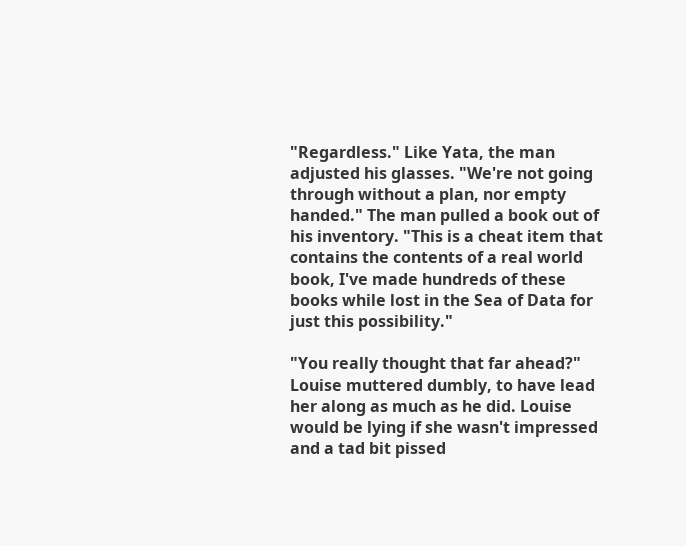"Regardless." Like Yata, the man adjusted his glasses. "We're not going through without a plan, nor empty handed." The man pulled a book out of his inventory. "This is a cheat item that contains the contents of a real world book, I've made hundreds of these books while lost in the Sea of Data for just this possibility."

"You really thought that far ahead?" Louise muttered dumbly, to have lead her along as much as he did. Louise would be lying if she wasn't impressed and a tad bit pissed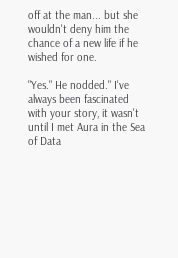off at the man... but she wouldn't deny him the chance of a new life if he wished for one.

"Yes." He nodded." I've always been fascinated with your story, it wasn't until I met Aura in the Sea of Data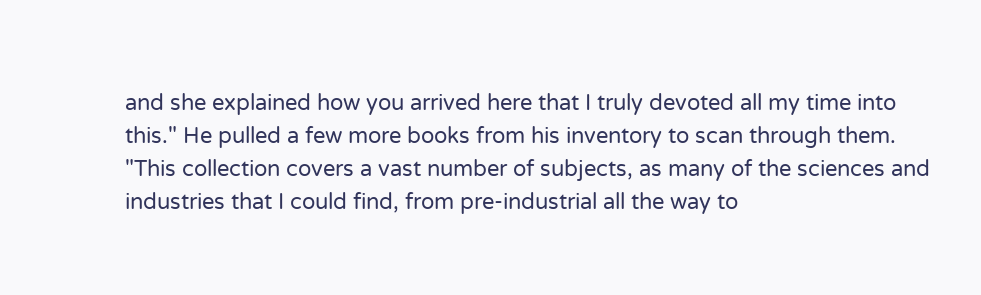and she explained how you arrived here that I truly devoted all my time into this." He pulled a few more books from his inventory to scan through them. "This collection covers a vast number of subjects, as many of the sciences and industries that I could find, from pre-industrial all the way to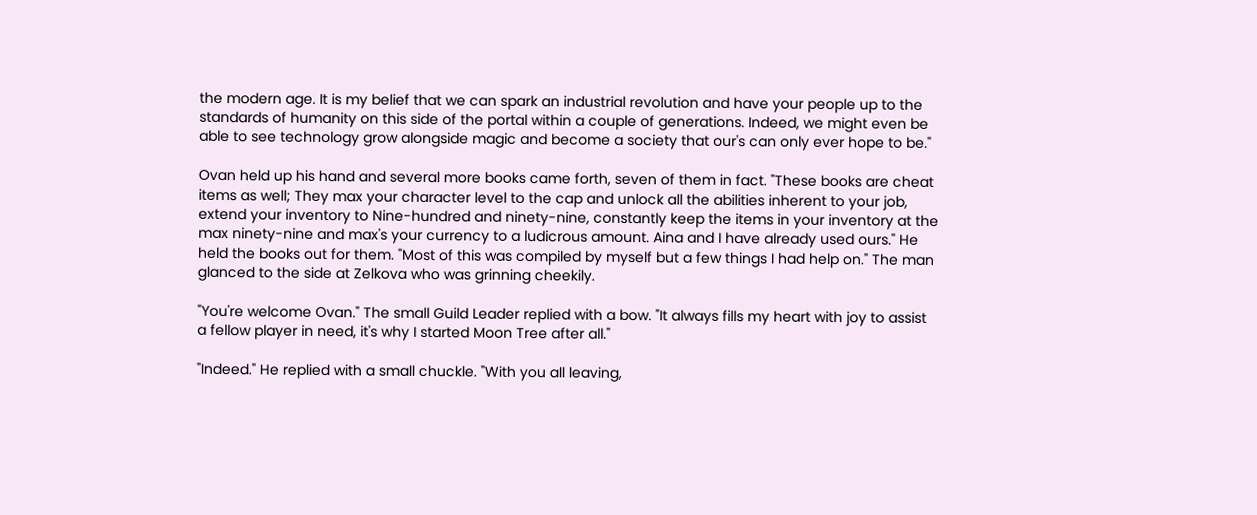the modern age. It is my belief that we can spark an industrial revolution and have your people up to the standards of humanity on this side of the portal within a couple of generations. Indeed, we might even be able to see technology grow alongside magic and become a society that our's can only ever hope to be."

Ovan held up his hand and several more books came forth, seven of them in fact. "These books are cheat items as well; They max your character level to the cap and unlock all the abilities inherent to your job, extend your inventory to Nine-hundred and ninety-nine, constantly keep the items in your inventory at the max ninety-nine and max's your currency to a ludicrous amount. Aina and I have already used ours." He held the books out for them. "Most of this was compiled by myself but a few things I had help on." The man glanced to the side at Zelkova who was grinning cheekily.

"You're welcome Ovan." The small Guild Leader replied with a bow. "It always fills my heart with joy to assist a fellow player in need, it's why I started Moon Tree after all."

"Indeed." He replied with a small chuckle. "With you all leaving,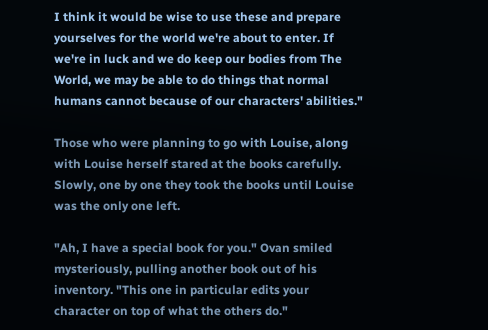I think it would be wise to use these and prepare yourselves for the world we're about to enter. If we're in luck and we do keep our bodies from The World, we may be able to do things that normal humans cannot because of our characters' abilities."

Those who were planning to go with Louise, along with Louise herself stared at the books carefully. Slowly, one by one they took the books until Louise was the only one left.

"Ah, I have a special book for you." Ovan smiled mysteriously, pulling another book out of his inventory. "This one in particular edits your character on top of what the others do."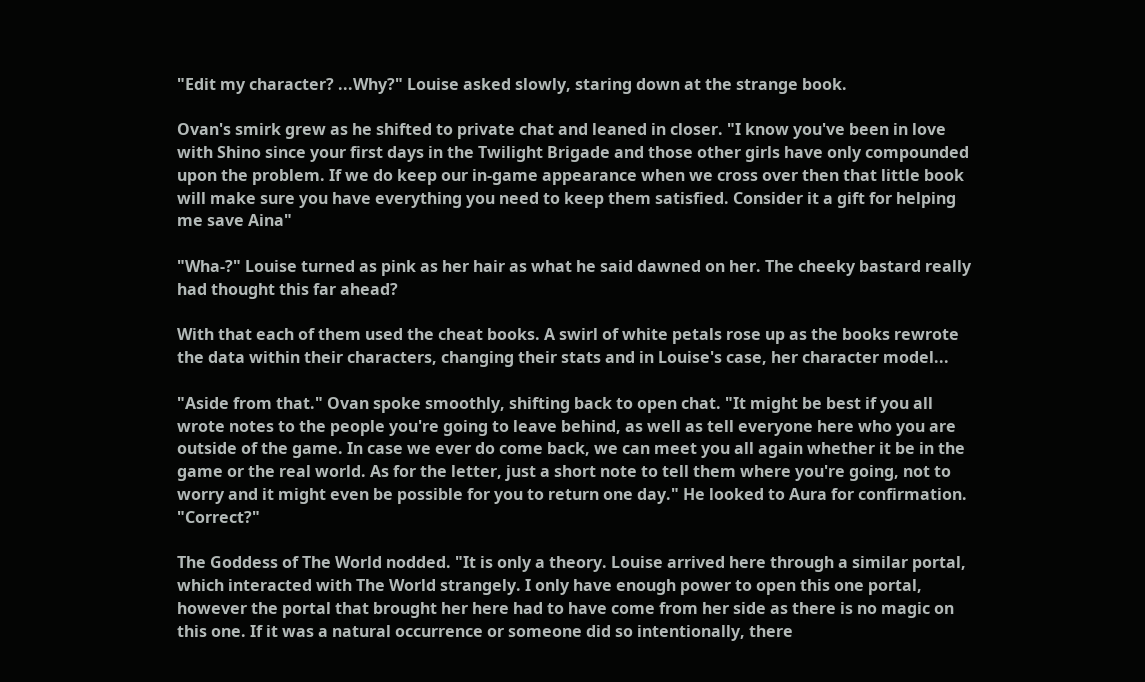"Edit my character? ...Why?" Louise asked slowly, staring down at the strange book.

Ovan's smirk grew as he shifted to private chat and leaned in closer. "I know you've been in love with Shino since your first days in the Twilight Brigade and those other girls have only compounded upon the problem. If we do keep our in-game appearance when we cross over then that little book will make sure you have everything you need to keep them satisfied. Consider it a gift for helping me save Aina"

"Wha-?" Louise turned as pink as her hair as what he said dawned on her. The cheeky bastard really had thought this far ahead?

With that each of them used the cheat books. A swirl of white petals rose up as the books rewrote the data within their characters, changing their stats and in Louise's case, her character model...

"Aside from that." Ovan spoke smoothly, shifting back to open chat. "It might be best if you all wrote notes to the people you're going to leave behind, as well as tell everyone here who you are outside of the game. In case we ever do come back, we can meet you all again whether it be in the game or the real world. As for the letter, just a short note to tell them where you're going, not to worry and it might even be possible for you to return one day." He looked to Aura for confirmation. "Correct?"

The Goddess of The World nodded. "It is only a theory. Louise arrived here through a similar portal, which interacted with The World strangely. I only have enough power to open this one portal, however the portal that brought her here had to have come from her side as there is no magic on this one. If it was a natural occurrence or someone did so intentionally, there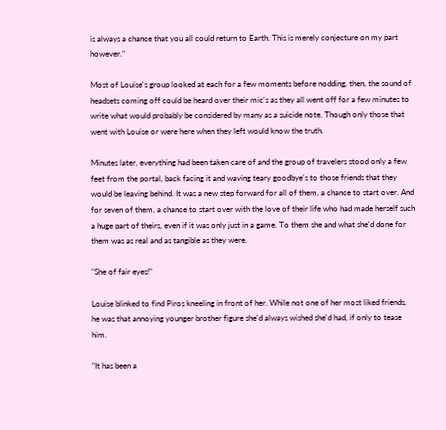is always a chance that you all could return to Earth. This is merely conjecture on my part however."

Most of Louise's group looked at each for a few moments before nodding, then, the sound of headsets coming off could be heard over their mic's as they all went off for a few minutes to write what would probably be considered by many as a suicide note. Though only those that went with Louise or were here when they left would know the truth.

Minutes later, everything had been taken care of and the group of travelers stood only a few feet from the portal, back facing it and waving teary goodbye's to those friends that they would be leaving behind. It was a new step forward for all of them, a chance to start over. And for seven of them, a chance to start over with the love of their life who had made herself such a huge part of theirs, even if it was only just in a game. To them she and what she'd done for them was as real and as tangible as they were.

"She of fair eyes!"

Louise blinked to find Piros kneeling in front of her. While not one of her most liked friends, he was that annoying younger brother figure she'd always wished she'd had, if only to tease him.

"It has been a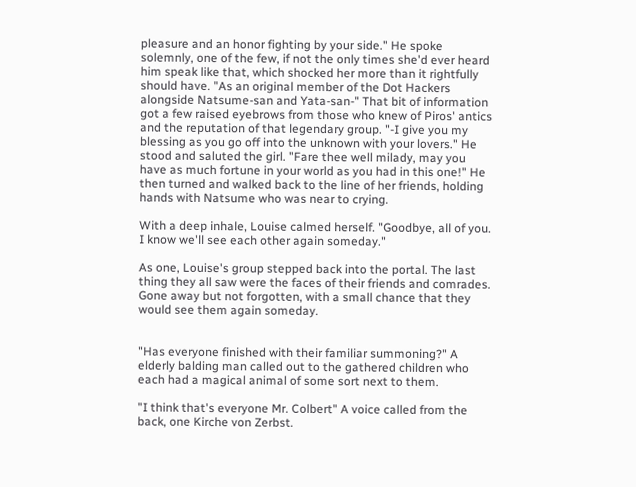pleasure and an honor fighting by your side." He spoke solemnly, one of the few, if not the only times she'd ever heard him speak like that, which shocked her more than it rightfully should have. "As an original member of the Dot Hackers alongside Natsume-san and Yata-san-" That bit of information got a few raised eyebrows from those who knew of Piros' antics and the reputation of that legendary group. "-I give you my blessing as you go off into the unknown with your lovers." He stood and saluted the girl. "Fare thee well milady, may you have as much fortune in your world as you had in this one!" He then turned and walked back to the line of her friends, holding hands with Natsume who was near to crying.

With a deep inhale, Louise calmed herself. "Goodbye, all of you. I know we'll see each other again someday."

As one, Louise's group stepped back into the portal. The last thing they all saw were the faces of their friends and comrades. Gone away but not forgotten, with a small chance that they would see them again someday.


"Has everyone finished with their familiar summoning?" A elderly balding man called out to the gathered children who each had a magical animal of some sort next to them.

"I think that's everyone Mr. Colbert" A voice called from the back, one Kirche von Zerbst.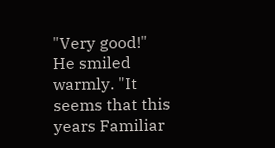"Very good!" He smiled warmly. "It seems that this years Familiar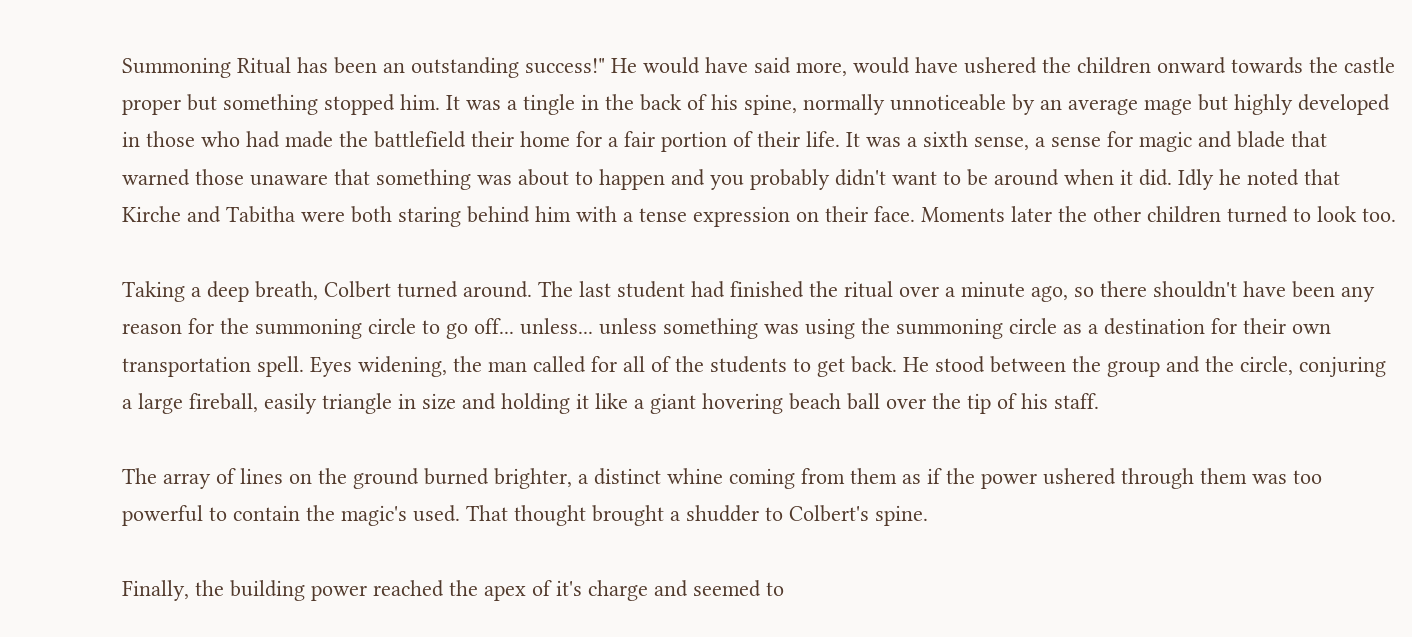Summoning Ritual has been an outstanding success!" He would have said more, would have ushered the children onward towards the castle proper but something stopped him. It was a tingle in the back of his spine, normally unnoticeable by an average mage but highly developed in those who had made the battlefield their home for a fair portion of their life. It was a sixth sense, a sense for magic and blade that warned those unaware that something was about to happen and you probably didn't want to be around when it did. Idly he noted that Kirche and Tabitha were both staring behind him with a tense expression on their face. Moments later the other children turned to look too.

Taking a deep breath, Colbert turned around. The last student had finished the ritual over a minute ago, so there shouldn't have been any reason for the summoning circle to go off... unless... unless something was using the summoning circle as a destination for their own transportation spell. Eyes widening, the man called for all of the students to get back. He stood between the group and the circle, conjuring a large fireball, easily triangle in size and holding it like a giant hovering beach ball over the tip of his staff.

The array of lines on the ground burned brighter, a distinct whine coming from them as if the power ushered through them was too powerful to contain the magic's used. That thought brought a shudder to Colbert's spine.

Finally, the building power reached the apex of it's charge and seemed to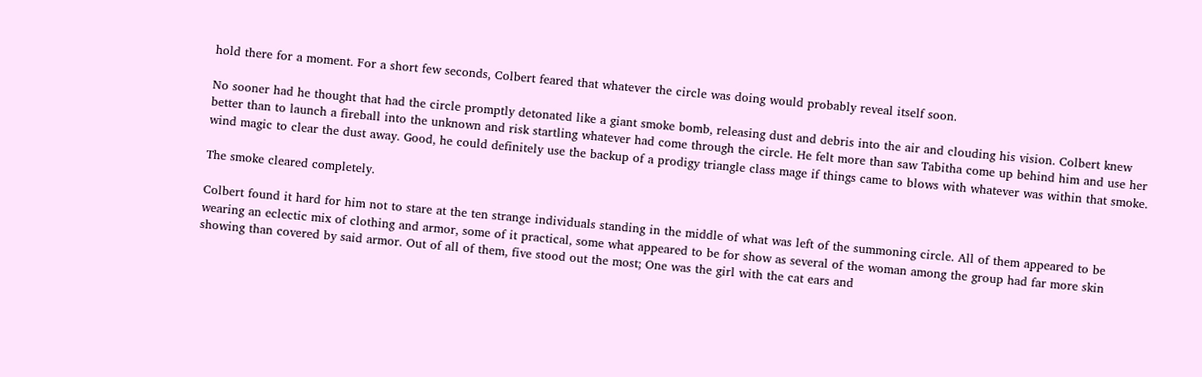hold there for a moment. For a short few seconds, Colbert feared that whatever the circle was doing would probably reveal itself soon.

No sooner had he thought that had the circle promptly detonated like a giant smoke bomb, releasing dust and debris into the air and clouding his vision. Colbert knew better than to launch a fireball into the unknown and risk startling whatever had come through the circle. He felt more than saw Tabitha come up behind him and use her wind magic to clear the dust away. Good, he could definitely use the backup of a prodigy triangle class mage if things came to blows with whatever was within that smoke.

The smoke cleared completely.

Colbert found it hard for him not to stare at the ten strange individuals standing in the middle of what was left of the summoning circle. All of them appeared to be wearing an eclectic mix of clothing and armor, some of it practical, some what appeared to be for show as several of the woman among the group had far more skin showing than covered by said armor. Out of all of them, five stood out the most; One was the girl with the cat ears and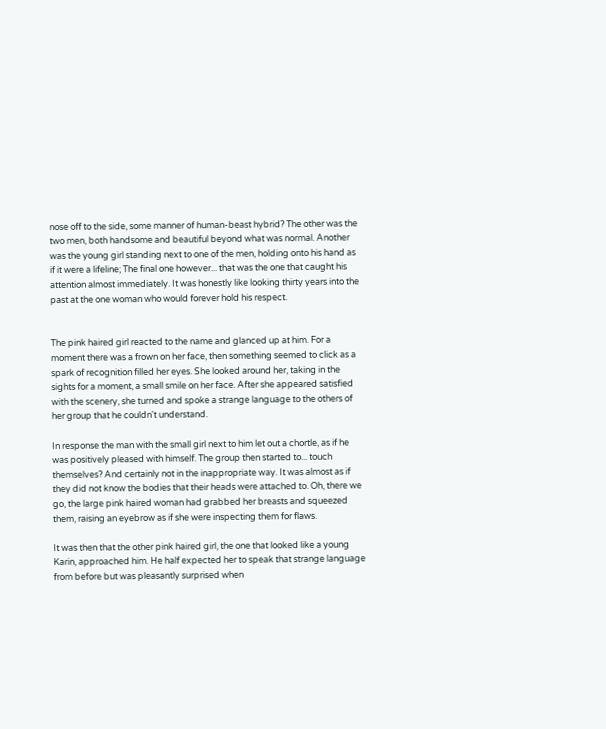nose off to the side, some manner of human-beast hybrid? The other was the two men, both handsome and beautiful beyond what was normal. Another was the young girl standing next to one of the men, holding onto his hand as if it were a lifeline; The final one however... that was the one that caught his attention almost immediately. It was honestly like looking thirty years into the past at the one woman who would forever hold his respect.


The pink haired girl reacted to the name and glanced up at him. For a moment there was a frown on her face, then something seemed to click as a spark of recognition filled her eyes. She looked around her, taking in the sights for a moment, a small smile on her face. After she appeared satisfied with the scenery, she turned and spoke a strange language to the others of her group that he couldn't understand.

In response the man with the small girl next to him let out a chortle, as if he was positively pleased with himself. The group then started to... touch themselves? And certainly not in the inappropriate way. It was almost as if they did not know the bodies that their heads were attached to. Oh, there we go, the large pink haired woman had grabbed her breasts and squeezed them, raising an eyebrow as if she were inspecting them for flaws.

It was then that the other pink haired girl, the one that looked like a young Karin, approached him. He half expected her to speak that strange language from before but was pleasantly surprised when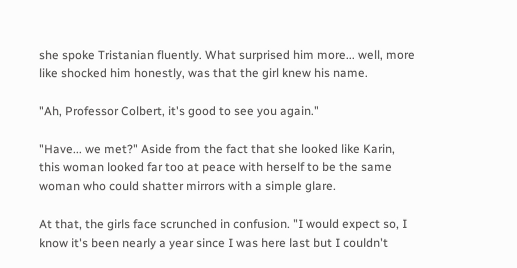she spoke Tristanian fluently. What surprised him more... well, more like shocked him honestly, was that the girl knew his name.

"Ah, Professor Colbert, it's good to see you again."

"Have... we met?" Aside from the fact that she looked like Karin, this woman looked far too at peace with herself to be the same woman who could shatter mirrors with a simple glare.

At that, the girls face scrunched in confusion. "I would expect so, I know it's been nearly a year since I was here last but I couldn't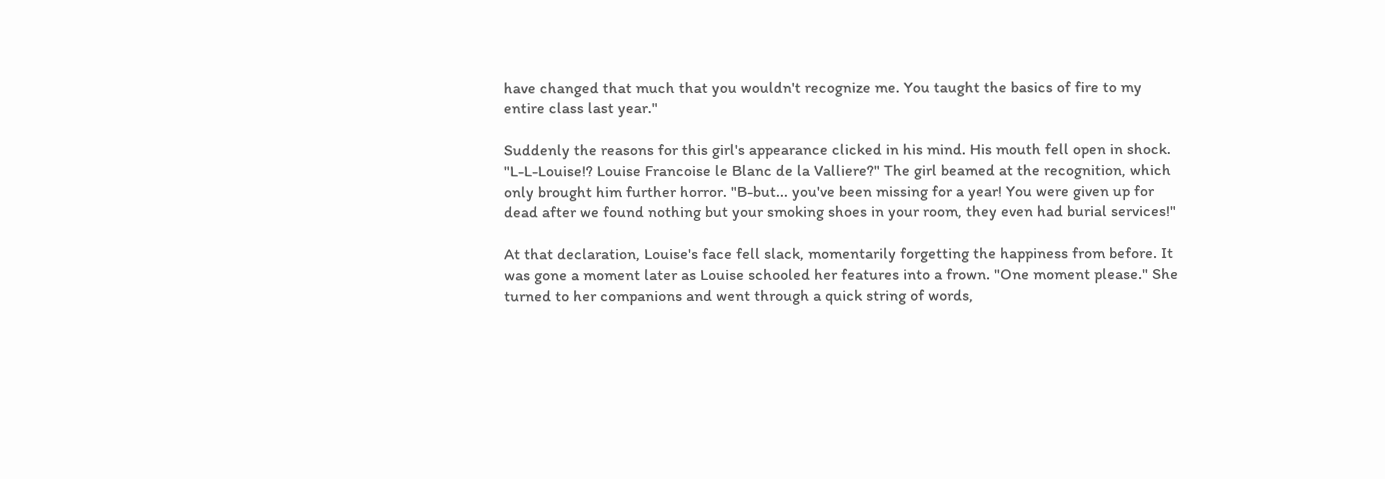have changed that much that you wouldn't recognize me. You taught the basics of fire to my entire class last year."

Suddenly the reasons for this girl's appearance clicked in his mind. His mouth fell open in shock. "L-L-Louise!? Louise Francoise le Blanc de la Valliere?" The girl beamed at the recognition, which only brought him further horror. "B-but... you've been missing for a year! You were given up for dead after we found nothing but your smoking shoes in your room, they even had burial services!"

At that declaration, Louise's face fell slack, momentarily forgetting the happiness from before. It was gone a moment later as Louise schooled her features into a frown. "One moment please." She turned to her companions and went through a quick string of words,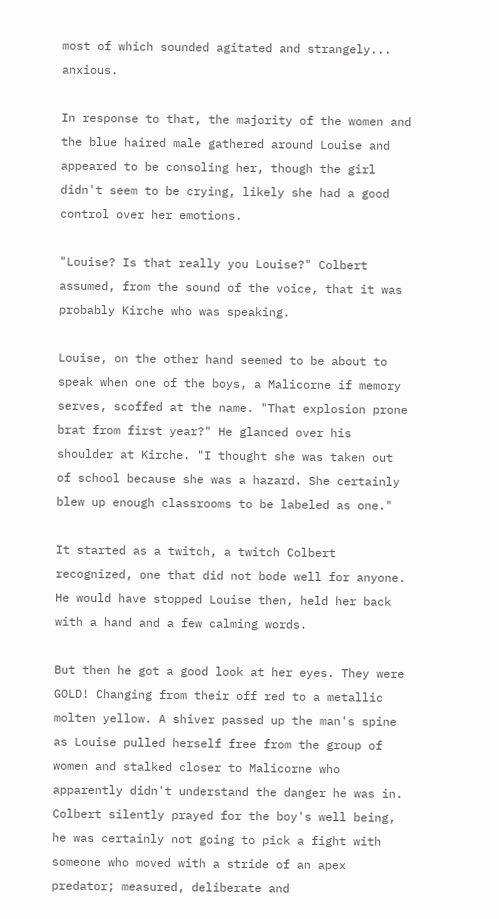most of which sounded agitated and strangely... anxious.

In response to that, the majority of the women and the blue haired male gathered around Louise and appeared to be consoling her, though the girl didn't seem to be crying, likely she had a good control over her emotions.

"Louise? Is that really you Louise?" Colbert assumed, from the sound of the voice, that it was probably Kirche who was speaking.

Louise, on the other hand seemed to be about to speak when one of the boys, a Malicorne if memory serves, scoffed at the name. "That explosion prone brat from first year?" He glanced over his shoulder at Kirche. "I thought she was taken out of school because she was a hazard. She certainly blew up enough classrooms to be labeled as one."

It started as a twitch, a twitch Colbert recognized, one that did not bode well for anyone. He would have stopped Louise then, held her back with a hand and a few calming words.

But then he got a good look at her eyes. They were GOLD! Changing from their off red to a metallic molten yellow. A shiver passed up the man's spine as Louise pulled herself free from the group of women and stalked closer to Malicorne who apparently didn't understand the danger he was in. Colbert silently prayed for the boy's well being, he was certainly not going to pick a fight with someone who moved with a stride of an apex predator; measured, deliberate and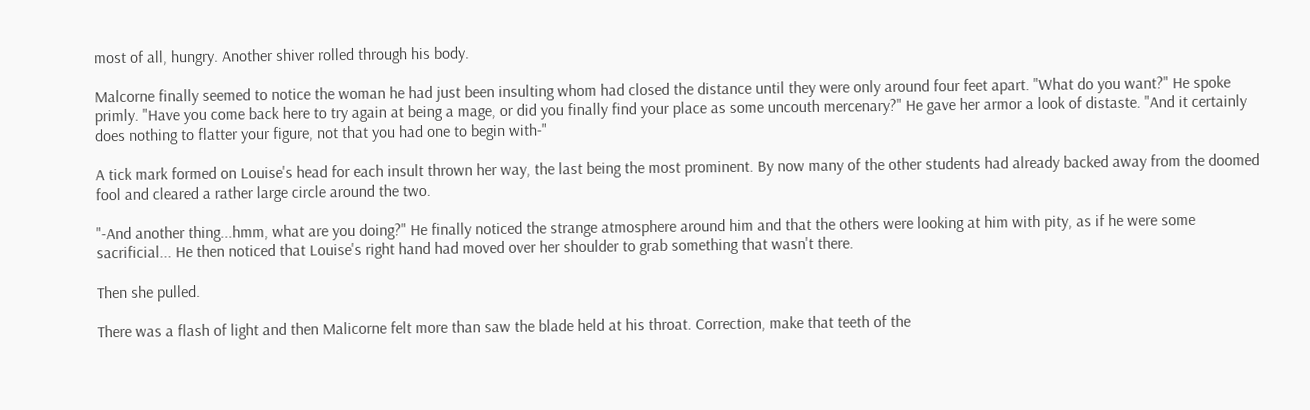most of all, hungry. Another shiver rolled through his body.

Malcorne finally seemed to notice the woman he had just been insulting whom had closed the distance until they were only around four feet apart. "What do you want?" He spoke primly. "Have you come back here to try again at being a mage, or did you finally find your place as some uncouth mercenary?" He gave her armor a look of distaste. "And it certainly does nothing to flatter your figure, not that you had one to begin with-"

A tick mark formed on Louise's head for each insult thrown her way, the last being the most prominent. By now many of the other students had already backed away from the doomed fool and cleared a rather large circle around the two.

"-And another thing...hmm, what are you doing?" He finally noticed the strange atmosphere around him and that the others were looking at him with pity, as if he were some sacrificial... He then noticed that Louise's right hand had moved over her shoulder to grab something that wasn't there.

Then she pulled.

There was a flash of light and then Malicorne felt more than saw the blade held at his throat. Correction, make that teeth of the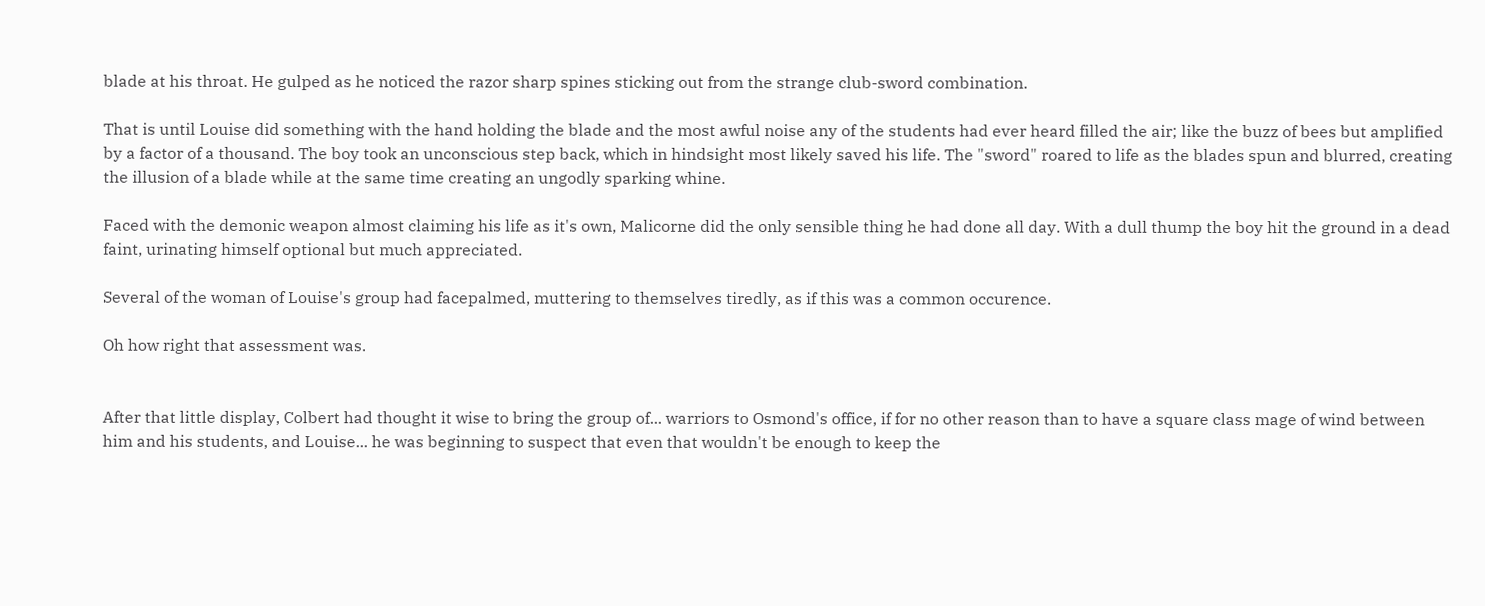blade at his throat. He gulped as he noticed the razor sharp spines sticking out from the strange club-sword combination.

That is until Louise did something with the hand holding the blade and the most awful noise any of the students had ever heard filled the air; like the buzz of bees but amplified by a factor of a thousand. The boy took an unconscious step back, which in hindsight most likely saved his life. The "sword" roared to life as the blades spun and blurred, creating the illusion of a blade while at the same time creating an ungodly sparking whine.

Faced with the demonic weapon almost claiming his life as it's own, Malicorne did the only sensible thing he had done all day. With a dull thump the boy hit the ground in a dead faint, urinating himself optional but much appreciated.

Several of the woman of Louise's group had facepalmed, muttering to themselves tiredly, as if this was a common occurence.

Oh how right that assessment was.


After that little display, Colbert had thought it wise to bring the group of... warriors to Osmond's office, if for no other reason than to have a square class mage of wind between him and his students, and Louise... he was beginning to suspect that even that wouldn't be enough to keep the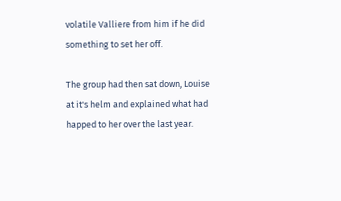volatile Valliere from him if he did something to set her off.

The group had then sat down, Louise at it's helm and explained what had happed to her over the last year.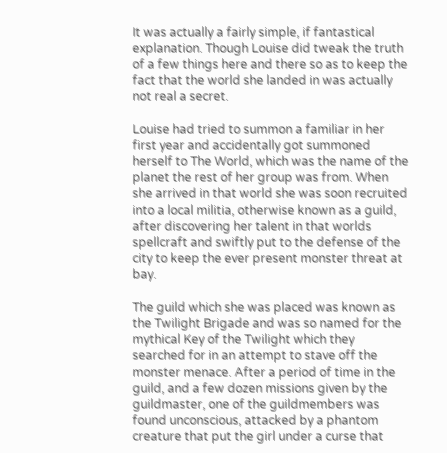It was actually a fairly simple, if fantastical explanation. Though Louise did tweak the truth of a few things here and there so as to keep the fact that the world she landed in was actually not real a secret.

Louise had tried to summon a familiar in her first year and accidentally got summoned herself to The World, which was the name of the planet the rest of her group was from. When she arrived in that world she was soon recruited into a local militia, otherwise known as a guild, after discovering her talent in that worlds spellcraft and swiftly put to the defense of the city to keep the ever present monster threat at bay.

The guild which she was placed was known as the Twilight Brigade and was so named for the mythical Key of the Twilight which they searched for in an attempt to stave off the monster menace. After a period of time in the guild, and a few dozen missions given by the guildmaster, one of the guildmembers was found unconscious, attacked by a phantom creature that put the girl under a curse that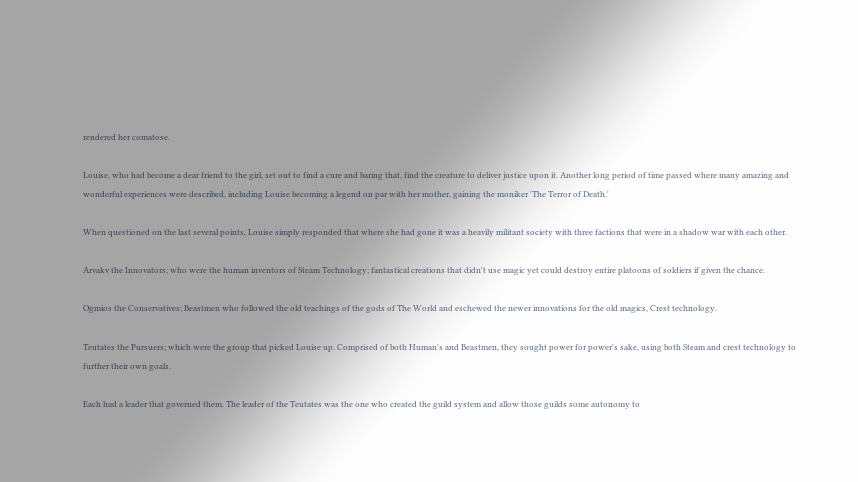rendered her comatose.

Louise, who had become a dear friend to the girl, set out to find a cure and baring that, find the creature to deliver justice upon it. Another long period of time passed where many amazing and wonderful experiences were described, including Louise becoming a legend on par with her mother, gaining the moniker 'The Terror of Death.'

When questioned on the last several points, Louise simply responded that where she had gone it was a heavily militant society with three factions that were in a shadow war with each other.

Arvakv the Innovators; who were the human inventors of Steam Technology; fantastical creations that didn't use magic yet could destroy entire platoons of soldiers if given the chance.

Ogmios the Conservatives; Beastmen who followed the old teachings of the gods of The World and eschewed the newer innovations for the old magics, Crest technology.

Teutates the Pursuers; which were the group that picked Louise up. Comprised of both Human's and Beastmen, they sought power for power's sake, using both Steam and crest technology to further their own goals.

Each had a leader that governed them. The leader of the Teutates was the one who created the guild system and allow those guilds some autonomy to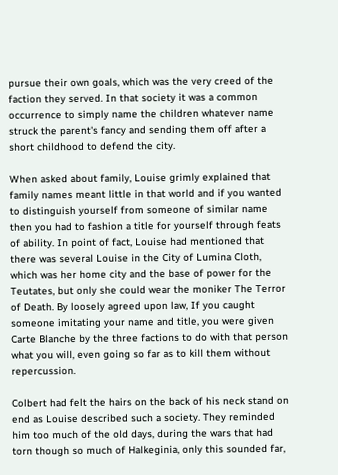pursue their own goals, which was the very creed of the faction they served. In that society it was a common occurrence to simply name the children whatever name struck the parent's fancy and sending them off after a short childhood to defend the city.

When asked about family, Louise grimly explained that family names meant little in that world and if you wanted to distinguish yourself from someone of similar name then you had to fashion a title for yourself through feats of ability. In point of fact, Louise had mentioned that there was several Louise in the City of Lumina Cloth, which was her home city and the base of power for the Teutates, but only she could wear the moniker The Terror of Death. By loosely agreed upon law, If you caught someone imitating your name and title, you were given Carte Blanche by the three factions to do with that person what you will, even going so far as to kill them without repercussion.

Colbert had felt the hairs on the back of his neck stand on end as Louise described such a society. They reminded him too much of the old days, during the wars that had torn though so much of Halkeginia, only this sounded far,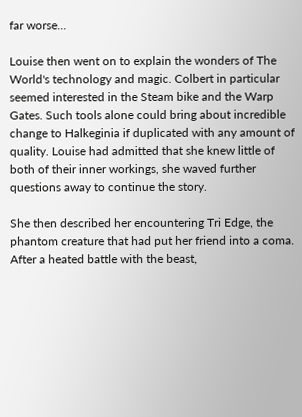far worse...

Louise then went on to explain the wonders of The World's technology and magic. Colbert in particular seemed interested in the Steam bike and the Warp Gates. Such tools alone could bring about incredible change to Halkeginia if duplicated with any amount of quality. Louise had admitted that she knew little of both of their inner workings, she waved further questions away to continue the story.

She then described her encountering Tri Edge, the phantom creature that had put her friend into a coma. After a heated battle with the beast,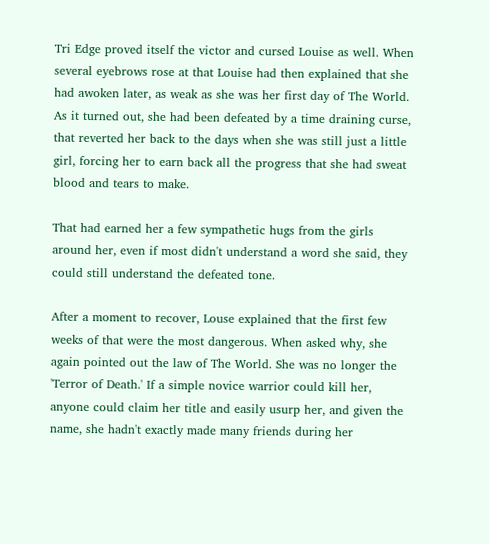Tri Edge proved itself the victor and cursed Louise as well. When several eyebrows rose at that Louise had then explained that she had awoken later, as weak as she was her first day of The World. As it turned out, she had been defeated by a time draining curse, that reverted her back to the days when she was still just a little girl, forcing her to earn back all the progress that she had sweat blood and tears to make.

That had earned her a few sympathetic hugs from the girls around her, even if most didn't understand a word she said, they could still understand the defeated tone.

After a moment to recover, Louse explained that the first few weeks of that were the most dangerous. When asked why, she again pointed out the law of The World. She was no longer the 'Terror of Death.' If a simple novice warrior could kill her, anyone could claim her title and easily usurp her, and given the name, she hadn't exactly made many friends during her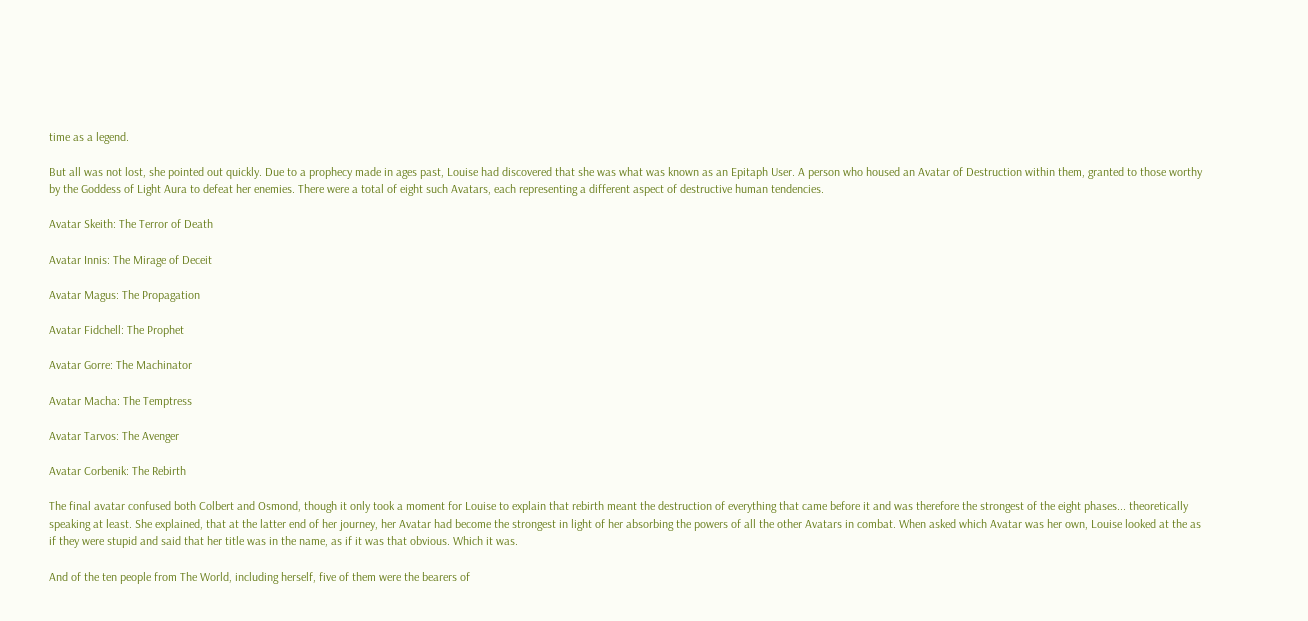time as a legend.

But all was not lost, she pointed out quickly. Due to a prophecy made in ages past, Louise had discovered that she was what was known as an Epitaph User. A person who housed an Avatar of Destruction within them, granted to those worthy by the Goddess of Light Aura to defeat her enemies. There were a total of eight such Avatars, each representing a different aspect of destructive human tendencies.

Avatar Skeith: The Terror of Death

Avatar Innis: The Mirage of Deceit

Avatar Magus: The Propagation

Avatar Fidchell: The Prophet

Avatar Gorre: The Machinator

Avatar Macha: The Temptress

Avatar Tarvos: The Avenger

Avatar Corbenik: The Rebirth

The final avatar confused both Colbert and Osmond, though it only took a moment for Louise to explain that rebirth meant the destruction of everything that came before it and was therefore the strongest of the eight phases... theoretically speaking at least. She explained, that at the latter end of her journey, her Avatar had become the strongest in light of her absorbing the powers of all the other Avatars in combat. When asked which Avatar was her own, Louise looked at the as if they were stupid and said that her title was in the name, as if it was that obvious. Which it was.

And of the ten people from The World, including herself, five of them were the bearers of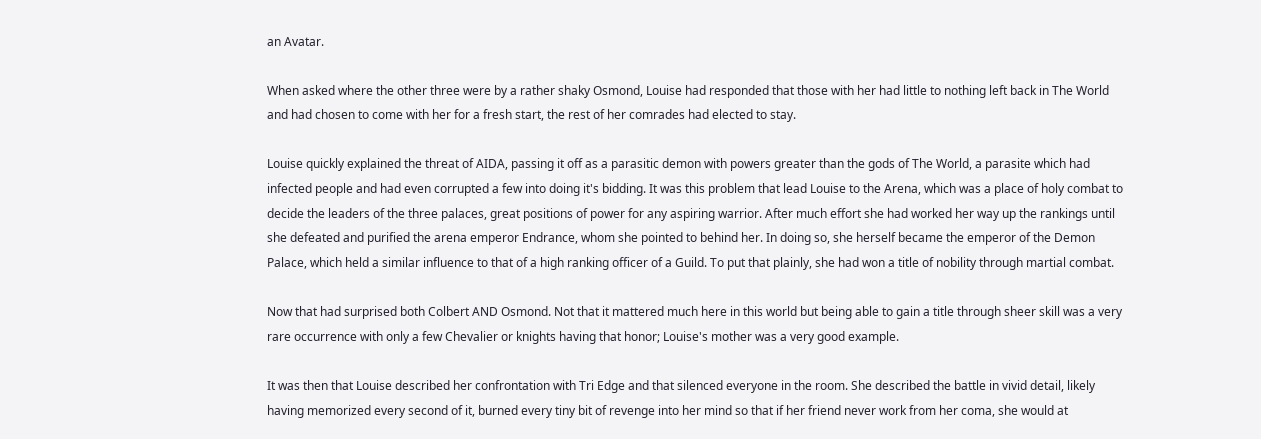an Avatar.

When asked where the other three were by a rather shaky Osmond, Louise had responded that those with her had little to nothing left back in The World and had chosen to come with her for a fresh start, the rest of her comrades had elected to stay.

Louise quickly explained the threat of AIDA, passing it off as a parasitic demon with powers greater than the gods of The World, a parasite which had infected people and had even corrupted a few into doing it's bidding. It was this problem that lead Louise to the Arena, which was a place of holy combat to decide the leaders of the three palaces, great positions of power for any aspiring warrior. After much effort she had worked her way up the rankings until she defeated and purified the arena emperor Endrance, whom she pointed to behind her. In doing so, she herself became the emperor of the Demon Palace, which held a similar influence to that of a high ranking officer of a Guild. To put that plainly, she had won a title of nobility through martial combat.

Now that had surprised both Colbert AND Osmond. Not that it mattered much here in this world but being able to gain a title through sheer skill was a very rare occurrence with only a few Chevalier or knights having that honor; Louise's mother was a very good example.

It was then that Louise described her confrontation with Tri Edge and that silenced everyone in the room. She described the battle in vivid detail, likely having memorized every second of it, burned every tiny bit of revenge into her mind so that if her friend never work from her coma, she would at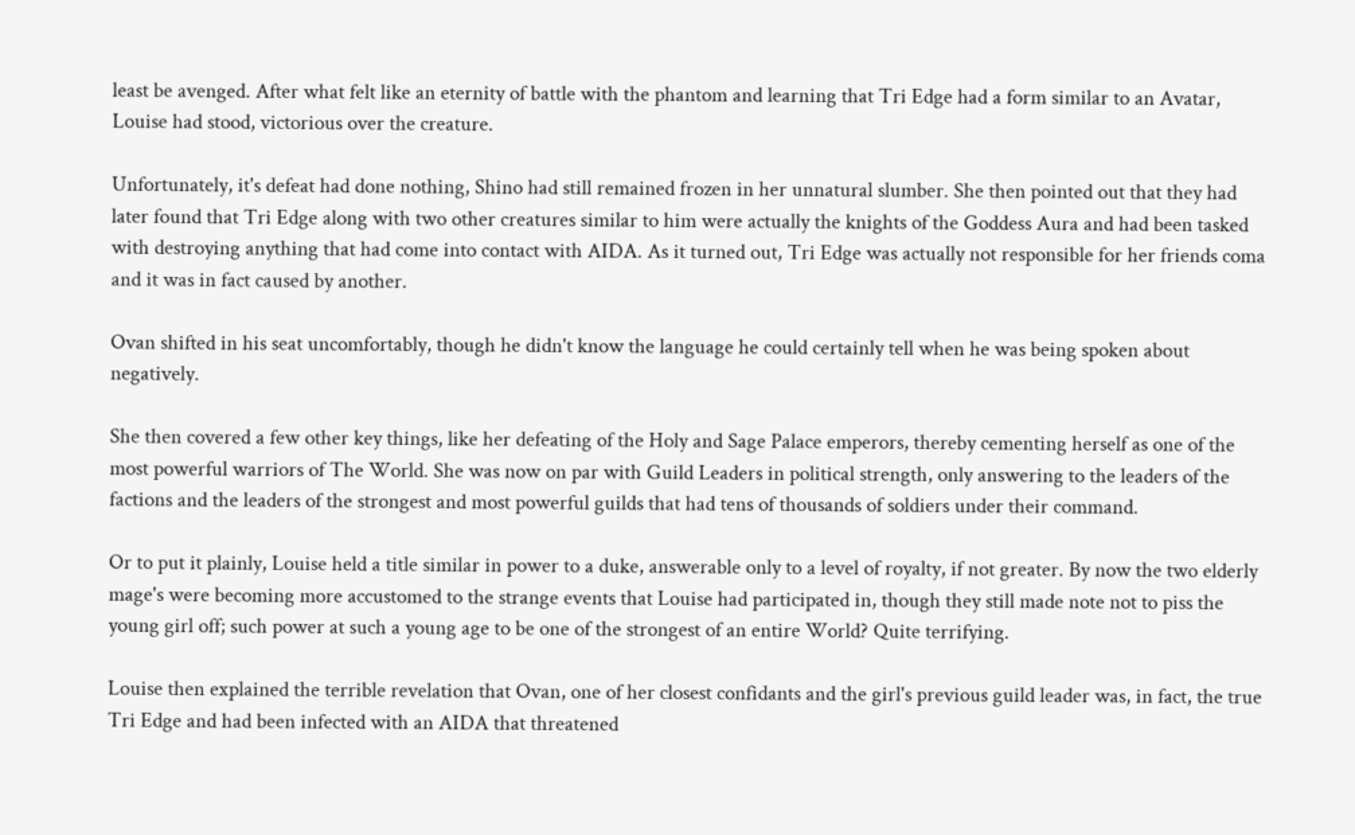least be avenged. After what felt like an eternity of battle with the phantom and learning that Tri Edge had a form similar to an Avatar, Louise had stood, victorious over the creature.

Unfortunately, it's defeat had done nothing, Shino had still remained frozen in her unnatural slumber. She then pointed out that they had later found that Tri Edge along with two other creatures similar to him were actually the knights of the Goddess Aura and had been tasked with destroying anything that had come into contact with AIDA. As it turned out, Tri Edge was actually not responsible for her friends coma and it was in fact caused by another.

Ovan shifted in his seat uncomfortably, though he didn't know the language he could certainly tell when he was being spoken about negatively.

She then covered a few other key things, like her defeating of the Holy and Sage Palace emperors, thereby cementing herself as one of the most powerful warriors of The World. She was now on par with Guild Leaders in political strength, only answering to the leaders of the factions and the leaders of the strongest and most powerful guilds that had tens of thousands of soldiers under their command.

Or to put it plainly, Louise held a title similar in power to a duke, answerable only to a level of royalty, if not greater. By now the two elderly mage's were becoming more accustomed to the strange events that Louise had participated in, though they still made note not to piss the young girl off; such power at such a young age to be one of the strongest of an entire World? Quite terrifying.

Louise then explained the terrible revelation that Ovan, one of her closest confidants and the girl's previous guild leader was, in fact, the true Tri Edge and had been infected with an AIDA that threatened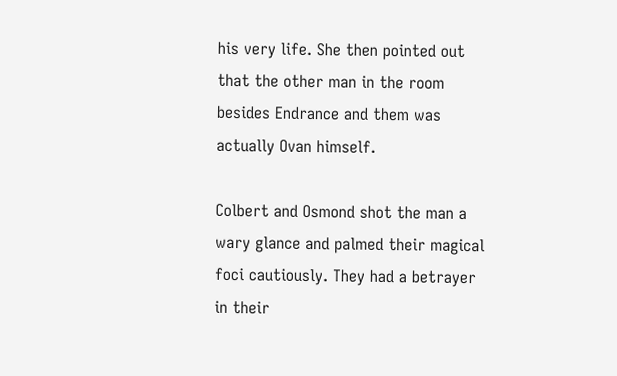his very life. She then pointed out that the other man in the room besides Endrance and them was actually Ovan himself.

Colbert and Osmond shot the man a wary glance and palmed their magical foci cautiously. They had a betrayer in their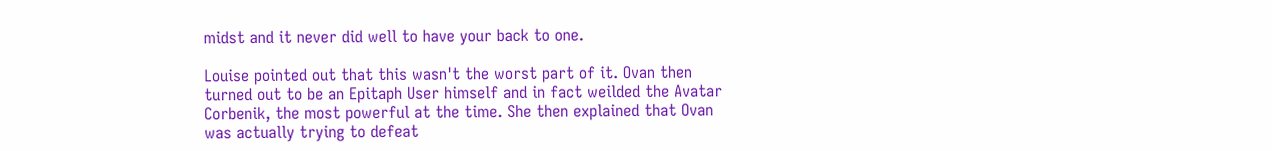midst and it never did well to have your back to one.

Louise pointed out that this wasn't the worst part of it. Ovan then turned out to be an Epitaph User himself and in fact weilded the Avatar Corbenik, the most powerful at the time. She then explained that Ovan was actually trying to defeat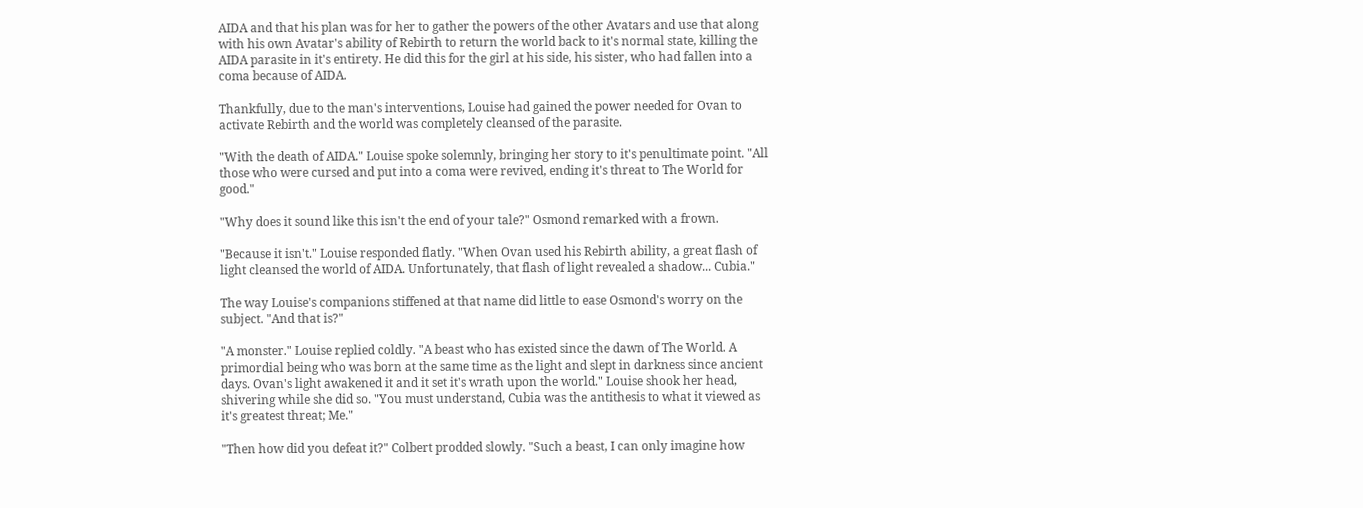AIDA and that his plan was for her to gather the powers of the other Avatars and use that along with his own Avatar's ability of Rebirth to return the world back to it's normal state, killing the AIDA parasite in it's entirety. He did this for the girl at his side, his sister, who had fallen into a coma because of AIDA.

Thankfully, due to the man's interventions, Louise had gained the power needed for Ovan to activate Rebirth and the world was completely cleansed of the parasite.

"With the death of AIDA." Louise spoke solemnly, bringing her story to it's penultimate point. "All those who were cursed and put into a coma were revived, ending it's threat to The World for good."

"Why does it sound like this isn't the end of your tale?" Osmond remarked with a frown.

"Because it isn't." Louise responded flatly. "When Ovan used his Rebirth ability, a great flash of light cleansed the world of AIDA. Unfortunately, that flash of light revealed a shadow... Cubia."

The way Louise's companions stiffened at that name did little to ease Osmond's worry on the subject. "And that is?"

"A monster." Louise replied coldly. "A beast who has existed since the dawn of The World. A primordial being who was born at the same time as the light and slept in darkness since ancient days. Ovan's light awakened it and it set it's wrath upon the world." Louise shook her head, shivering while she did so. "You must understand, Cubia was the antithesis to what it viewed as it's greatest threat; Me."

"Then how did you defeat it?" Colbert prodded slowly. "Such a beast, I can only imagine how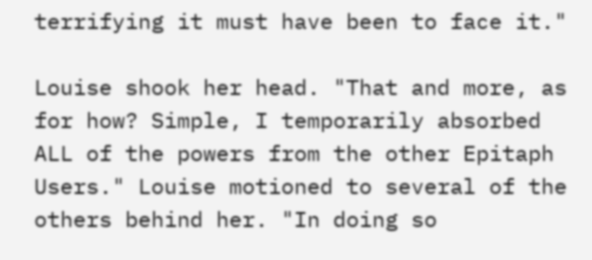terrifying it must have been to face it."

Louise shook her head. "That and more, as for how? Simple, I temporarily absorbed ALL of the powers from the other Epitaph Users." Louise motioned to several of the others behind her. "In doing so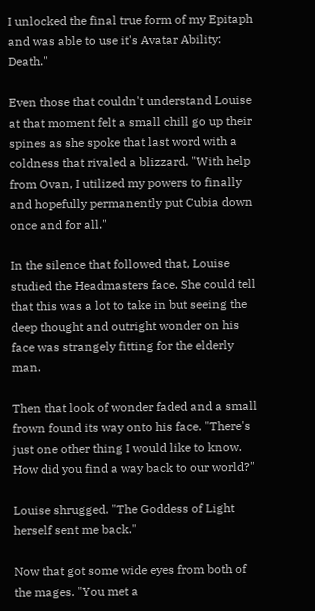I unlocked the final true form of my Epitaph and was able to use it's Avatar Ability: Death."

Even those that couldn't understand Louise at that moment felt a small chill go up their spines as she spoke that last word with a coldness that rivaled a blizzard. "With help from Ovan, I utilized my powers to finally and hopefully permanently put Cubia down once and for all."

In the silence that followed that, Louise studied the Headmasters face. She could tell that this was a lot to take in but seeing the deep thought and outright wonder on his face was strangely fitting for the elderly man.

Then that look of wonder faded and a small frown found its way onto his face. "There's just one other thing I would like to know. How did you find a way back to our world?"

Louise shrugged. "The Goddess of Light herself sent me back."

Now that got some wide eyes from both of the mages. "You met a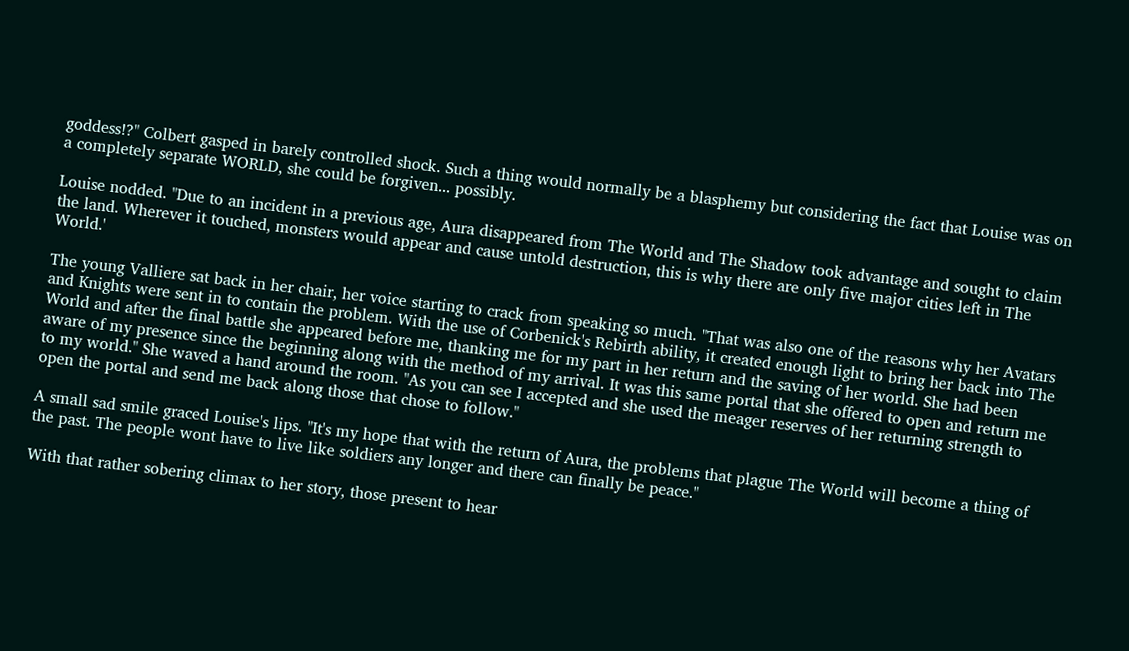goddess!?" Colbert gasped in barely controlled shock. Such a thing would normally be a blasphemy but considering the fact that Louise was on a completely separate WORLD, she could be forgiven... possibly.

Louise nodded. "Due to an incident in a previous age, Aura disappeared from The World and The Shadow took advantage and sought to claim the land. Wherever it touched, monsters would appear and cause untold destruction, this is why there are only five major cities left in The World.'

The young Valliere sat back in her chair, her voice starting to crack from speaking so much. "That was also one of the reasons why her Avatars and Knights were sent in to contain the problem. With the use of Corbenick's Rebirth ability, it created enough light to bring her back into The World and after the final battle she appeared before me, thanking me for my part in her return and the saving of her world. She had been aware of my presence since the beginning along with the method of my arrival. It was this same portal that she offered to open and return me to my world." She waved a hand around the room. "As you can see I accepted and she used the meager reserves of her returning strength to open the portal and send me back along those that chose to follow."

A small sad smile graced Louise's lips. "It's my hope that with the return of Aura, the problems that plague The World will become a thing of the past. The people wont have to live like soldiers any longer and there can finally be peace."

With that rather sobering climax to her story, those present to hear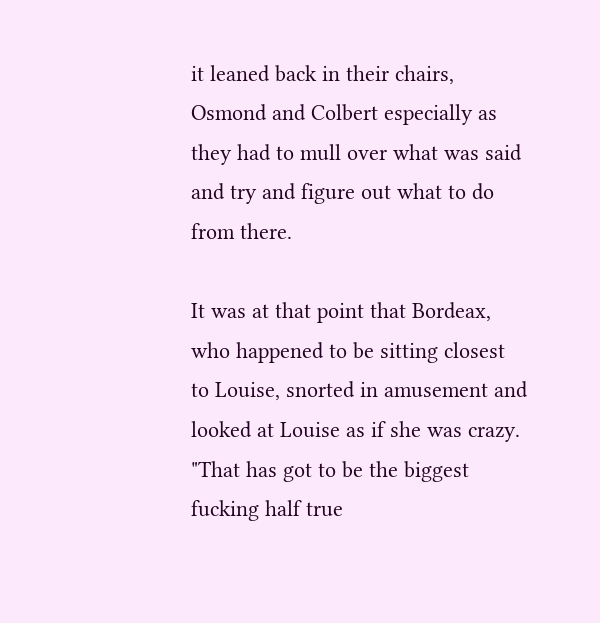it leaned back in their chairs, Osmond and Colbert especially as they had to mull over what was said and try and figure out what to do from there.

It was at that point that Bordeax, who happened to be sitting closest to Louise, snorted in amusement and looked at Louise as if she was crazy. "That has got to be the biggest fucking half true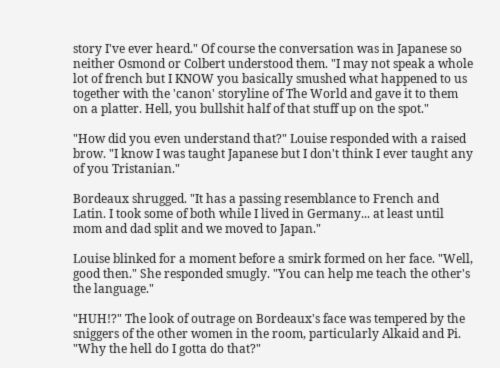story I've ever heard." Of course the conversation was in Japanese so neither Osmond or Colbert understood them. "I may not speak a whole lot of french but I KNOW you basically smushed what happened to us together with the 'canon' storyline of The World and gave it to them on a platter. Hell, you bullshit half of that stuff up on the spot."

"How did you even understand that?" Louise responded with a raised brow. "I know I was taught Japanese but I don't think I ever taught any of you Tristanian."

Bordeaux shrugged. "It has a passing resemblance to French and Latin. I took some of both while I lived in Germany... at least until mom and dad split and we moved to Japan."

Louise blinked for a moment before a smirk formed on her face. "Well, good then." She responded smugly. "You can help me teach the other's the language."

"HUH!?" The look of outrage on Bordeaux's face was tempered by the sniggers of the other women in the room, particularly Alkaid and Pi. "Why the hell do I gotta do that?"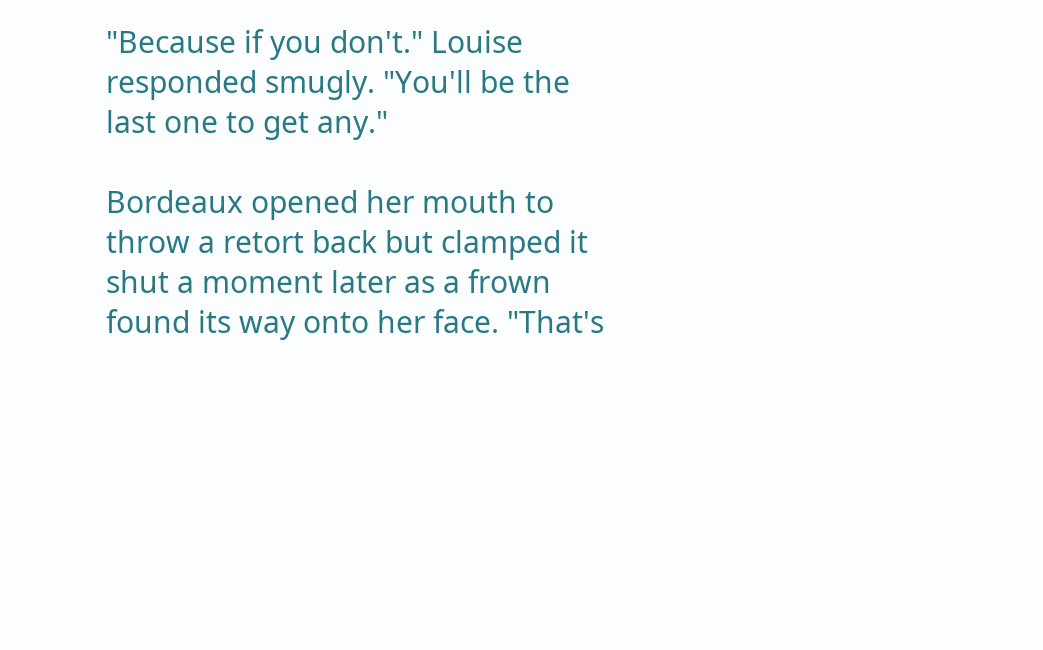"Because if you don't." Louise responded smugly. "You'll be the last one to get any."

Bordeaux opened her mouth to throw a retort back but clamped it shut a moment later as a frown found its way onto her face. "That's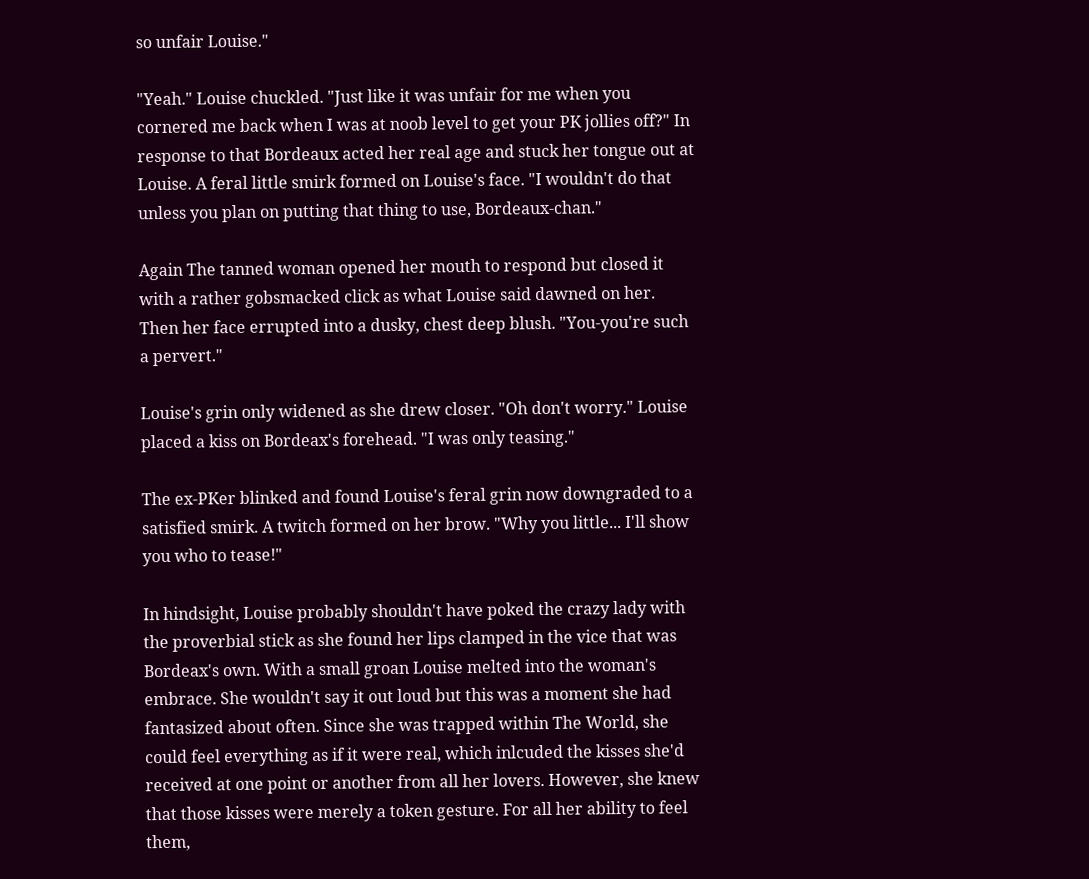so unfair Louise."

"Yeah." Louise chuckled. "Just like it was unfair for me when you cornered me back when I was at noob level to get your PK jollies off?" In response to that Bordeaux acted her real age and stuck her tongue out at Louise. A feral little smirk formed on Louise's face. "I wouldn't do that unless you plan on putting that thing to use, Bordeaux-chan."

Again The tanned woman opened her mouth to respond but closed it with a rather gobsmacked click as what Louise said dawned on her. Then her face errupted into a dusky, chest deep blush. "You-you're such a pervert."

Louise's grin only widened as she drew closer. "Oh don't worry." Louise placed a kiss on Bordeax's forehead. "I was only teasing."

The ex-PKer blinked and found Louise's feral grin now downgraded to a satisfied smirk. A twitch formed on her brow. "Why you little... I'll show you who to tease!"

In hindsight, Louise probably shouldn't have poked the crazy lady with the proverbial stick as she found her lips clamped in the vice that was Bordeax's own. With a small groan Louise melted into the woman's embrace. She wouldn't say it out loud but this was a moment she had fantasized about often. Since she was trapped within The World, she could feel everything as if it were real, which inlcuded the kisses she'd received at one point or another from all her lovers. However, she knew that those kisses were merely a token gesture. For all her ability to feel them,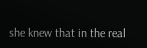she knew that in the real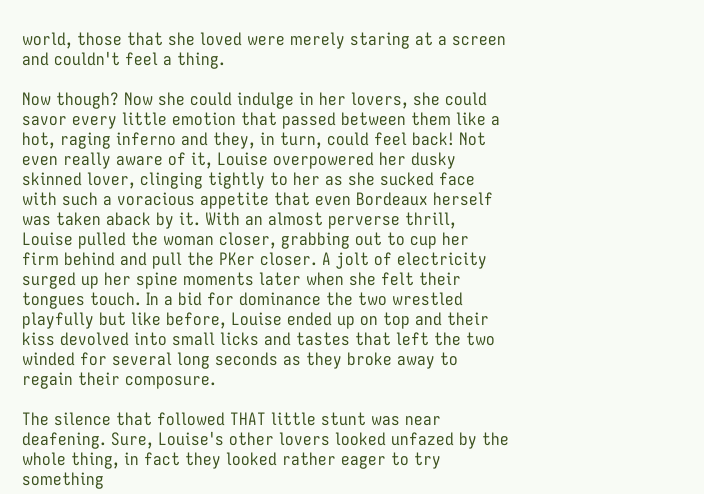world, those that she loved were merely staring at a screen and couldn't feel a thing.

Now though? Now she could indulge in her lovers, she could savor every little emotion that passed between them like a hot, raging inferno and they, in turn, could feel back! Not even really aware of it, Louise overpowered her dusky skinned lover, clinging tightly to her as she sucked face with such a voracious appetite that even Bordeaux herself was taken aback by it. With an almost perverse thrill, Louise pulled the woman closer, grabbing out to cup her firm behind and pull the PKer closer. A jolt of electricity surged up her spine moments later when she felt their tongues touch. In a bid for dominance the two wrestled playfully but like before, Louise ended up on top and their kiss devolved into small licks and tastes that left the two winded for several long seconds as they broke away to regain their composure.

The silence that followed THAT little stunt was near deafening. Sure, Louise's other lovers looked unfazed by the whole thing, in fact they looked rather eager to try something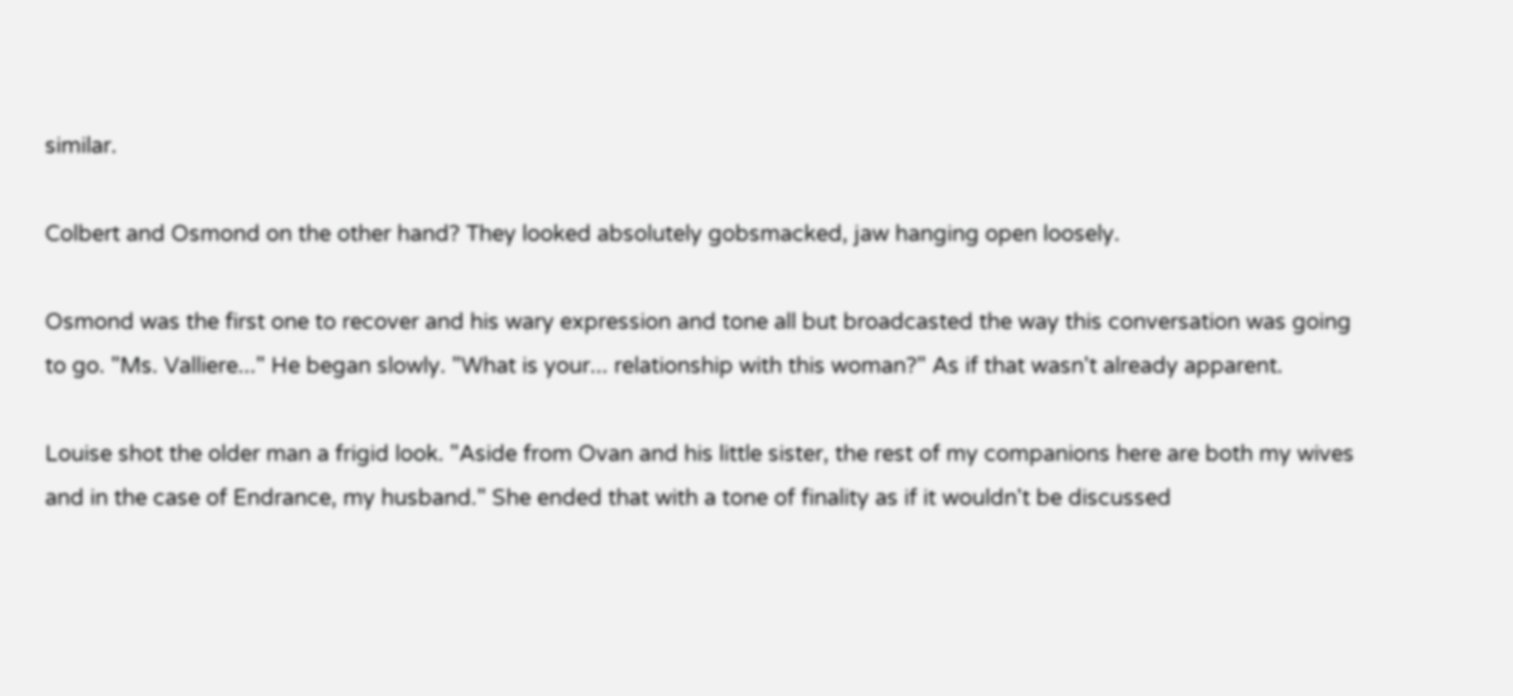similar.

Colbert and Osmond on the other hand? They looked absolutely gobsmacked, jaw hanging open loosely.

Osmond was the first one to recover and his wary expression and tone all but broadcasted the way this conversation was going to go. "Ms. Valliere..." He began slowly. "What is your... relationship with this woman?" As if that wasn't already apparent.

Louise shot the older man a frigid look. "Aside from Ovan and his little sister, the rest of my companions here are both my wives and in the case of Endrance, my husband." She ended that with a tone of finality as if it wouldn't be discussed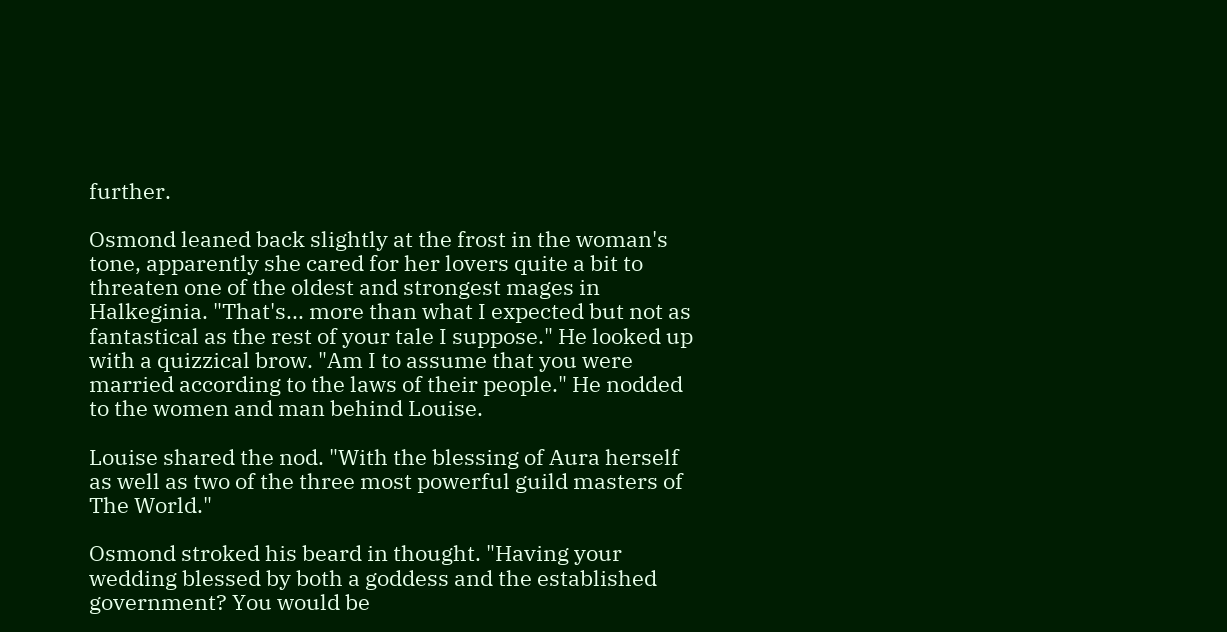further.

Osmond leaned back slightly at the frost in the woman's tone, apparently she cared for her lovers quite a bit to threaten one of the oldest and strongest mages in Halkeginia. "That's... more than what I expected but not as fantastical as the rest of your tale I suppose." He looked up with a quizzical brow. "Am I to assume that you were married according to the laws of their people." He nodded to the women and man behind Louise.

Louise shared the nod. "With the blessing of Aura herself as well as two of the three most powerful guild masters of The World."

Osmond stroked his beard in thought. "Having your wedding blessed by both a goddess and the established government? You would be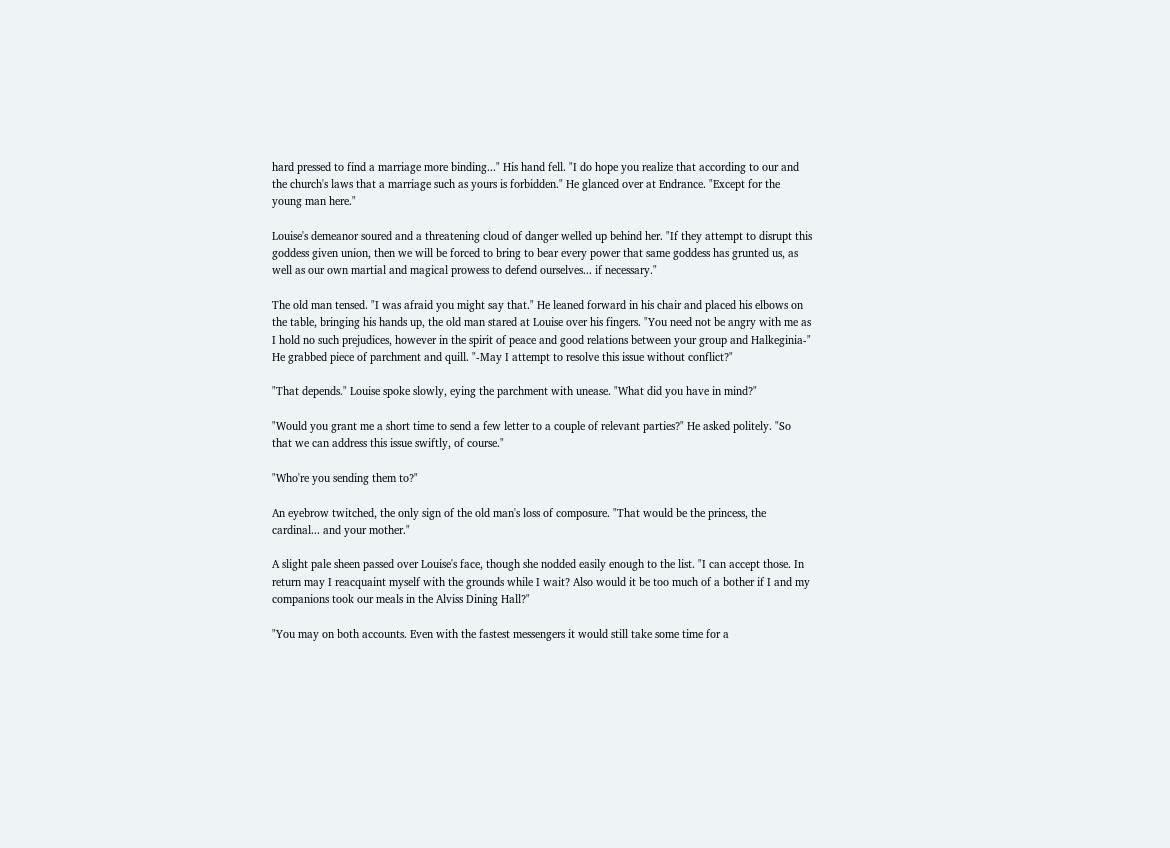hard pressed to find a marriage more binding..." His hand fell. "I do hope you realize that according to our and the church's laws that a marriage such as yours is forbidden." He glanced over at Endrance. "Except for the young man here."

Louise's demeanor soured and a threatening cloud of danger welled up behind her. "If they attempt to disrupt this goddess given union, then we will be forced to bring to bear every power that same goddess has grunted us, as well as our own martial and magical prowess to defend ourselves... if necessary."

The old man tensed. "I was afraid you might say that." He leaned forward in his chair and placed his elbows on the table, bringing his hands up, the old man stared at Louise over his fingers. "You need not be angry with me as I hold no such prejudices, however in the spirit of peace and good relations between your group and Halkeginia-" He grabbed piece of parchment and quill. "-May I attempt to resolve this issue without conflict?"

"That depends." Louise spoke slowly, eying the parchment with unease. "What did you have in mind?"

"Would you grant me a short time to send a few letter to a couple of relevant parties?" He asked politely. "So that we can address this issue swiftly, of course."

"Who're you sending them to?"

An eyebrow twitched, the only sign of the old man's loss of composure. "That would be the princess, the cardinal... and your mother."

A slight pale sheen passed over Louise's face, though she nodded easily enough to the list. "I can accept those. In return may I reacquaint myself with the grounds while I wait? Also would it be too much of a bother if I and my companions took our meals in the Alviss Dining Hall?"

"You may on both accounts. Even with the fastest messengers it would still take some time for a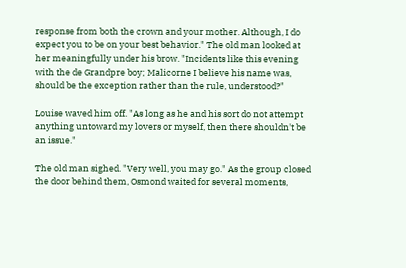response from both the crown and your mother. Although, I do expect you to be on your best behavior." The old man looked at her meaningfully under his brow. "Incidents like this evening with the de Grandpre boy; Malicorne I believe his name was, should be the exception rather than the rule, understood?"

Louise waved him off. "As long as he and his sort do not attempt anything untoward my lovers or myself, then there shouldn't be an issue."

The old man sighed. "Very well, you may go." As the group closed the door behind them, Osmond waited for several moments,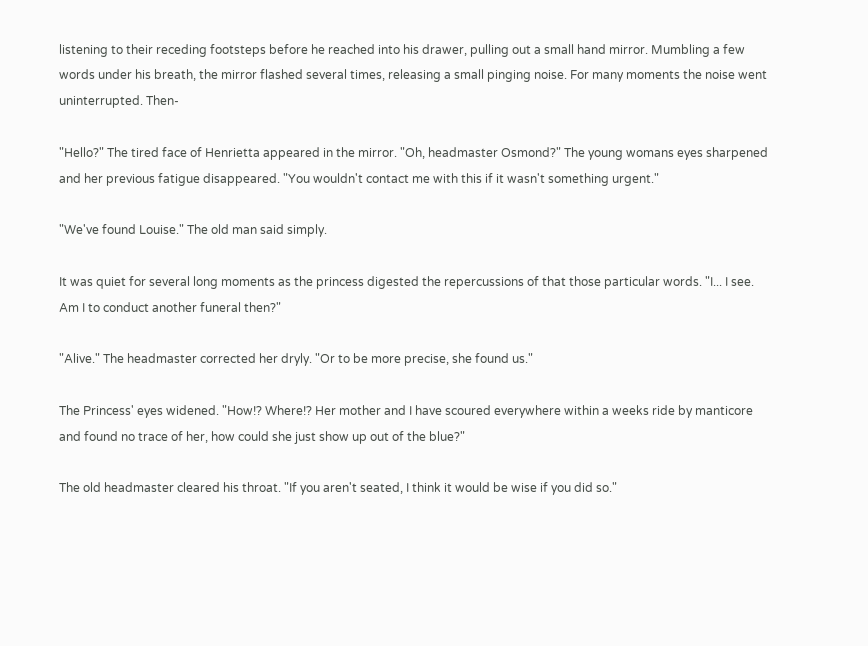listening to their receding footsteps before he reached into his drawer, pulling out a small hand mirror. Mumbling a few words under his breath, the mirror flashed several times, releasing a small pinging noise. For many moments the noise went uninterrupted. Then-

"Hello?" The tired face of Henrietta appeared in the mirror. "Oh, headmaster Osmond?" The young womans eyes sharpened and her previous fatigue disappeared. "You wouldn't contact me with this if it wasn't something urgent."

"We've found Louise." The old man said simply.

It was quiet for several long moments as the princess digested the repercussions of that those particular words. "I... I see. Am I to conduct another funeral then?"

"Alive." The headmaster corrected her dryly. "Or to be more precise, she found us."

The Princess' eyes widened. "How!? Where!? Her mother and I have scoured everywhere within a weeks ride by manticore and found no trace of her, how could she just show up out of the blue?"

The old headmaster cleared his throat. "If you aren't seated, I think it would be wise if you did so."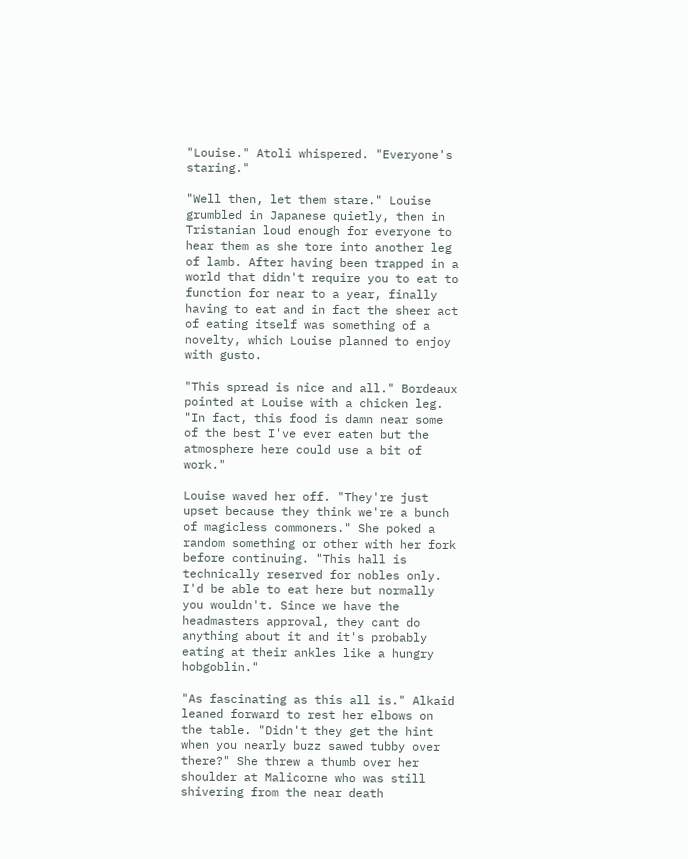"Louise." Atoli whispered. "Everyone's staring."

"Well then, let them stare." Louise grumbled in Japanese quietly, then in Tristanian loud enough for everyone to hear them as she tore into another leg of lamb. After having been trapped in a world that didn't require you to eat to function for near to a year, finally having to eat and in fact the sheer act of eating itself was something of a novelty, which Louise planned to enjoy with gusto.

"This spread is nice and all." Bordeaux pointed at Louise with a chicken leg. "In fact, this food is damn near some of the best I've ever eaten but the atmosphere here could use a bit of work."

Louise waved her off. "They're just upset because they think we're a bunch of magicless commoners." She poked a random something or other with her fork before continuing. "This hall is technically reserved for nobles only. I'd be able to eat here but normally you wouldn't. Since we have the headmasters approval, they cant do anything about it and it's probably eating at their ankles like a hungry hobgoblin."

"As fascinating as this all is." Alkaid leaned forward to rest her elbows on the table. "Didn't they get the hint when you nearly buzz sawed tubby over there?" She threw a thumb over her shoulder at Malicorne who was still shivering from the near death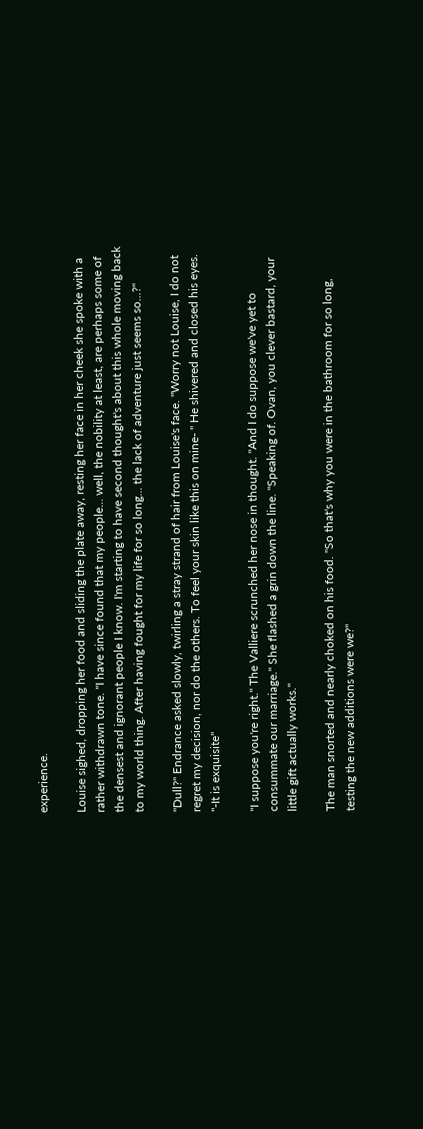experience.

Louise sighed, dropping her food and sliding the plate away, resting her face in her cheek she spoke with a rather withdrawn tone. "I have since found that my people... well, the nobility at least, are perhaps some of the densest and ignorant people I know. I'm starting to have second thought's about this whole moving back to my world thing. After having fought for my life for so long... the lack of adventure just seems so...?"

"Dull?" Endrance asked slowly, twirling a stray strand of hair from Louise's face. "Worry not Louise, I do not regret my decision, nor do the others. To feel your skin like this on mine- " He shivered and closed his eyes. "-It is exquisite"

"I suppose you're right." The Valliere scrunched her nose in thought. "And I do suppose we've yet to consummate our marriage." She flashed a grin down the line. "Speaking of. Ovan, you clever bastard, your little gift actually works."

The man snorted and nearly choked on his food. "So that's why you were in the bathroom for so long, testing the new additions were we?"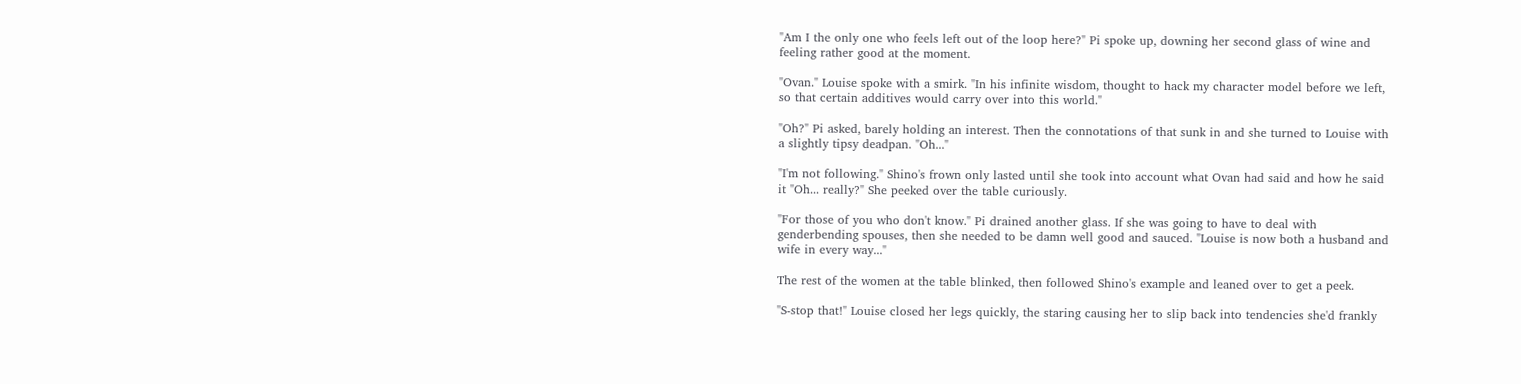"Am I the only one who feels left out of the loop here?" Pi spoke up, downing her second glass of wine and feeling rather good at the moment.

"Ovan." Louise spoke with a smirk. "In his infinite wisdom, thought to hack my character model before we left, so that certain additives would carry over into this world."

"Oh?" Pi asked, barely holding an interest. Then the connotations of that sunk in and she turned to Louise with a slightly tipsy deadpan. "Oh..."

"I'm not following." Shino's frown only lasted until she took into account what Ovan had said and how he said it "Oh... really?" She peeked over the table curiously.

"For those of you who don't know." Pi drained another glass. If she was going to have to deal with genderbending spouses, then she needed to be damn well good and sauced. "Louise is now both a husband and wife in every way..."

The rest of the women at the table blinked, then followed Shino's example and leaned over to get a peek.

"S-stop that!" Louise closed her legs quickly, the staring causing her to slip back into tendencies she'd frankly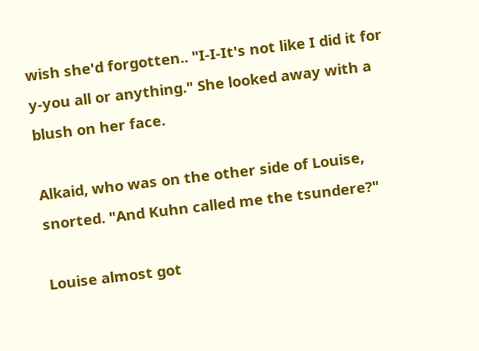wish she'd forgotten.. "I-I-It's not like I did it for y-you all or anything." She looked away with a blush on her face.

Alkaid, who was on the other side of Louise, snorted. "And Kuhn called me the tsundere?"

Louise almost got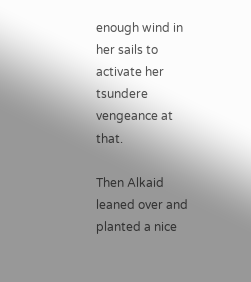enough wind in her sails to activate her tsundere vengeance at that.

Then Alkaid leaned over and planted a nice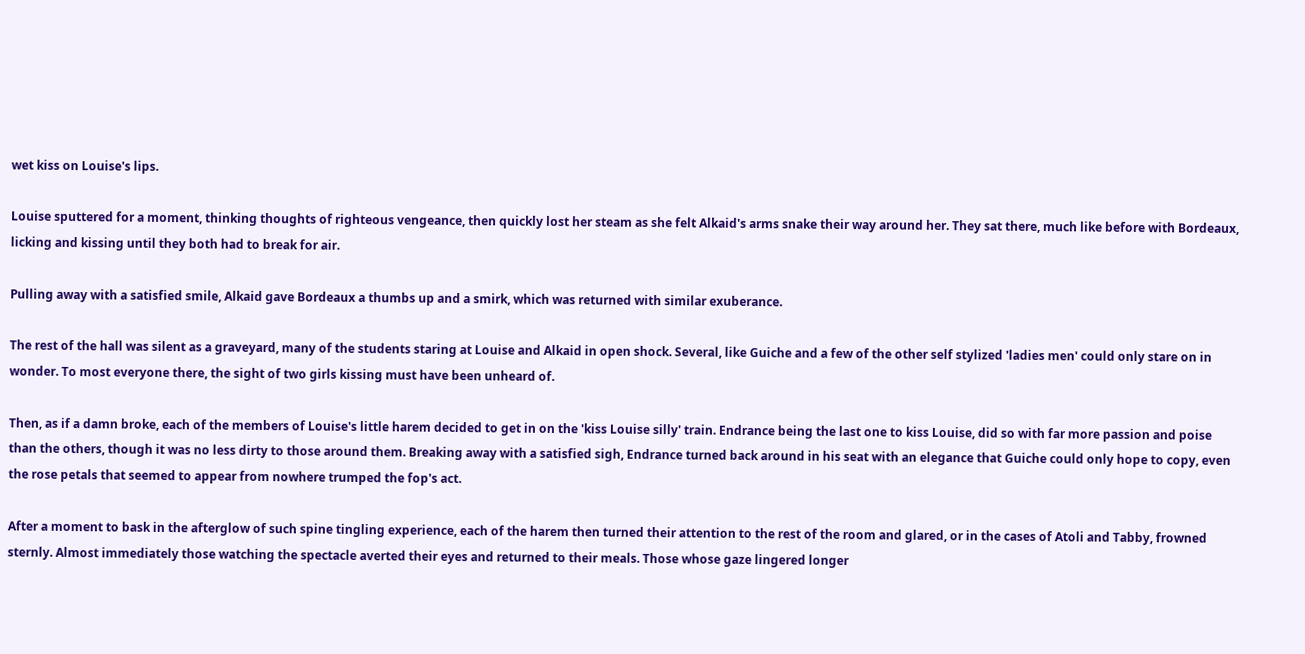wet kiss on Louise's lips.

Louise sputtered for a moment, thinking thoughts of righteous vengeance, then quickly lost her steam as she felt Alkaid's arms snake their way around her. They sat there, much like before with Bordeaux, licking and kissing until they both had to break for air.

Pulling away with a satisfied smile, Alkaid gave Bordeaux a thumbs up and a smirk, which was returned with similar exuberance.

The rest of the hall was silent as a graveyard, many of the students staring at Louise and Alkaid in open shock. Several, like Guiche and a few of the other self stylized 'ladies men' could only stare on in wonder. To most everyone there, the sight of two girls kissing must have been unheard of.

Then, as if a damn broke, each of the members of Louise's little harem decided to get in on the 'kiss Louise silly' train. Endrance being the last one to kiss Louise, did so with far more passion and poise than the others, though it was no less dirty to those around them. Breaking away with a satisfied sigh, Endrance turned back around in his seat with an elegance that Guiche could only hope to copy, even the rose petals that seemed to appear from nowhere trumped the fop's act.

After a moment to bask in the afterglow of such spine tingling experience, each of the harem then turned their attention to the rest of the room and glared, or in the cases of Atoli and Tabby, frowned sternly. Almost immediately those watching the spectacle averted their eyes and returned to their meals. Those whose gaze lingered longer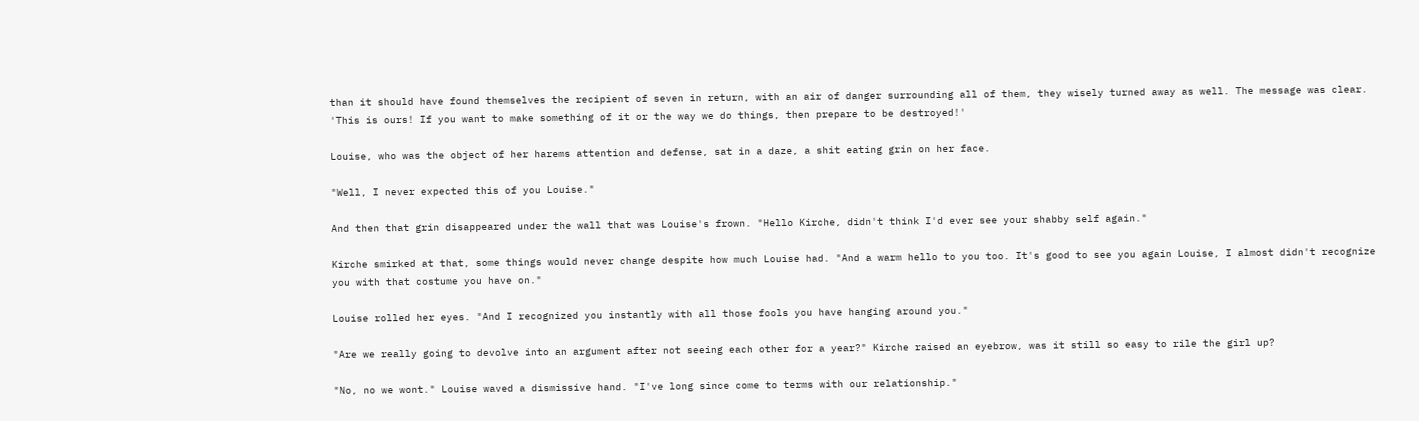than it should have found themselves the recipient of seven in return, with an air of danger surrounding all of them, they wisely turned away as well. The message was clear. 'This is ours! If you want to make something of it or the way we do things, then prepare to be destroyed!'

Louise, who was the object of her harems attention and defense, sat in a daze, a shit eating grin on her face.

"Well, I never expected this of you Louise."

And then that grin disappeared under the wall that was Louise's frown. "Hello Kirche, didn't think I'd ever see your shabby self again."

Kirche smirked at that, some things would never change despite how much Louise had. "And a warm hello to you too. It's good to see you again Louise, I almost didn't recognize you with that costume you have on."

Louise rolled her eyes. "And I recognized you instantly with all those fools you have hanging around you."

"Are we really going to devolve into an argument after not seeing each other for a year?" Kirche raised an eyebrow, was it still so easy to rile the girl up?

"No, no we wont." Louise waved a dismissive hand. "I've long since come to terms with our relationship."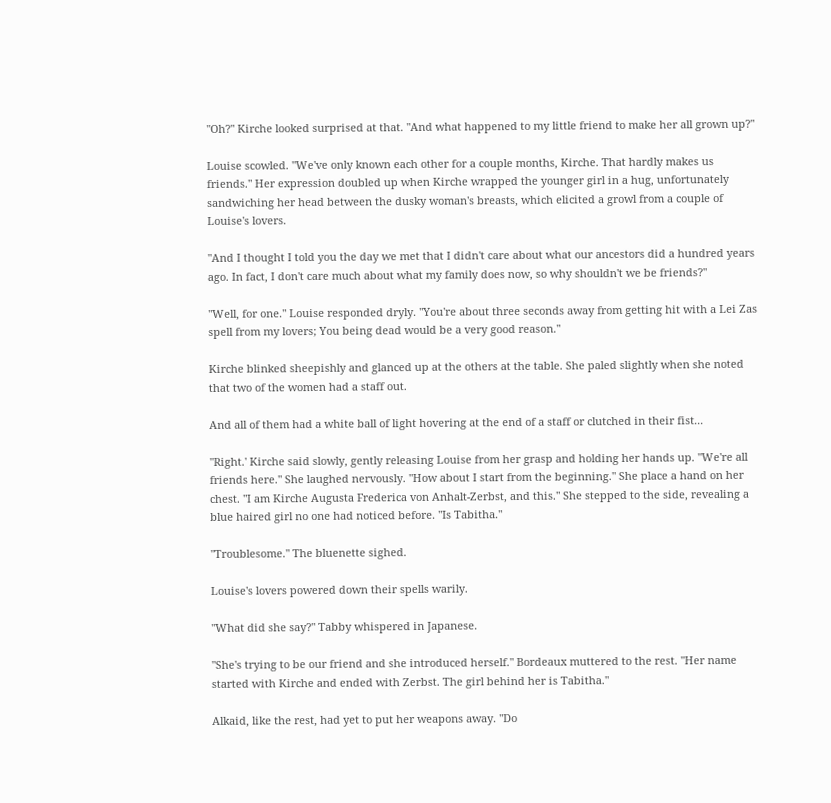"Oh?" Kirche looked surprised at that. "And what happened to my little friend to make her all grown up?"

Louise scowled. "We've only known each other for a couple months, Kirche. That hardly makes us friends." Her expression doubled up when Kirche wrapped the younger girl in a hug, unfortunately sandwiching her head between the dusky woman's breasts, which elicited a growl from a couple of Louise's lovers.

"And I thought I told you the day we met that I didn't care about what our ancestors did a hundred years ago. In fact, I don't care much about what my family does now, so why shouldn't we be friends?"

"Well, for one." Louise responded dryly. "You're about three seconds away from getting hit with a Lei Zas spell from my lovers; You being dead would be a very good reason."

Kirche blinked sheepishly and glanced up at the others at the table. She paled slightly when she noted that two of the women had a staff out.

And all of them had a white ball of light hovering at the end of a staff or clutched in their fist...

"Right.' Kirche said slowly, gently releasing Louise from her grasp and holding her hands up. "We're all friends here." She laughed nervously. "How about I start from the beginning." She place a hand on her chest. "I am Kirche Augusta Frederica von Anhalt-Zerbst, and this." She stepped to the side, revealing a blue haired girl no one had noticed before. "Is Tabitha."

"Troublesome." The bluenette sighed.

Louise's lovers powered down their spells warily.

"What did she say?" Tabby whispered in Japanese.

"She's trying to be our friend and she introduced herself." Bordeaux muttered to the rest. "Her name started with Kirche and ended with Zerbst. The girl behind her is Tabitha."

Alkaid, like the rest, had yet to put her weapons away. "Do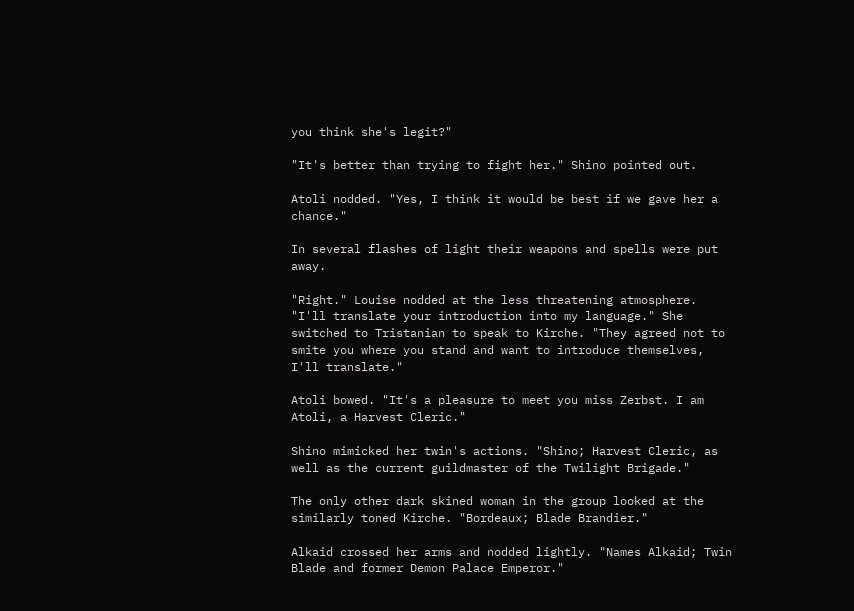you think she's legit?"

"It's better than trying to fight her." Shino pointed out.

Atoli nodded. "Yes, I think it would be best if we gave her a chance."

In several flashes of light their weapons and spells were put away.

"Right." Louise nodded at the less threatening atmosphere. "I'll translate your introduction into my language." She switched to Tristanian to speak to Kirche. "They agreed not to smite you where you stand and want to introduce themselves, I'll translate."

Atoli bowed. "It's a pleasure to meet you miss Zerbst. I am Atoli, a Harvest Cleric."

Shino mimicked her twin's actions. "Shino; Harvest Cleric, as well as the current guildmaster of the Twilight Brigade."

The only other dark skined woman in the group looked at the similarly toned Kirche. "Bordeaux; Blade Brandier."

Alkaid crossed her arms and nodded lightly. "Names Alkaid; Twin Blade and former Demon Palace Emperor."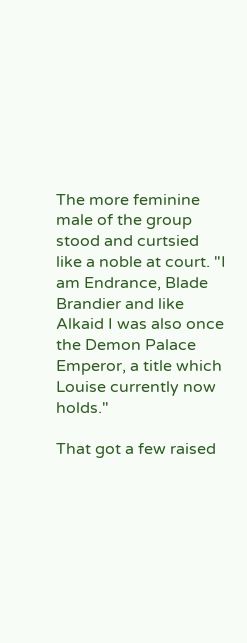The more feminine male of the group stood and curtsied like a noble at court. "I am Endrance, Blade Brandier and like Alkaid I was also once the Demon Palace Emperor, a title which Louise currently now holds."

That got a few raised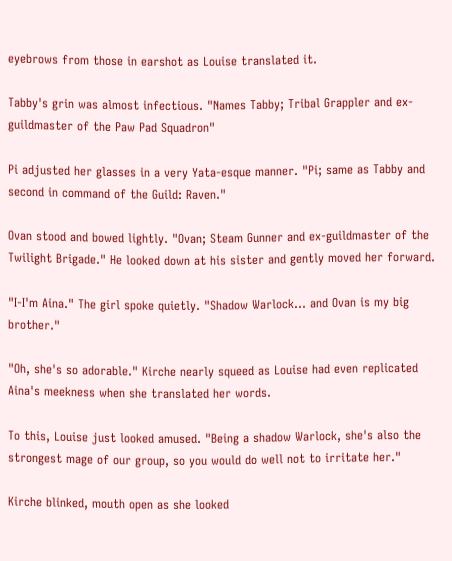eyebrows from those in earshot as Louise translated it.

Tabby's grin was almost infectious. "Names Tabby; Tribal Grappler and ex-guildmaster of the Paw Pad Squadron"

Pi adjusted her glasses in a very Yata-esque manner. "Pi; same as Tabby and second in command of the Guild: Raven."

Ovan stood and bowed lightly. "Ovan; Steam Gunner and ex-guildmaster of the Twilight Brigade." He looked down at his sister and gently moved her forward.

"I-I'm Aina." The girl spoke quietly. "Shadow Warlock... and Ovan is my big brother."

"Oh, she's so adorable." Kirche nearly squeed as Louise had even replicated Aina's meekness when she translated her words.

To this, Louise just looked amused. "Being a shadow Warlock, she's also the strongest mage of our group, so you would do well not to irritate her."

Kirche blinked, mouth open as she looked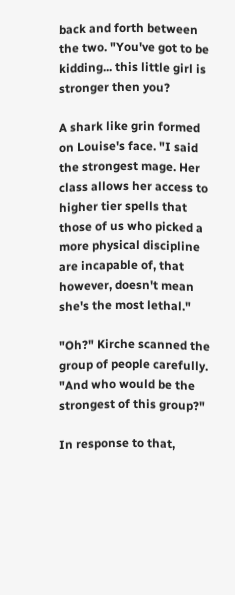back and forth between the two. "You've got to be kidding... this little girl is stronger then you?

A shark like grin formed on Louise's face. "I said the strongest mage. Her class allows her access to higher tier spells that those of us who picked a more physical discipline are incapable of, that however, doesn't mean she's the most lethal."

"Oh?" Kirche scanned the group of people carefully. "And who would be the strongest of this group?"

In response to that,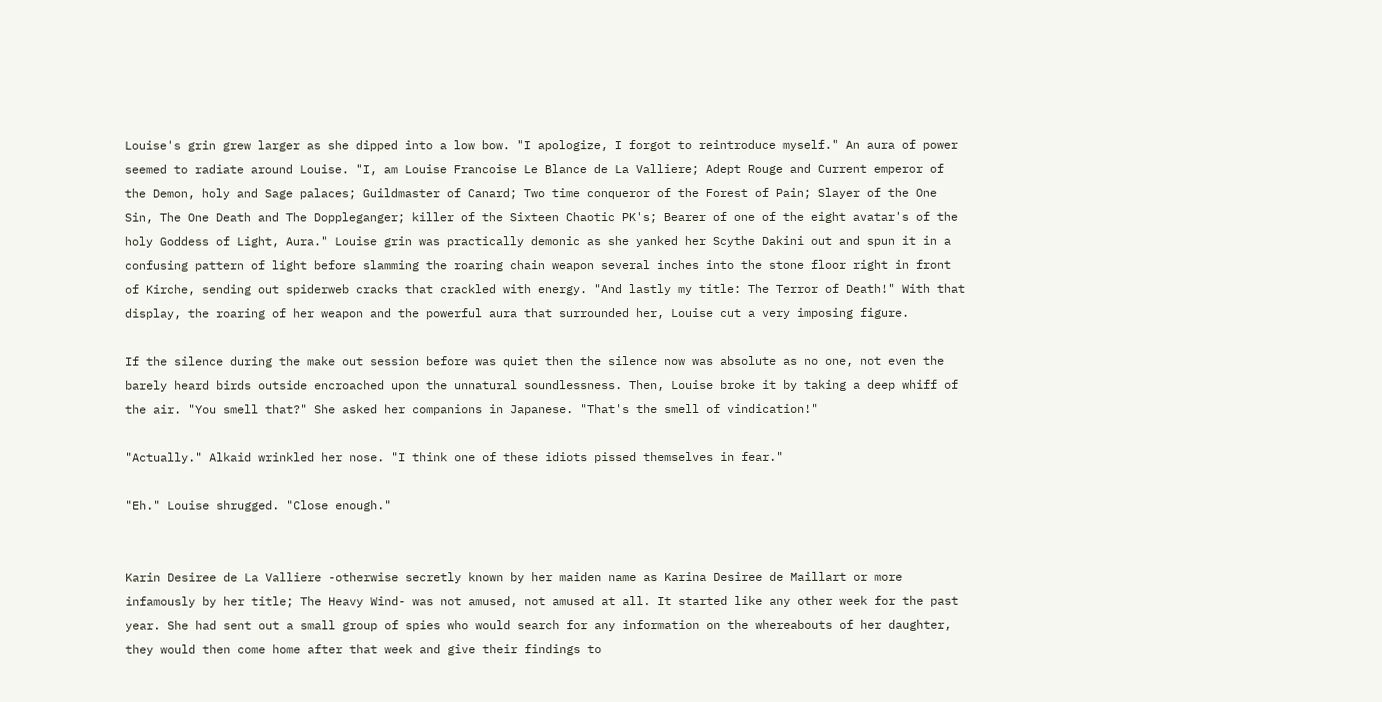Louise's grin grew larger as she dipped into a low bow. "I apologize, I forgot to reintroduce myself." An aura of power seemed to radiate around Louise. "I, am Louise Francoise Le Blance de La Valliere; Adept Rouge and Current emperor of the Demon, holy and Sage palaces; Guildmaster of Canard; Two time conqueror of the Forest of Pain; Slayer of the One Sin, The One Death and The Doppleganger; killer of the Sixteen Chaotic PK's; Bearer of one of the eight avatar's of the holy Goddess of Light, Aura." Louise grin was practically demonic as she yanked her Scythe Dakini out and spun it in a confusing pattern of light before slamming the roaring chain weapon several inches into the stone floor right in front of Kirche, sending out spiderweb cracks that crackled with energy. "And lastly my title: The Terror of Death!" With that display, the roaring of her weapon and the powerful aura that surrounded her, Louise cut a very imposing figure.

If the silence during the make out session before was quiet then the silence now was absolute as no one, not even the barely heard birds outside encroached upon the unnatural soundlessness. Then, Louise broke it by taking a deep whiff of the air. "You smell that?" She asked her companions in Japanese. "That's the smell of vindication!"

"Actually." Alkaid wrinkled her nose. "I think one of these idiots pissed themselves in fear."

"Eh." Louise shrugged. "Close enough."


Karin Desiree de La Valliere -otherwise secretly known by her maiden name as Karina Desiree de Maillart or more infamously by her title; The Heavy Wind- was not amused, not amused at all. It started like any other week for the past year. She had sent out a small group of spies who would search for any information on the whereabouts of her daughter, they would then come home after that week and give their findings to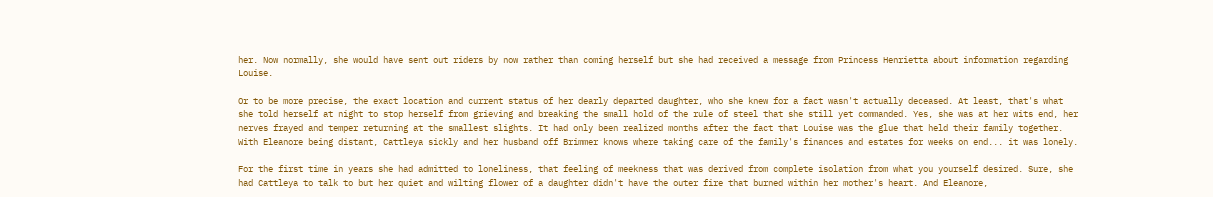her. Now normally, she would have sent out riders by now rather than coming herself but she had received a message from Princess Henrietta about information regarding Louise.

Or to be more precise, the exact location and current status of her dearly departed daughter, who she knew for a fact wasn't actually deceased. At least, that's what she told herself at night to stop herself from grieving and breaking the small hold of the rule of steel that she still yet commanded. Yes, she was at her wits end, her nerves frayed and temper returning at the smallest slights. It had only been realized months after the fact that Louise was the glue that held their family together. With Eleanore being distant, Cattleya sickly and her husband off Brimmer knows where taking care of the family's finances and estates for weeks on end... it was lonely.

For the first time in years she had admitted to loneliness, that feeling of meekness that was derived from complete isolation from what you yourself desired. Sure, she had Cattleya to talk to but her quiet and wilting flower of a daughter didn't have the outer fire that burned within her mother's heart. And Eleanore,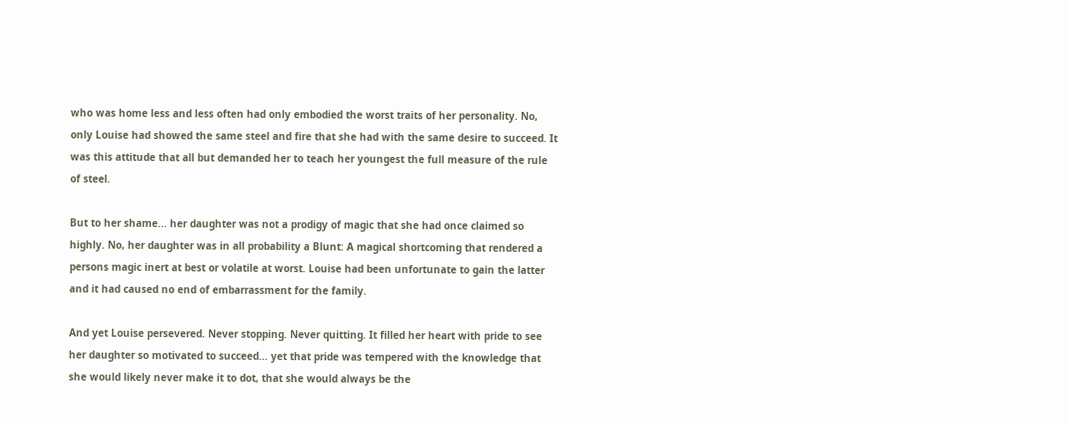who was home less and less often had only embodied the worst traits of her personality. No, only Louise had showed the same steel and fire that she had with the same desire to succeed. It was this attitude that all but demanded her to teach her youngest the full measure of the rule of steel.

But to her shame... her daughter was not a prodigy of magic that she had once claimed so highly. No, her daughter was in all probability a Blunt: A magical shortcoming that rendered a persons magic inert at best or volatile at worst. Louise had been unfortunate to gain the latter and it had caused no end of embarrassment for the family.

And yet Louise persevered. Never stopping. Never quitting. It filled her heart with pride to see her daughter so motivated to succeed... yet that pride was tempered with the knowledge that she would likely never make it to dot, that she would always be the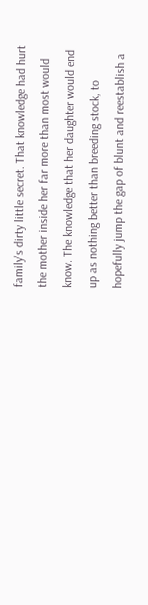family's dirty little secret. That knowledge had hurt the mother inside her far more than most would know. The knowledge that her daughter would end up as nothing better than breeding stock, to hopefully jump the gap of blunt and reestablish a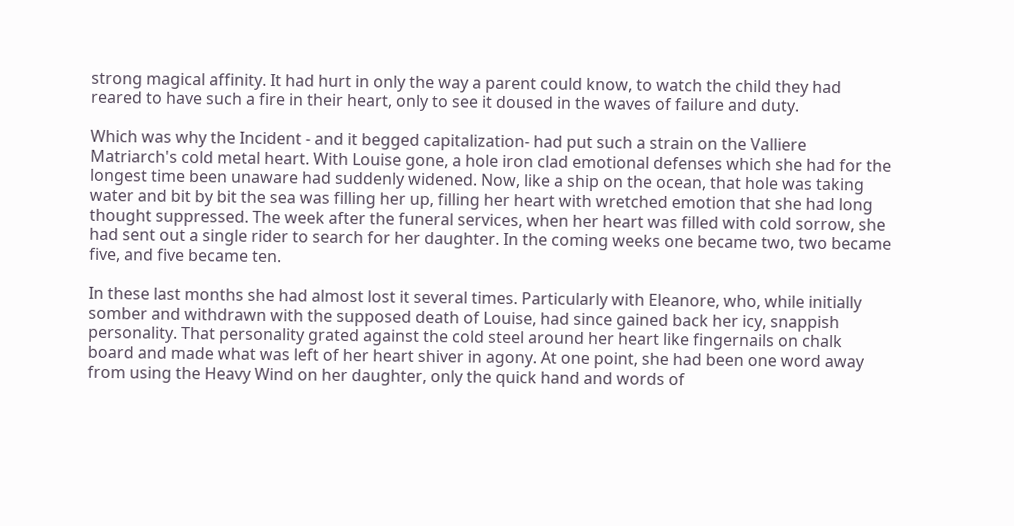strong magical affinity. It had hurt in only the way a parent could know, to watch the child they had reared to have such a fire in their heart, only to see it doused in the waves of failure and duty.

Which was why the Incident - and it begged capitalization- had put such a strain on the Valliere Matriarch's cold metal heart. With Louise gone, a hole iron clad emotional defenses which she had for the longest time been unaware had suddenly widened. Now, like a ship on the ocean, that hole was taking water and bit by bit the sea was filling her up, filling her heart with wretched emotion that she had long thought suppressed. The week after the funeral services, when her heart was filled with cold sorrow, she had sent out a single rider to search for her daughter. In the coming weeks one became two, two became five, and five became ten.

In these last months she had almost lost it several times. Particularly with Eleanore, who, while initially somber and withdrawn with the supposed death of Louise, had since gained back her icy, snappish personality. That personality grated against the cold steel around her heart like fingernails on chalk board and made what was left of her heart shiver in agony. At one point, she had been one word away from using the Heavy Wind on her daughter, only the quick hand and words of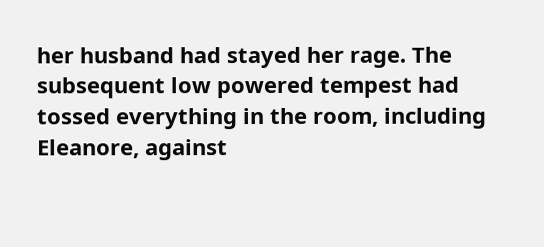her husband had stayed her rage. The subsequent low powered tempest had tossed everything in the room, including Eleanore, against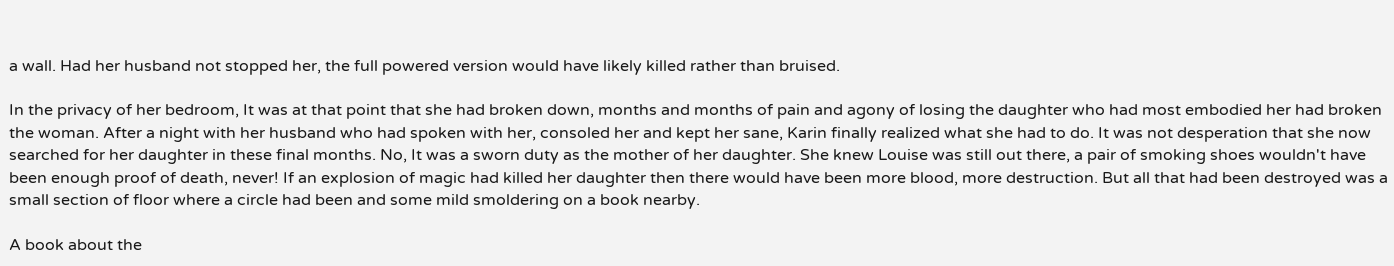a wall. Had her husband not stopped her, the full powered version would have likely killed rather than bruised.

In the privacy of her bedroom, It was at that point that she had broken down, months and months of pain and agony of losing the daughter who had most embodied her had broken the woman. After a night with her husband who had spoken with her, consoled her and kept her sane, Karin finally realized what she had to do. It was not desperation that she now searched for her daughter in these final months. No, It was a sworn duty as the mother of her daughter. She knew Louise was still out there, a pair of smoking shoes wouldn't have been enough proof of death, never! If an explosion of magic had killed her daughter then there would have been more blood, more destruction. But all that had been destroyed was a small section of floor where a circle had been and some mild smoldering on a book nearby.

A book about the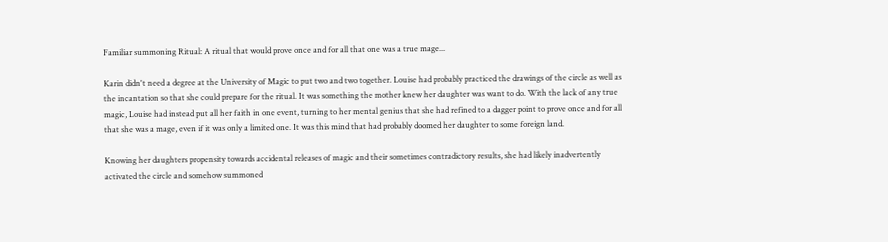Familiar summoning Ritual: A ritual that would prove once and for all that one was a true mage...

Karin didn't need a degree at the University of Magic to put two and two together. Louise had probably practiced the drawings of the circle as well as the incantation so that she could prepare for the ritual. It was something the mother knew her daughter was want to do. With the lack of any true magic, Louise had instead put all her faith in one event, turning to her mental genius that she had refined to a dagger point to prove once and for all that she was a mage, even if it was only a limited one. It was this mind that had probably doomed her daughter to some foreign land.

Knowing her daughters propensity towards accidental releases of magic and their sometimes contradictory results, she had likely inadvertently activated the circle and somehow summoned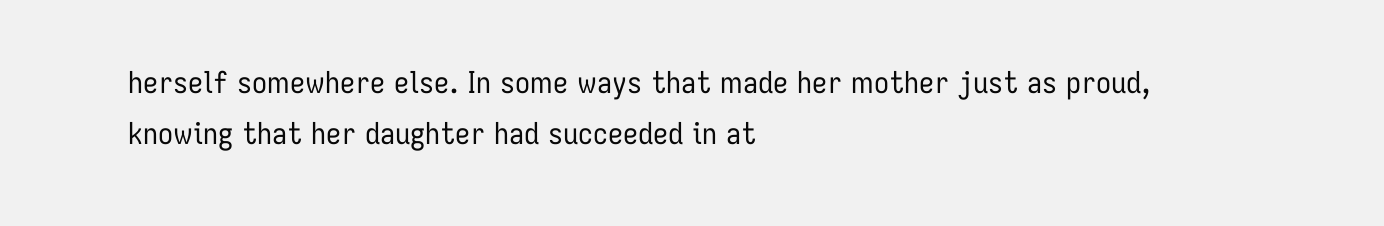herself somewhere else. In some ways that made her mother just as proud, knowing that her daughter had succeeded in at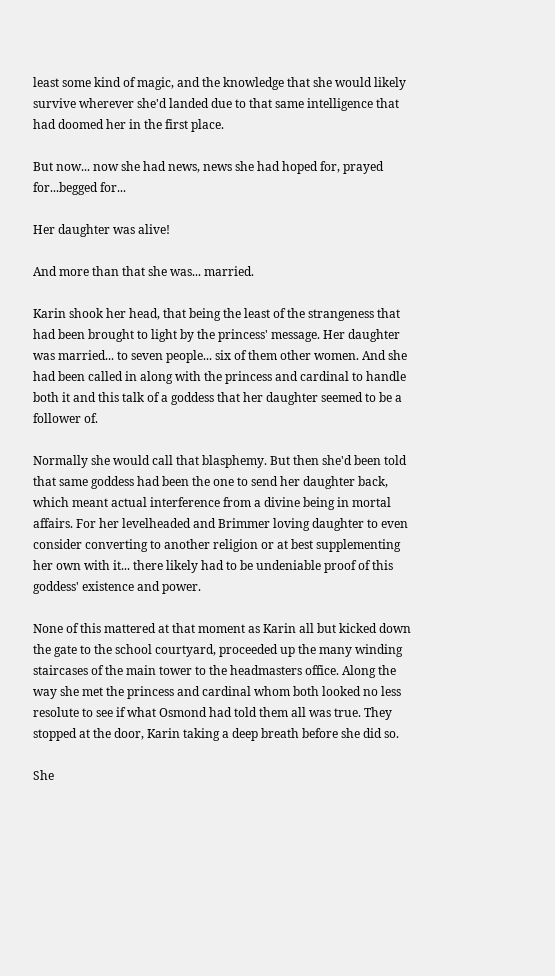least some kind of magic, and the knowledge that she would likely survive wherever she'd landed due to that same intelligence that had doomed her in the first place.

But now... now she had news, news she had hoped for, prayed for...begged for...

Her daughter was alive!

And more than that she was... married.

Karin shook her head, that being the least of the strangeness that had been brought to light by the princess' message. Her daughter was married... to seven people... six of them other women. And she had been called in along with the princess and cardinal to handle both it and this talk of a goddess that her daughter seemed to be a follower of.

Normally she would call that blasphemy. But then she'd been told that same goddess had been the one to send her daughter back, which meant actual interference from a divine being in mortal affairs. For her levelheaded and Brimmer loving daughter to even consider converting to another religion or at best supplementing her own with it... there likely had to be undeniable proof of this goddess' existence and power.

None of this mattered at that moment as Karin all but kicked down the gate to the school courtyard, proceeded up the many winding staircases of the main tower to the headmasters office. Along the way she met the princess and cardinal whom both looked no less resolute to see if what Osmond had told them all was true. They stopped at the door, Karin taking a deep breath before she did so.

She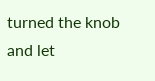turned the knob and let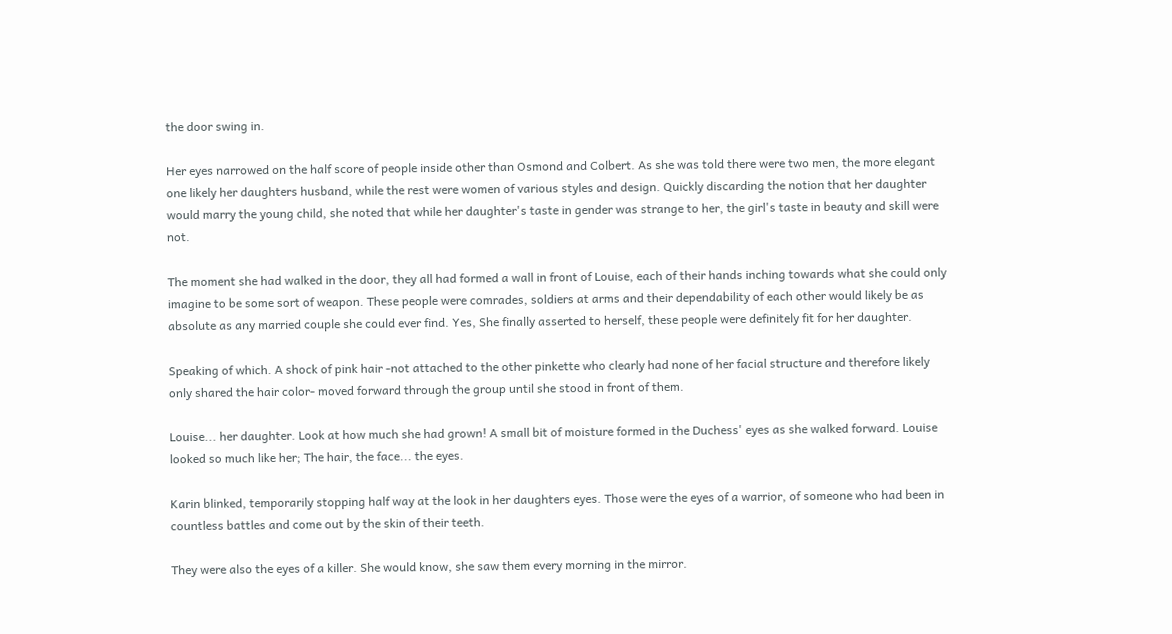the door swing in.

Her eyes narrowed on the half score of people inside other than Osmond and Colbert. As she was told there were two men, the more elegant one likely her daughters husband, while the rest were women of various styles and design. Quickly discarding the notion that her daughter would marry the young child, she noted that while her daughter's taste in gender was strange to her, the girl's taste in beauty and skill were not.

The moment she had walked in the door, they all had formed a wall in front of Louise, each of their hands inching towards what she could only imagine to be some sort of weapon. These people were comrades, soldiers at arms and their dependability of each other would likely be as absolute as any married couple she could ever find. Yes, She finally asserted to herself, these people were definitely fit for her daughter.

Speaking of which. A shock of pink hair -not attached to the other pinkette who clearly had none of her facial structure and therefore likely only shared the hair color- moved forward through the group until she stood in front of them.

Louise... her daughter. Look at how much she had grown! A small bit of moisture formed in the Duchess' eyes as she walked forward. Louise looked so much like her; The hair, the face... the eyes.

Karin blinked, temporarily stopping half way at the look in her daughters eyes. Those were the eyes of a warrior, of someone who had been in countless battles and come out by the skin of their teeth.

They were also the eyes of a killer. She would know, she saw them every morning in the mirror.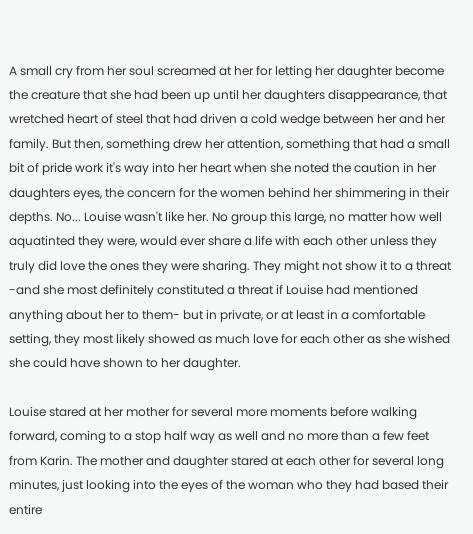A small cry from her soul screamed at her for letting her daughter become the creature that she had been up until her daughters disappearance, that wretched heart of steel that had driven a cold wedge between her and her family. But then, something drew her attention, something that had a small bit of pride work it's way into her heart when she noted the caution in her daughters eyes, the concern for the women behind her shimmering in their depths. No... Louise wasn't like her. No group this large, no matter how well aquatinted they were, would ever share a life with each other unless they truly did love the ones they were sharing. They might not show it to a threat -and she most definitely constituted a threat if Louise had mentioned anything about her to them- but in private, or at least in a comfortable setting, they most likely showed as much love for each other as she wished she could have shown to her daughter.

Louise stared at her mother for several more moments before walking forward, coming to a stop half way as well and no more than a few feet from Karin. The mother and daughter stared at each other for several long minutes, just looking into the eyes of the woman who they had based their entire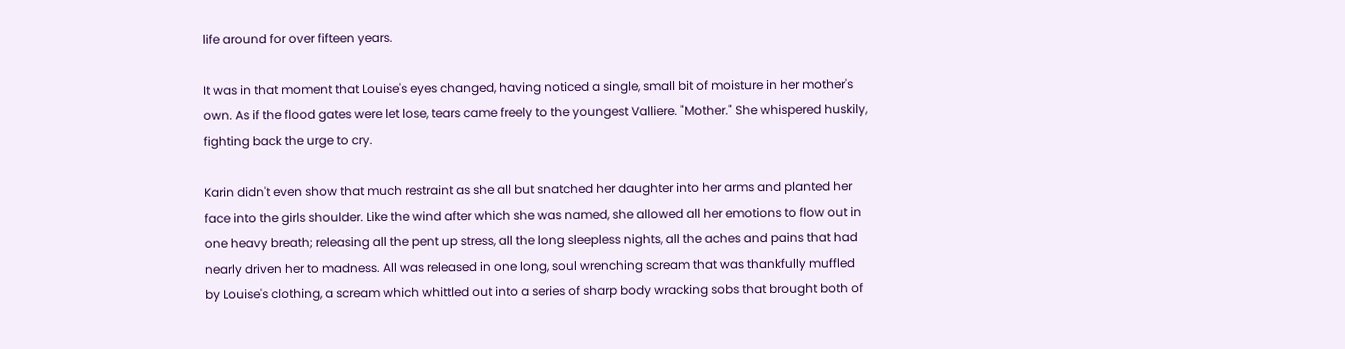life around for over fifteen years.

It was in that moment that Louise's eyes changed, having noticed a single, small bit of moisture in her mother's own. As if the flood gates were let lose, tears came freely to the youngest Valliere. "Mother." She whispered huskily, fighting back the urge to cry.

Karin didn't even show that much restraint as she all but snatched her daughter into her arms and planted her face into the girls shoulder. Like the wind after which she was named, she allowed all her emotions to flow out in one heavy breath; releasing all the pent up stress, all the long sleepless nights, all the aches and pains that had nearly driven her to madness. All was released in one long, soul wrenching scream that was thankfully muffled by Louise's clothing, a scream which whittled out into a series of sharp body wracking sobs that brought both of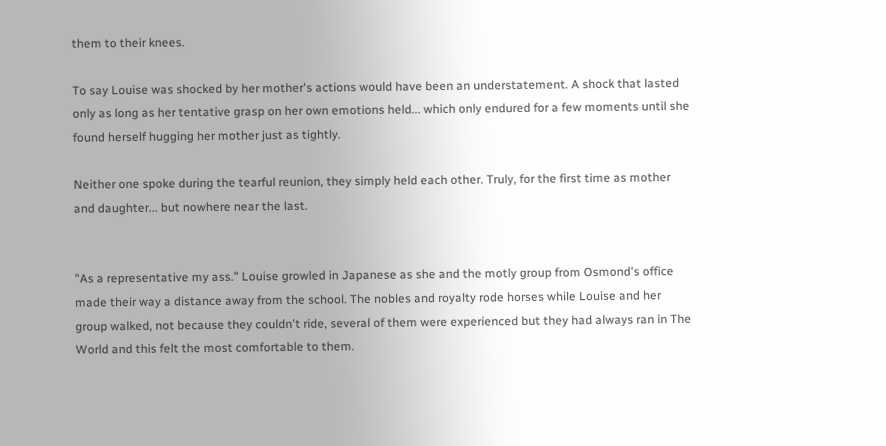them to their knees.

To say Louise was shocked by her mother's actions would have been an understatement. A shock that lasted only as long as her tentative grasp on her own emotions held... which only endured for a few moments until she found herself hugging her mother just as tightly.

Neither one spoke during the tearful reunion, they simply held each other. Truly, for the first time as mother and daughter... but nowhere near the last.


"As a representative my ass." Louise growled in Japanese as she and the motly group from Osmond's office made their way a distance away from the school. The nobles and royalty rode horses while Louise and her group walked, not because they couldn't ride, several of them were experienced but they had always ran in The World and this felt the most comfortable to them.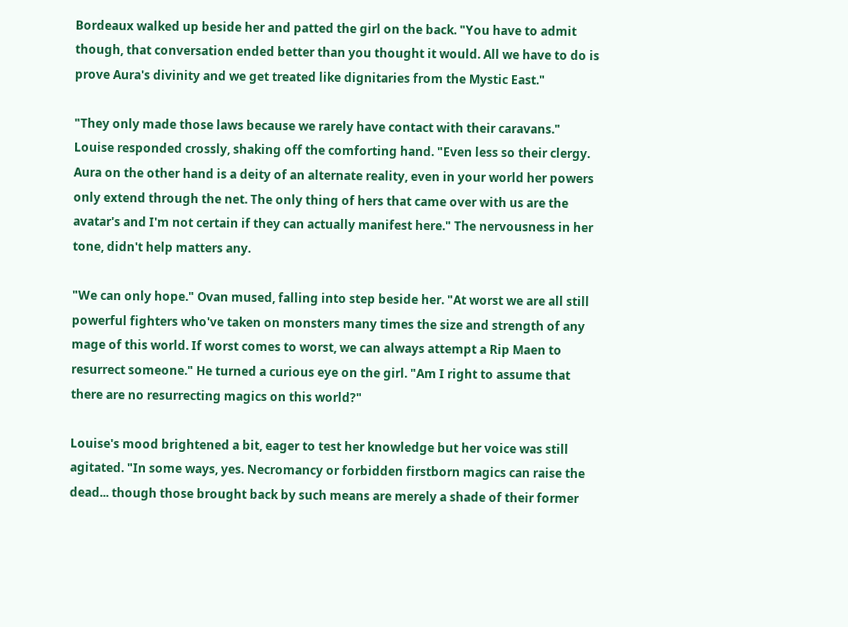Bordeaux walked up beside her and patted the girl on the back. "You have to admit though, that conversation ended better than you thought it would. All we have to do is prove Aura's divinity and we get treated like dignitaries from the Mystic East."

"They only made those laws because we rarely have contact with their caravans." Louise responded crossly, shaking off the comforting hand. "Even less so their clergy. Aura on the other hand is a deity of an alternate reality, even in your world her powers only extend through the net. The only thing of hers that came over with us are the avatar's and I'm not certain if they can actually manifest here." The nervousness in her tone, didn't help matters any.

"We can only hope." Ovan mused, falling into step beside her. "At worst we are all still powerful fighters who've taken on monsters many times the size and strength of any mage of this world. If worst comes to worst, we can always attempt a Rip Maen to resurrect someone." He turned a curious eye on the girl. "Am I right to assume that there are no resurrecting magics on this world?"

Louise's mood brightened a bit, eager to test her knowledge but her voice was still agitated. "In some ways, yes. Necromancy or forbidden firstborn magics can raise the dead... though those brought back by such means are merely a shade of their former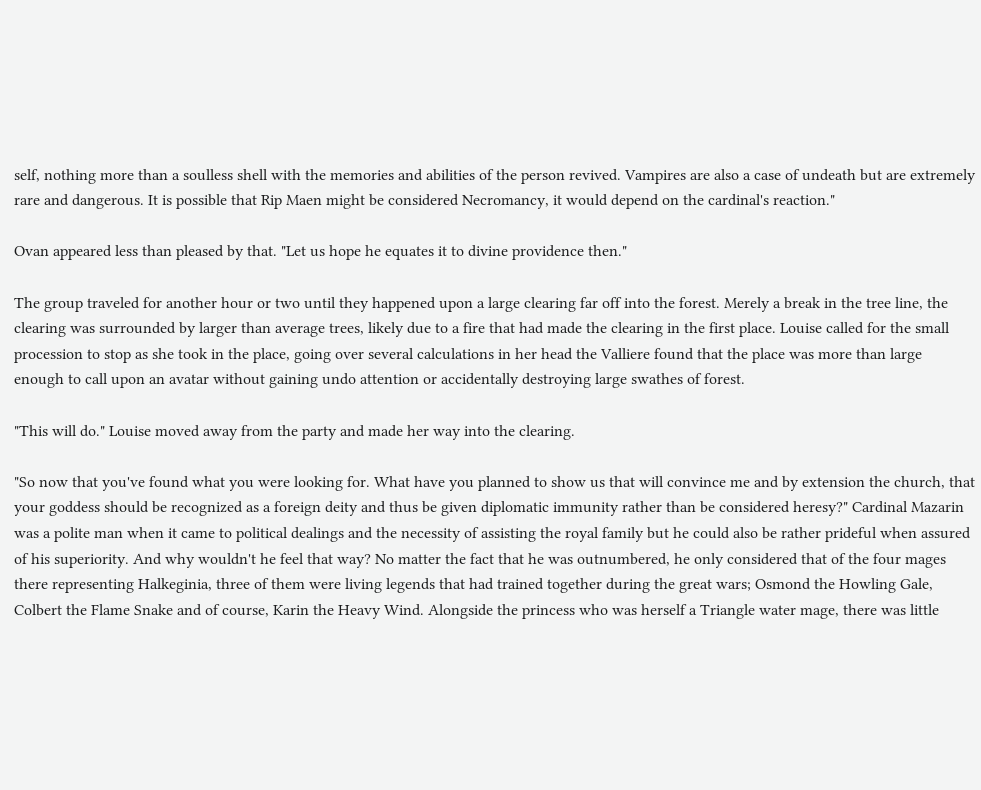self, nothing more than a soulless shell with the memories and abilities of the person revived. Vampires are also a case of undeath but are extremely rare and dangerous. It is possible that Rip Maen might be considered Necromancy, it would depend on the cardinal's reaction."

Ovan appeared less than pleased by that. "Let us hope he equates it to divine providence then."

The group traveled for another hour or two until they happened upon a large clearing far off into the forest. Merely a break in the tree line, the clearing was surrounded by larger than average trees, likely due to a fire that had made the clearing in the first place. Louise called for the small procession to stop as she took in the place, going over several calculations in her head the Valliere found that the place was more than large enough to call upon an avatar without gaining undo attention or accidentally destroying large swathes of forest.

"This will do." Louise moved away from the party and made her way into the clearing.

"So now that you've found what you were looking for. What have you planned to show us that will convince me and by extension the church, that your goddess should be recognized as a foreign deity and thus be given diplomatic immunity rather than be considered heresy?" Cardinal Mazarin was a polite man when it came to political dealings and the necessity of assisting the royal family but he could also be rather prideful when assured of his superiority. And why wouldn't he feel that way? No matter the fact that he was outnumbered, he only considered that of the four mages there representing Halkeginia, three of them were living legends that had trained together during the great wars; Osmond the Howling Gale, Colbert the Flame Snake and of course, Karin the Heavy Wind. Alongside the princess who was herself a Triangle water mage, there was little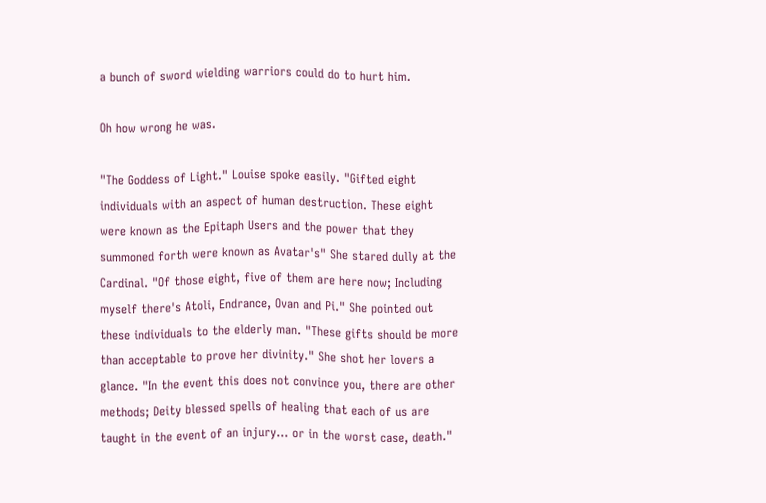a bunch of sword wielding warriors could do to hurt him.

Oh how wrong he was.

"The Goddess of Light." Louise spoke easily. "Gifted eight individuals with an aspect of human destruction. These eight were known as the Epitaph Users and the power that they summoned forth were known as Avatar's" She stared dully at the Cardinal. "Of those eight, five of them are here now; Including myself there's Atoli, Endrance, Ovan and Pi." She pointed out these individuals to the elderly man. "These gifts should be more than acceptable to prove her divinity." She shot her lovers a glance. "In the event this does not convince you, there are other methods; Deity blessed spells of healing that each of us are taught in the event of an injury... or in the worst case, death."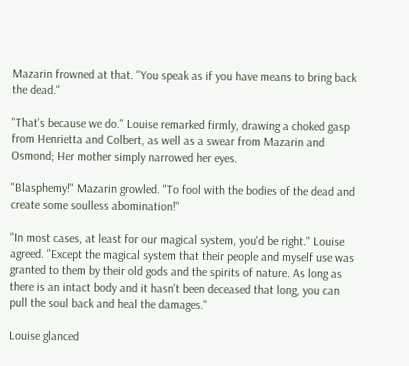Mazarin frowned at that. "You speak as if you have means to bring back the dead."

"That's because we do." Louise remarked firmly, drawing a choked gasp from Henrietta and Colbert, as well as a swear from Mazarin and Osmond; Her mother simply narrowed her eyes.

"Blasphemy!" Mazarin growled. "To fool with the bodies of the dead and create some soulless abomination!"

"In most cases, at least for our magical system, you'd be right." Louise agreed. "Except the magical system that their people and myself use was granted to them by their old gods and the spirits of nature. As long as there is an intact body and it hasn't been deceased that long, you can pull the soul back and heal the damages."

Louise glanced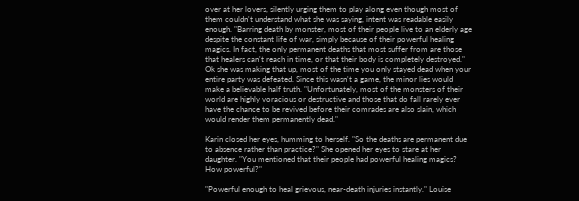over at her lovers, silently urging them to play along even though most of them couldn't understand what she was saying, intent was readable easily enough. "Barring death by monster, most of their people live to an elderly age despite the constant life of war, simply because of their powerful healing magics. In fact, the only permanent deaths that most suffer from are those that healers can't reach in time, or that their body is completely destroyed." Ok she was making that up, most of the time you only stayed dead when your entire party was defeated. Since this wasn't a game, the minor lies would make a believable half truth. "Unfortunately, most of the monsters of their world are highly voracious or destructive and those that do fall rarely ever have the chance to be revived before their comrades are also slain, which would render them permanently dead."

Karin closed her eyes, humming to herself. "So the deaths are permanent due to absence rather than practice?" She opened her eyes to stare at her daughter. "You mentioned that their people had powerful healing magics? How powerful?"

"Powerful enough to heal grievous, near-death injuries instantly." Louise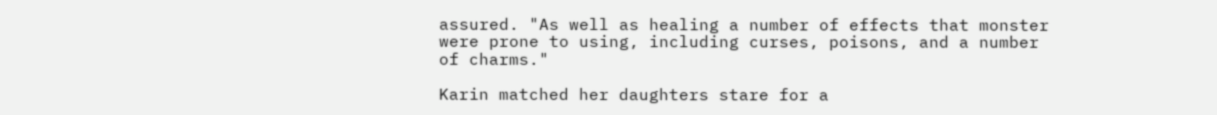assured. "As well as healing a number of effects that monster were prone to using, including curses, poisons, and a number of charms."

Karin matched her daughters stare for a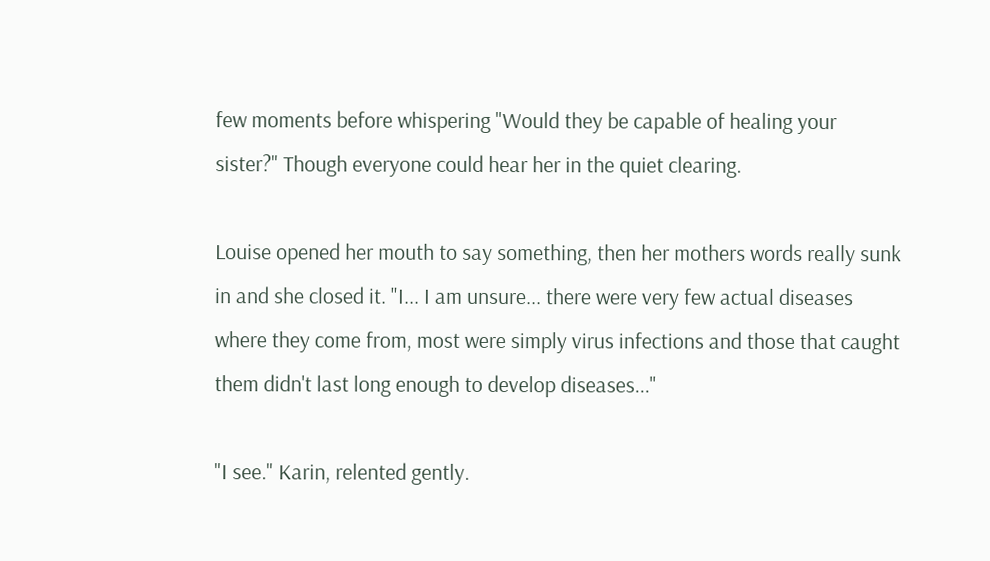few moments before whispering "Would they be capable of healing your sister?" Though everyone could hear her in the quiet clearing.

Louise opened her mouth to say something, then her mothers words really sunk in and she closed it. "I... I am unsure... there were very few actual diseases where they come from, most were simply virus infections and those that caught them didn't last long enough to develop diseases..."

"I see." Karin, relented gently.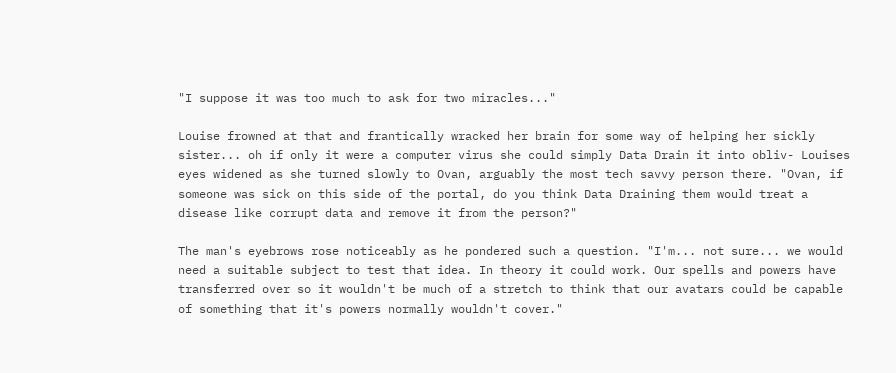"I suppose it was too much to ask for two miracles..."

Louise frowned at that and frantically wracked her brain for some way of helping her sickly sister... oh if only it were a computer virus she could simply Data Drain it into obliv- Louises eyes widened as she turned slowly to Ovan, arguably the most tech savvy person there. "Ovan, if someone was sick on this side of the portal, do you think Data Draining them would treat a disease like corrupt data and remove it from the person?"

The man's eyebrows rose noticeably as he pondered such a question. "I'm... not sure... we would need a suitable subject to test that idea. In theory it could work. Our spells and powers have transferred over so it wouldn't be much of a stretch to think that our avatars could be capable of something that it's powers normally wouldn't cover."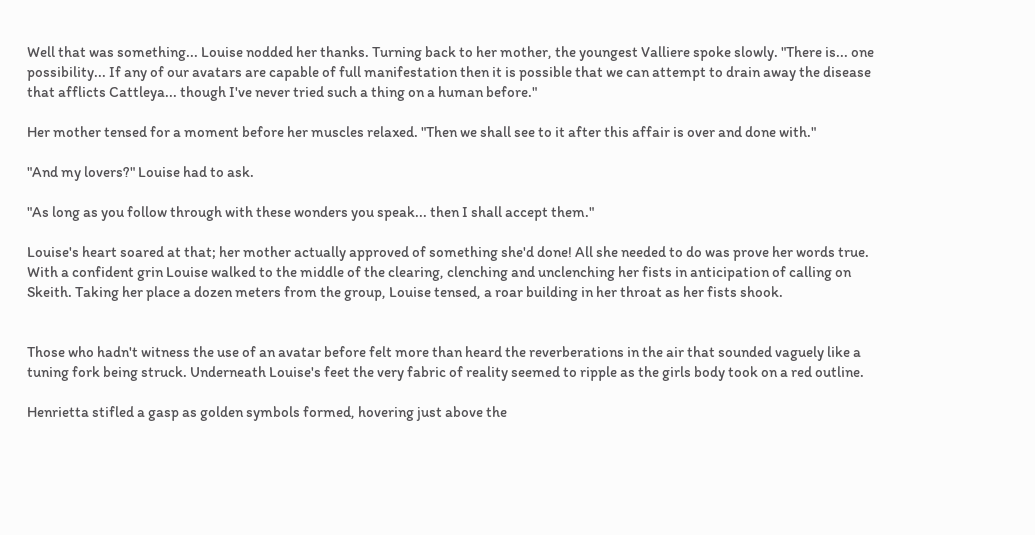Well that was something... Louise nodded her thanks. Turning back to her mother, the youngest Valliere spoke slowly. "There is... one possibility... If any of our avatars are capable of full manifestation then it is possible that we can attempt to drain away the disease that afflicts Cattleya... though I've never tried such a thing on a human before."

Her mother tensed for a moment before her muscles relaxed. "Then we shall see to it after this affair is over and done with."

"And my lovers?" Louise had to ask.

"As long as you follow through with these wonders you speak... then I shall accept them."

Louise's heart soared at that; her mother actually approved of something she'd done! All she needed to do was prove her words true. With a confident grin Louise walked to the middle of the clearing, clenching and unclenching her fists in anticipation of calling on Skeith. Taking her place a dozen meters from the group, Louise tensed, a roar building in her throat as her fists shook.


Those who hadn't witness the use of an avatar before felt more than heard the reverberations in the air that sounded vaguely like a tuning fork being struck. Underneath Louise's feet the very fabric of reality seemed to ripple as the girls body took on a red outline.

Henrietta stifled a gasp as golden symbols formed, hovering just above the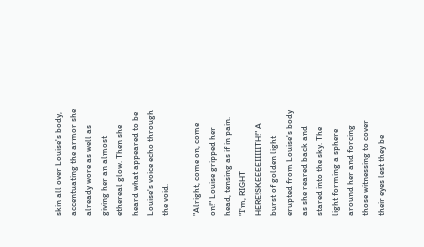skin all over Louise's body, accentuating the armor she already wore as well as giving her an almost ethereal glow. Then she heard what appeared to be Louise's voice echo through the void.

"Alright, come on, come on!" Louise gripped her head, tensing as if in pain. "I'm, RIGHT HERE!SKEEEEIIIIITH!" A burst of golden light erupted from Louise's body as she reared back and stared into the sky. The light forming a sphere around her and forcing those witnessing to cover their eyes lest they be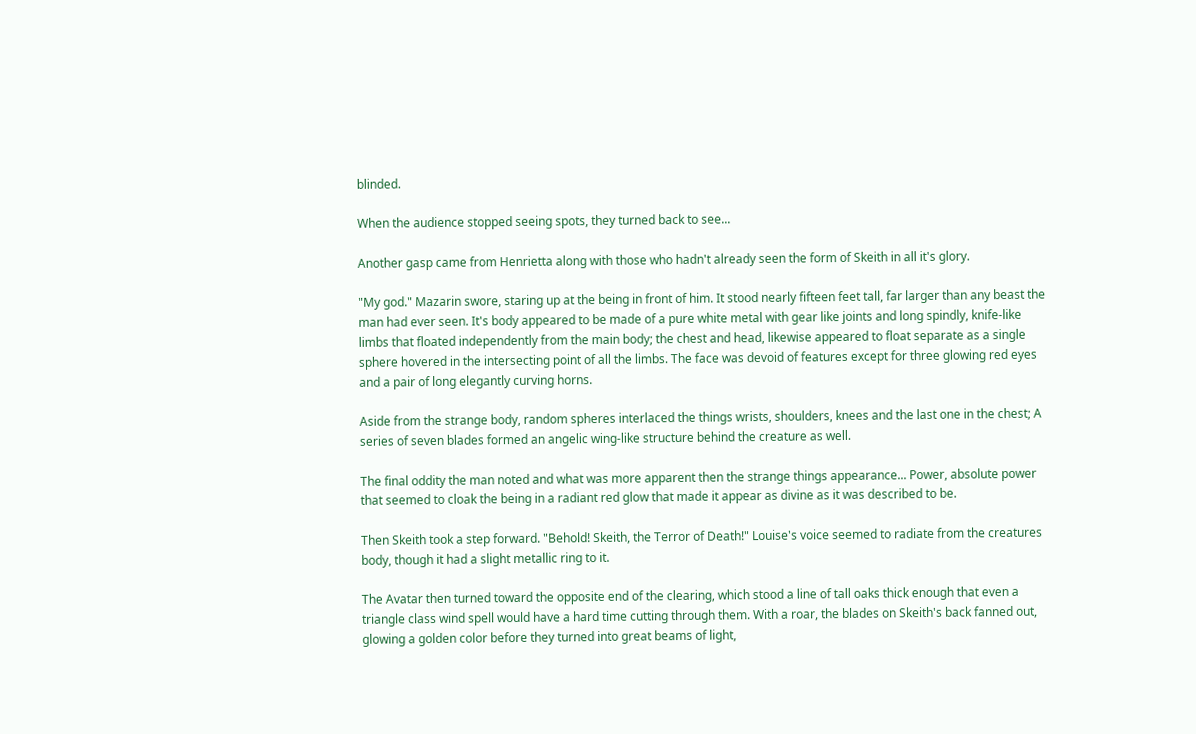blinded.

When the audience stopped seeing spots, they turned back to see...

Another gasp came from Henrietta along with those who hadn't already seen the form of Skeith in all it's glory.

"My god." Mazarin swore, staring up at the being in front of him. It stood nearly fifteen feet tall, far larger than any beast the man had ever seen. It's body appeared to be made of a pure white metal with gear like joints and long spindly, knife-like limbs that floated independently from the main body; the chest and head, likewise appeared to float separate as a single sphere hovered in the intersecting point of all the limbs. The face was devoid of features except for three glowing red eyes and a pair of long elegantly curving horns.

Aside from the strange body, random spheres interlaced the things wrists, shoulders, knees and the last one in the chest; A series of seven blades formed an angelic wing-like structure behind the creature as well.

The final oddity the man noted and what was more apparent then the strange things appearance... Power, absolute power that seemed to cloak the being in a radiant red glow that made it appear as divine as it was described to be.

Then Skeith took a step forward. "Behold! Skeith, the Terror of Death!" Louise's voice seemed to radiate from the creatures body, though it had a slight metallic ring to it.

The Avatar then turned toward the opposite end of the clearing, which stood a line of tall oaks thick enough that even a triangle class wind spell would have a hard time cutting through them. With a roar, the blades on Skeith's back fanned out, glowing a golden color before they turned into great beams of light,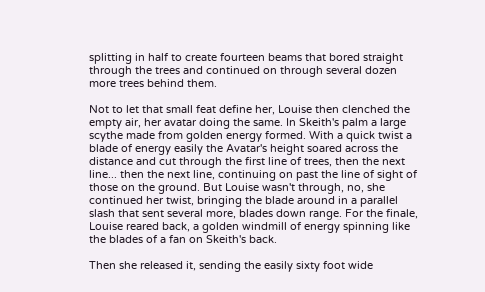splitting in half to create fourteen beams that bored straight through the trees and continued on through several dozen more trees behind them.

Not to let that small feat define her, Louise then clenched the empty air, her avatar doing the same. In Skeith's palm a large scythe made from golden energy formed. With a quick twist a blade of energy easily the Avatar's height soared across the distance and cut through the first line of trees, then the next line... then the next line, continuing on past the line of sight of those on the ground. But Louise wasn't through, no, she continued her twist, bringing the blade around in a parallel slash that sent several more, blades down range. For the finale, Louise reared back, a golden windmill of energy spinning like the blades of a fan on Skeith's back.

Then she released it, sending the easily sixty foot wide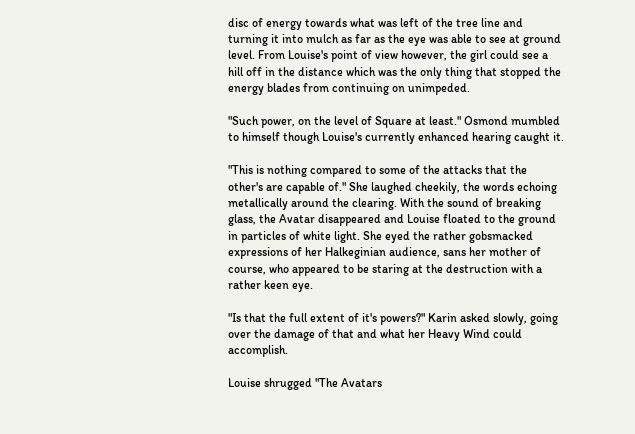disc of energy towards what was left of the tree line and turning it into mulch as far as the eye was able to see at ground level. From Louise's point of view however, the girl could see a hill off in the distance which was the only thing that stopped the energy blades from continuing on unimpeded.

"Such power, on the level of Square at least." Osmond mumbled to himself though Louise's currently enhanced hearing caught it.

"This is nothing compared to some of the attacks that the other's are capable of." She laughed cheekily, the words echoing metallically around the clearing. With the sound of breaking glass, the Avatar disappeared and Louise floated to the ground in particles of white light. She eyed the rather gobsmacked expressions of her Halkeginian audience, sans her mother of course, who appeared to be staring at the destruction with a rather keen eye.

"Is that the full extent of it's powers?" Karin asked slowly, going over the damage of that and what her Heavy Wind could accomplish.

Louise shrugged "The Avatars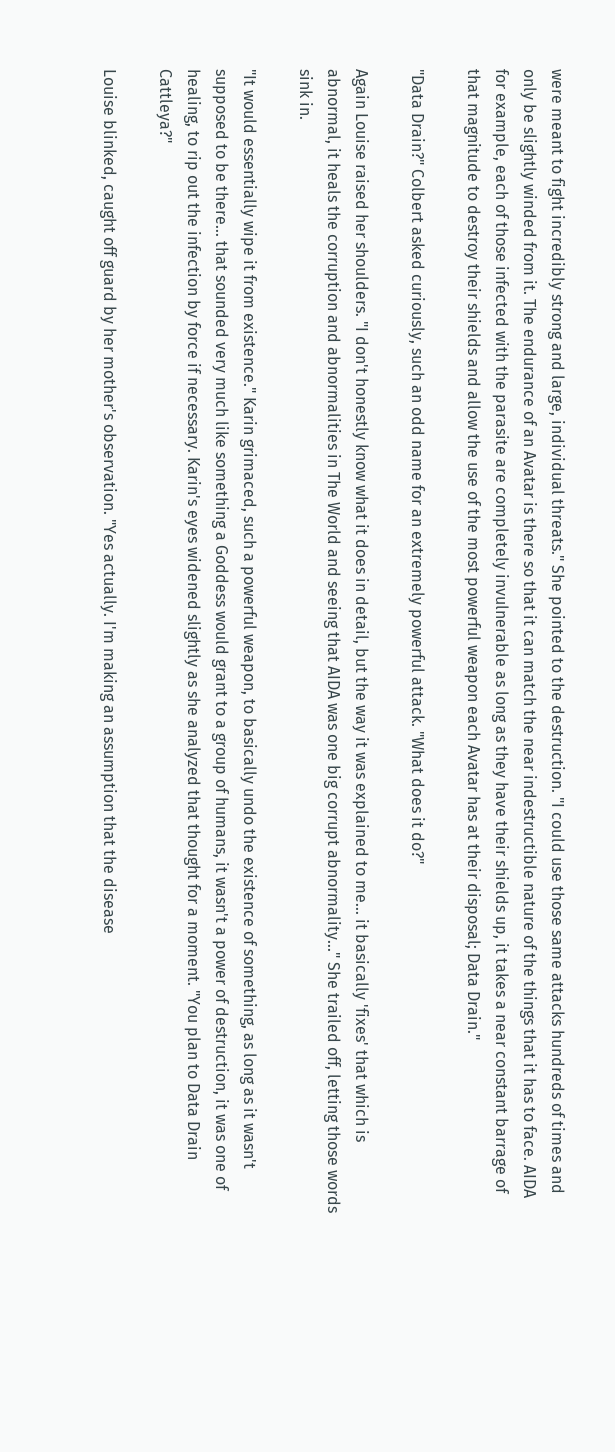were meant to fight incredibly strong and large, individual threats." She pointed to the destruction. "I could use those same attacks hundreds of times and only be slightly winded from it. The endurance of an Avatar is there so that it can match the near indestructible nature of the things that it has to face. AIDA for example, each of those infected with the parasite are completely invulnerable as long as they have their shields up, it takes a near constant barrage of that magnitude to destroy their shields and allow the use of the most powerful weapon each Avatar has at their disposal; Data Drain."

"Data Drain?" Colbert asked curiously, such an odd name for an extremely powerful attack. "What does it do?"

Again Louise raised her shoulders. "I don't honestly know what it does in detail, but the way it was explained to me... it basically 'fixes' that which is abnormal, it heals the corruption and abnormalities in The World and seeing that AIDA was one big corrupt abnormality..." She trailed off, letting those words sink in.

"It would essentially wipe it from existence." Karin grimaced, such a powerful weapon, to basically undo the existence of something, as long as it wasn't supposed to be there... that sounded very much like something a Goddess would grant to a group of humans, it wasn't a power of destruction, it was one of healing, to rip out the infection by force if necessary. Karin's eyes widened slightly as she analyzed that thought for a moment. "You plan to Data Drain Cattleya?"

Louise blinked, caught off guard by her mother's observation. "Yes actually. I'm making an assumption that the disease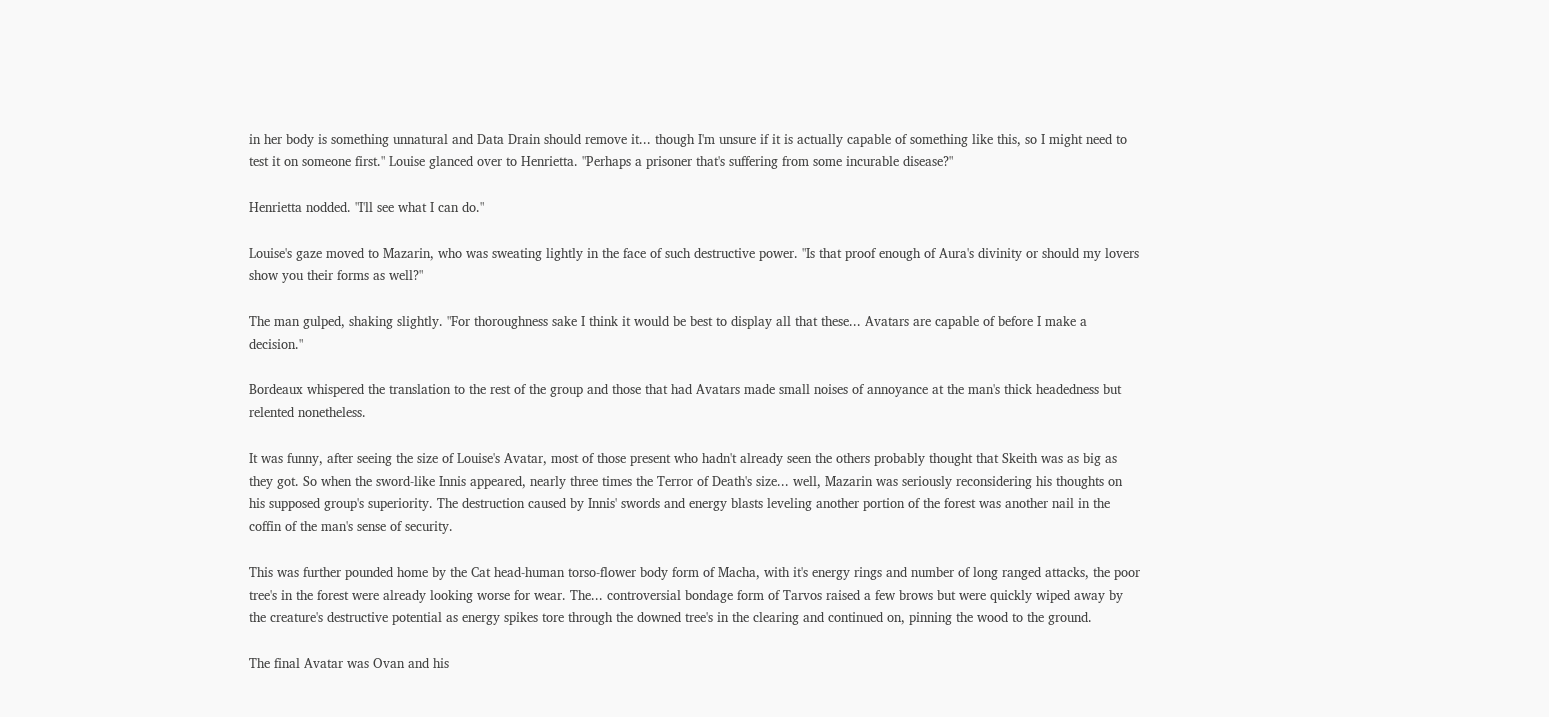in her body is something unnatural and Data Drain should remove it... though I'm unsure if it is actually capable of something like this, so I might need to test it on someone first." Louise glanced over to Henrietta. "Perhaps a prisoner that's suffering from some incurable disease?"

Henrietta nodded. "I'll see what I can do."

Louise's gaze moved to Mazarin, who was sweating lightly in the face of such destructive power. "Is that proof enough of Aura's divinity or should my lovers show you their forms as well?"

The man gulped, shaking slightly. "For thoroughness sake I think it would be best to display all that these... Avatars are capable of before I make a decision."

Bordeaux whispered the translation to the rest of the group and those that had Avatars made small noises of annoyance at the man's thick headedness but relented nonetheless.

It was funny, after seeing the size of Louise's Avatar, most of those present who hadn't already seen the others probably thought that Skeith was as big as they got. So when the sword-like Innis appeared, nearly three times the Terror of Death's size... well, Mazarin was seriously reconsidering his thoughts on his supposed group's superiority. The destruction caused by Innis' swords and energy blasts leveling another portion of the forest was another nail in the coffin of the man's sense of security.

This was further pounded home by the Cat head-human torso-flower body form of Macha, with it's energy rings and number of long ranged attacks, the poor tree's in the forest were already looking worse for wear. The... controversial bondage form of Tarvos raised a few brows but were quickly wiped away by the creature's destructive potential as energy spikes tore through the downed tree's in the clearing and continued on, pinning the wood to the ground.

The final Avatar was Ovan and his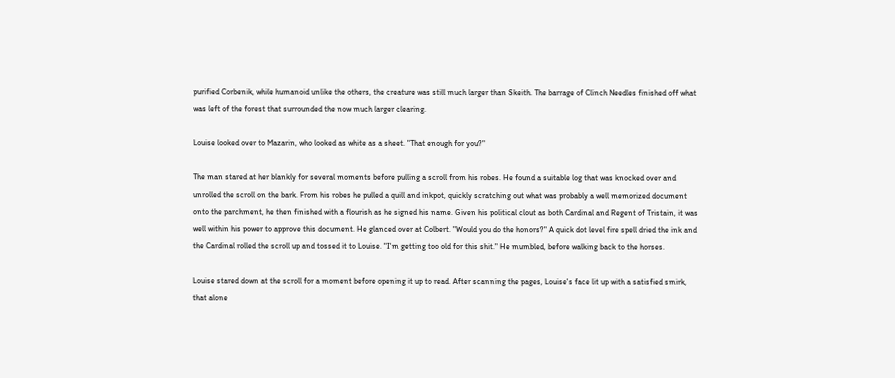purified Corbenik, while humanoid unlike the others, the creature was still much larger than Skeith. The barrage of Clinch Needles finished off what was left of the forest that surrounded the now much larger clearing.

Louise looked over to Mazarin, who looked as white as a sheet. "That enough for you?"

The man stared at her blankly for several moments before pulling a scroll from his robes. He found a suitable log that was knocked over and unrolled the scroll on the bark. From his robes he pulled a quill and inkpot, quickly scratching out what was probably a well memorized document onto the parchment, he then finished with a flourish as he signed his name. Given his political clout as both Cardinal and Regent of Tristain, it was well within his power to approve this document. He glanced over at Colbert. "Would you do the honors?" A quick dot level fire spell dried the ink and the Cardinal rolled the scroll up and tossed it to Louise. "I'm getting too old for this shit." He mumbled, before walking back to the horses.

Louise stared down at the scroll for a moment before opening it up to read. After scanning the pages, Louise's face lit up with a satisfied smirk, that alone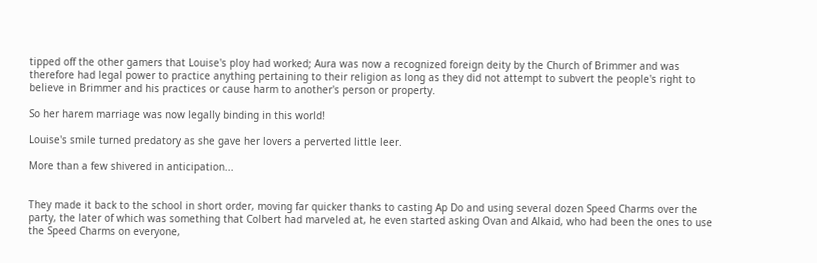tipped off the other gamers that Louise's ploy had worked; Aura was now a recognized foreign deity by the Church of Brimmer and was therefore had legal power to practice anything pertaining to their religion as long as they did not attempt to subvert the people's right to believe in Brimmer and his practices or cause harm to another's person or property.

So her harem marriage was now legally binding in this world!

Louise's smile turned predatory as she gave her lovers a perverted little leer.

More than a few shivered in anticipation...


They made it back to the school in short order, moving far quicker thanks to casting Ap Do and using several dozen Speed Charms over the party, the later of which was something that Colbert had marveled at, he even started asking Ovan and Alkaid, who had been the ones to use the Speed Charms on everyone,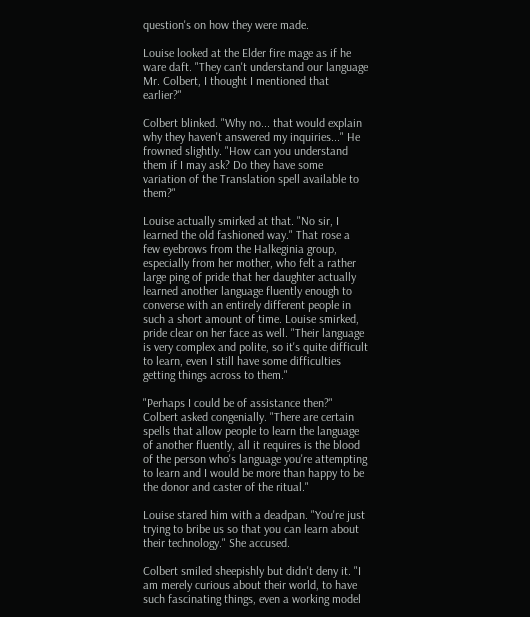question's on how they were made.

Louise looked at the Elder fire mage as if he ware daft. "They can't understand our language Mr. Colbert, I thought I mentioned that earlier?"

Colbert blinked. "Why no... that would explain why they haven't answered my inquiries..." He frowned slightly. "How can you understand them if I may ask? Do they have some variation of the Translation spell available to them?"

Louise actually smirked at that. "No sir, I learned the old fashioned way." That rose a few eyebrows from the Halkeginia group, especially from her mother, who felt a rather large ping of pride that her daughter actually learned another language fluently enough to converse with an entirely different people in such a short amount of time. Louise smirked, pride clear on her face as well. "Their language is very complex and polite, so it's quite difficult to learn, even I still have some difficulties getting things across to them."

"Perhaps I could be of assistance then?" Colbert asked congenially. "There are certain spells that allow people to learn the language of another fluently, all it requires is the blood of the person who's language you're attempting to learn and I would be more than happy to be the donor and caster of the ritual."

Louise stared him with a deadpan. "You're just trying to bribe us so that you can learn about their technology." She accused.

Colbert smiled sheepishly but didn't deny it. "I am merely curious about their world, to have such fascinating things, even a working model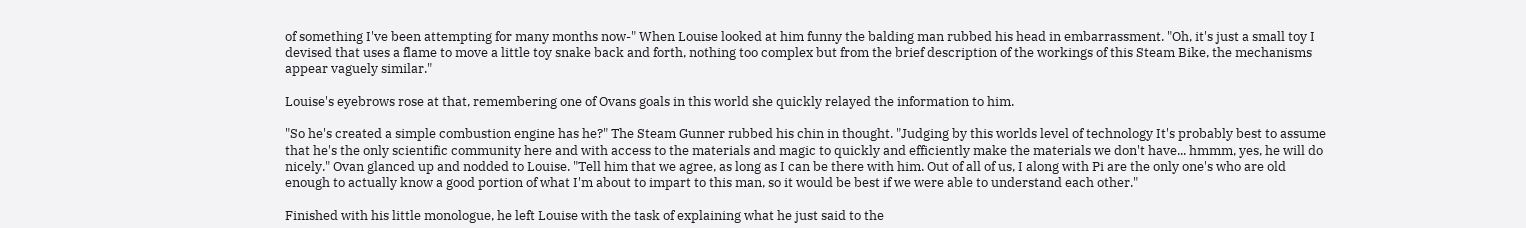of something I've been attempting for many months now-" When Louise looked at him funny the balding man rubbed his head in embarrassment. "Oh, it's just a small toy I devised that uses a flame to move a little toy snake back and forth, nothing too complex but from the brief description of the workings of this Steam Bike, the mechanisms appear vaguely similar."

Louise's eyebrows rose at that, remembering one of Ovans goals in this world she quickly relayed the information to him.

"So he's created a simple combustion engine has he?" The Steam Gunner rubbed his chin in thought. "Judging by this worlds level of technology It's probably best to assume that he's the only scientific community here and with access to the materials and magic to quickly and efficiently make the materials we don't have... hmmm, yes, he will do nicely." Ovan glanced up and nodded to Louise. "Tell him that we agree, as long as I can be there with him. Out of all of us, I along with Pi are the only one's who are old enough to actually know a good portion of what I'm about to impart to this man, so it would be best if we were able to understand each other."

Finished with his little monologue, he left Louise with the task of explaining what he just said to the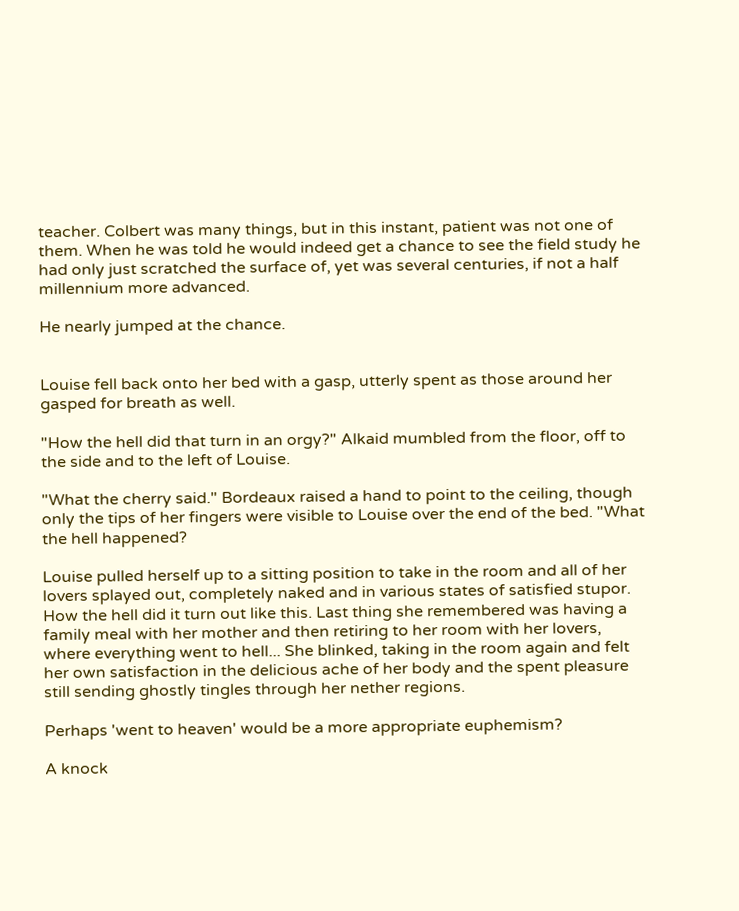teacher. Colbert was many things, but in this instant, patient was not one of them. When he was told he would indeed get a chance to see the field study he had only just scratched the surface of, yet was several centuries, if not a half millennium more advanced.

He nearly jumped at the chance.


Louise fell back onto her bed with a gasp, utterly spent as those around her gasped for breath as well.

"How the hell did that turn in an orgy?" Alkaid mumbled from the floor, off to the side and to the left of Louise.

"What the cherry said." Bordeaux raised a hand to point to the ceiling, though only the tips of her fingers were visible to Louise over the end of the bed. "What the hell happened?

Louise pulled herself up to a sitting position to take in the room and all of her lovers splayed out, completely naked and in various states of satisfied stupor. How the hell did it turn out like this. Last thing she remembered was having a family meal with her mother and then retiring to her room with her lovers, where everything went to hell... She blinked, taking in the room again and felt her own satisfaction in the delicious ache of her body and the spent pleasure still sending ghostly tingles through her nether regions.

Perhaps 'went to heaven' would be a more appropriate euphemism?

A knock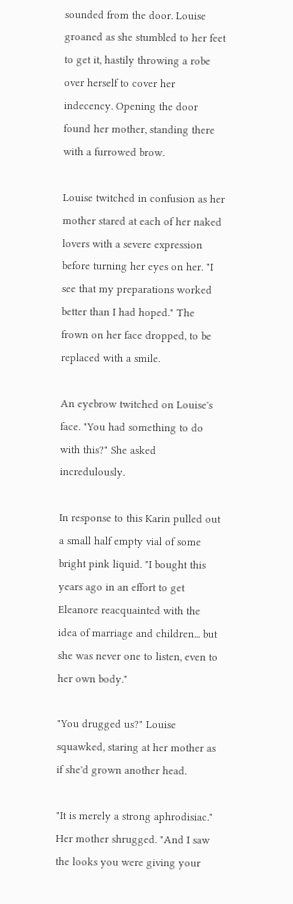sounded from the door. Louise groaned as she stumbled to her feet to get it, hastily throwing a robe over herself to cover her indecency. Opening the door found her mother, standing there with a furrowed brow.

Louise twitched in confusion as her mother stared at each of her naked lovers with a severe expression before turning her eyes on her. "I see that my preparations worked better than I had hoped." The frown on her face dropped, to be replaced with a smile.

An eyebrow twitched on Louise's face. "You had something to do with this?" She asked incredulously.

In response to this Karin pulled out a small half empty vial of some bright pink liquid. "I bought this years ago in an effort to get Eleanore reacquainted with the idea of marriage and children... but she was never one to listen, even to her own body."

"You drugged us?" Louise squawked, staring at her mother as if she'd grown another head.

"It is merely a strong aphrodisiac." Her mother shrugged. "And I saw the looks you were giving your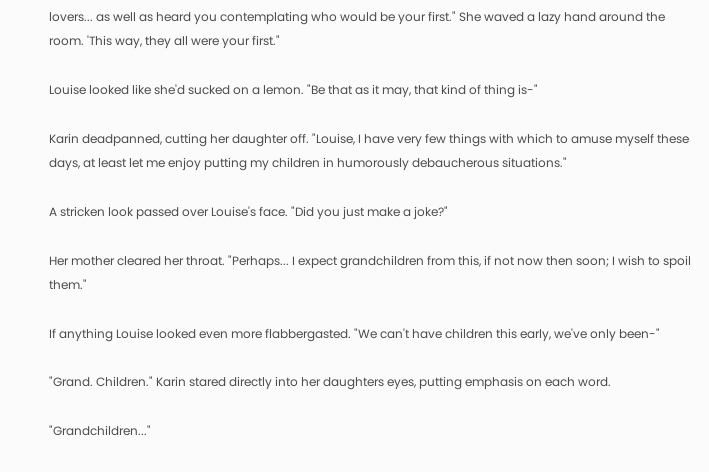lovers... as well as heard you contemplating who would be your first." She waved a lazy hand around the room. 'This way, they all were your first."

Louise looked like she'd sucked on a lemon. "Be that as it may, that kind of thing is-"

Karin deadpanned, cutting her daughter off. "Louise, I have very few things with which to amuse myself these days, at least let me enjoy putting my children in humorously debaucherous situations."

A stricken look passed over Louise's face. "Did you just make a joke?"

Her mother cleared her throat. "Perhaps... I expect grandchildren from this, if not now then soon; I wish to spoil them."

If anything Louise looked even more flabbergasted. "We can't have children this early, we've only been-"

"Grand. Children." Karin stared directly into her daughters eyes, putting emphasis on each word.

"Grandchildren..."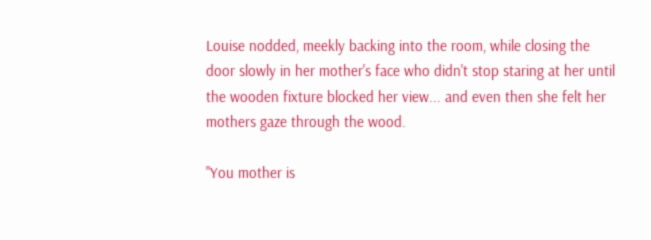Louise nodded, meekly backing into the room, while closing the door slowly in her mother's face who didn't stop staring at her until the wooden fixture blocked her view... and even then she felt her mothers gaze through the wood.

"You mother is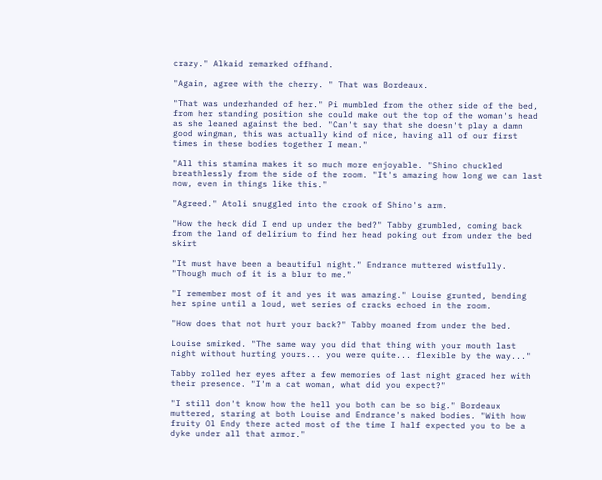crazy." Alkaid remarked offhand.

"Again, agree with the cherry. " That was Bordeaux.

"That was underhanded of her." Pi mumbled from the other side of the bed, from her standing position she could make out the top of the woman's head as she leaned against the bed. "Can't say that she doesn't play a damn good wingman, this was actually kind of nice, having all of our first times in these bodies together I mean."

"All this stamina makes it so much more enjoyable. "Shino chuckled breathlessly from the side of the room. "It's amazing how long we can last now, even in things like this."

"Agreed." Atoli snuggled into the crook of Shino's arm.

"How the heck did I end up under the bed?" Tabby grumbled, coming back from the land of delirium to find her head poking out from under the bed skirt

"It must have been a beautiful night." Endrance muttered wistfully. "Though much of it is a blur to me."

"I remember most of it and yes it was amazing." Louise grunted, bending her spine until a loud, wet series of cracks echoed in the room.

"How does that not hurt your back?" Tabby moaned from under the bed.

Louise smirked. "The same way you did that thing with your mouth last night without hurting yours... you were quite... flexible by the way..."

Tabby rolled her eyes after a few memories of last night graced her with their presence. "I'm a cat woman, what did you expect?"

"I still don't know how the hell you both can be so big." Bordeaux muttered, staring at both Louise and Endrance's naked bodies. "With how fruity Ol Endy there acted most of the time I half expected you to be a dyke under all that armor."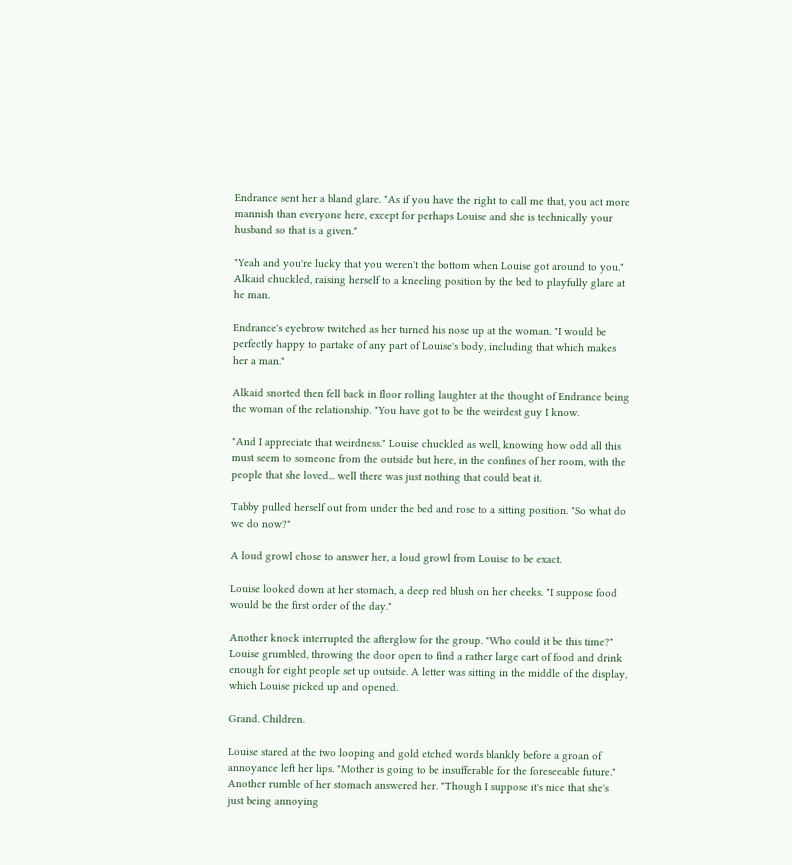Endrance sent her a bland glare. "As if you have the right to call me that, you act more mannish than everyone here, except for perhaps Louise and she is technically your husband so that is a given."

"Yeah and you're lucky that you weren't the bottom when Louise got around to you." Alkaid chuckled, raising herself to a kneeling position by the bed to playfully glare at he man.

Endrance's eyebrow twitched as her turned his nose up at the woman. "I would be perfectly happy to partake of any part of Louise's body, including that which makes her a man."

Alkaid snorted then fell back in floor rolling laughter at the thought of Endrance being the woman of the relationship. "You have got to be the weirdest guy I know.

"And I appreciate that weirdness." Louise chuckled as well, knowing how odd all this must seem to someone from the outside but here, in the confines of her room, with the people that she loved... well there was just nothing that could beat it.

Tabby pulled herself out from under the bed and rose to a sitting position. "So what do we do now?"

A loud growl chose to answer her, a loud growl from Louise to be exact.

Louise looked down at her stomach, a deep red blush on her cheeks. "I suppose food would be the first order of the day."

Another knock interrupted the afterglow for the group. "Who could it be this time?" Louise grumbled, throwing the door open to find a rather large cart of food and drink enough for eight people set up outside. A letter was sitting in the middle of the display, which Louise picked up and opened.

Grand. Children.

Louise stared at the two looping and gold etched words blankly before a groan of annoyance left her lips. "Mother is going to be insufferable for the foreseeable future." Another rumble of her stomach answered her. "Though I suppose it's nice that she's just being annoying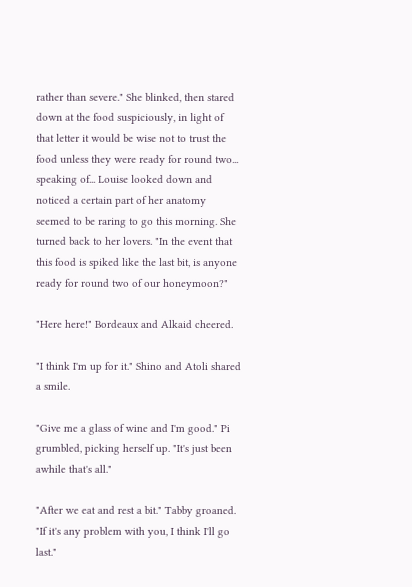rather than severe." She blinked, then stared down at the food suspiciously, in light of that letter it would be wise not to trust the food unless they were ready for round two... speaking of... Louise looked down and noticed a certain part of her anatomy seemed to be raring to go this morning. She turned back to her lovers. "In the event that this food is spiked like the last bit, is anyone ready for round two of our honeymoon?"

"Here here!" Bordeaux and Alkaid cheered.

"I think I'm up for it." Shino and Atoli shared a smile.

"Give me a glass of wine and I'm good." Pi grumbled, picking herself up. "It's just been awhile that's all."

"After we eat and rest a bit." Tabby groaned. "If it's any problem with you, I think I'll go last."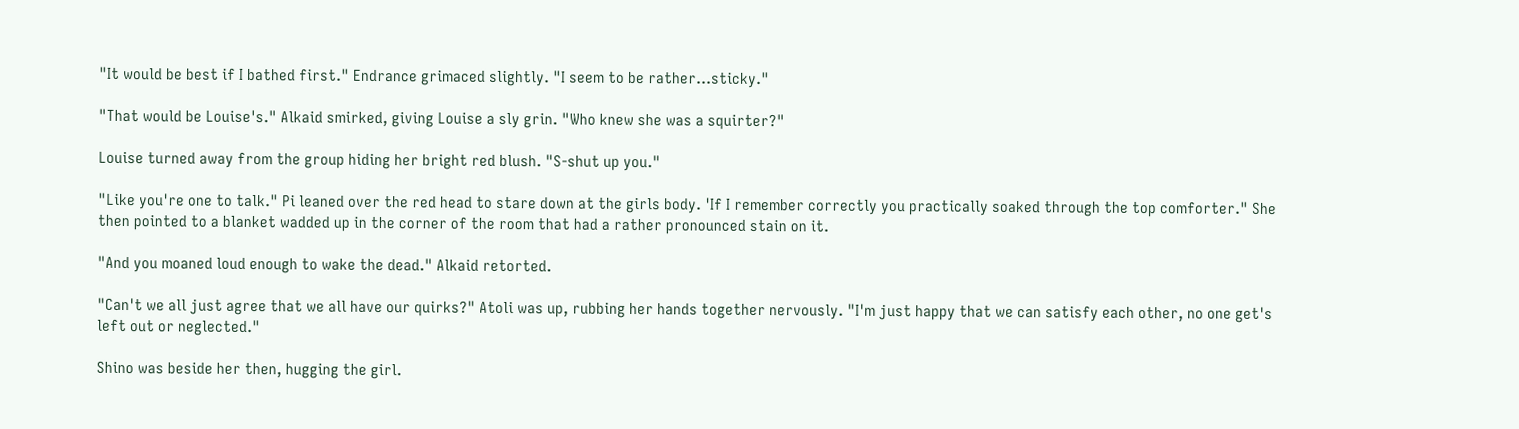"It would be best if I bathed first." Endrance grimaced slightly. "I seem to be rather...sticky."

"That would be Louise's." Alkaid smirked, giving Louise a sly grin. "Who knew she was a squirter?"

Louise turned away from the group hiding her bright red blush. "S-shut up you."

"Like you're one to talk." Pi leaned over the red head to stare down at the girls body. 'If I remember correctly you practically soaked through the top comforter." She then pointed to a blanket wadded up in the corner of the room that had a rather pronounced stain on it.

"And you moaned loud enough to wake the dead." Alkaid retorted.

"Can't we all just agree that we all have our quirks?" Atoli was up, rubbing her hands together nervously. "I'm just happy that we can satisfy each other, no one get's left out or neglected."

Shino was beside her then, hugging the girl.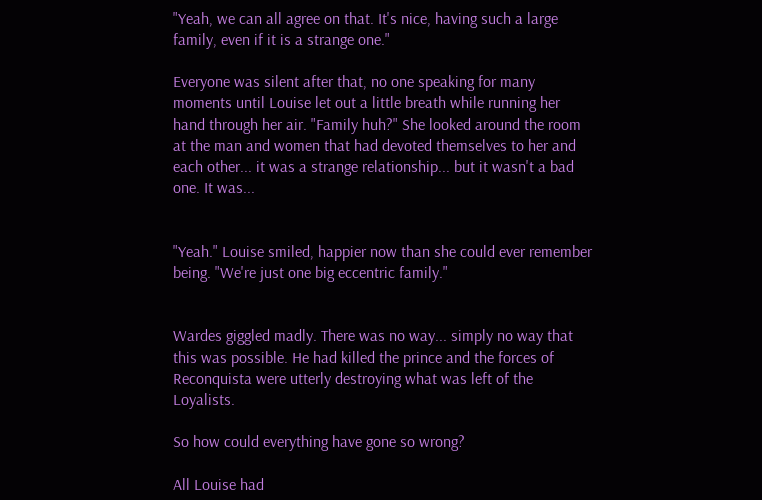"Yeah, we can all agree on that. It's nice, having such a large family, even if it is a strange one."

Everyone was silent after that, no one speaking for many moments until Louise let out a little breath while running her hand through her air. "Family huh?" She looked around the room at the man and women that had devoted themselves to her and each other... it was a strange relationship... but it wasn't a bad one. It was...


"Yeah." Louise smiled, happier now than she could ever remember being. "We're just one big eccentric family."


Wardes giggled madly. There was no way... simply no way that this was possible. He had killed the prince and the forces of Reconquista were utterly destroying what was left of the Loyalists.

So how could everything have gone so wrong?

All Louise had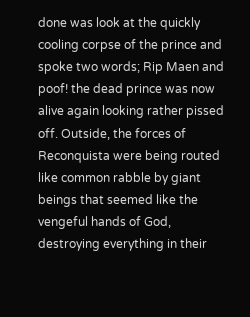done was look at the quickly cooling corpse of the prince and spoke two words; Rip Maen and poof! the dead prince was now alive again looking rather pissed off. Outside, the forces of Reconquista were being routed like common rabble by giant beings that seemed like the vengeful hands of God, destroying everything in their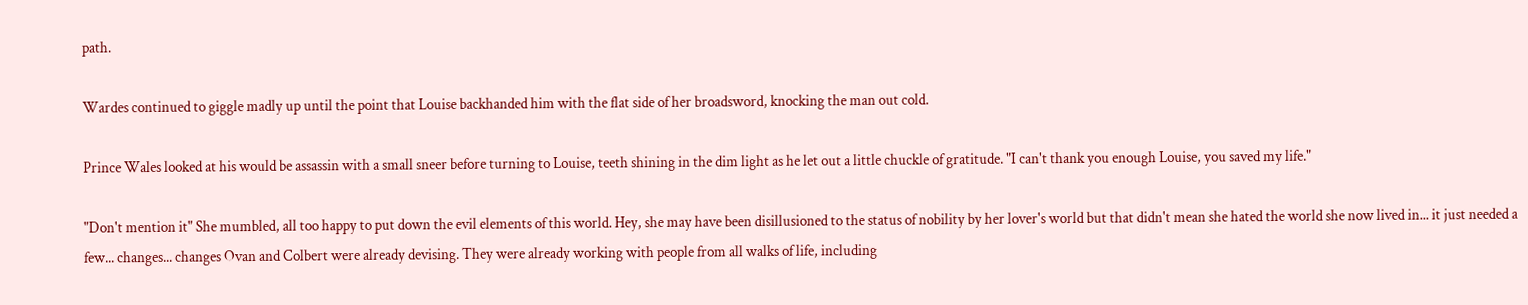path.

Wardes continued to giggle madly up until the point that Louise backhanded him with the flat side of her broadsword, knocking the man out cold.

Prince Wales looked at his would be assassin with a small sneer before turning to Louise, teeth shining in the dim light as he let out a little chuckle of gratitude. "I can't thank you enough Louise, you saved my life."

"Don't mention it" She mumbled, all too happy to put down the evil elements of this world. Hey, she may have been disillusioned to the status of nobility by her lover's world but that didn't mean she hated the world she now lived in... it just needed a few... changes... changes Ovan and Colbert were already devising. They were already working with people from all walks of life, including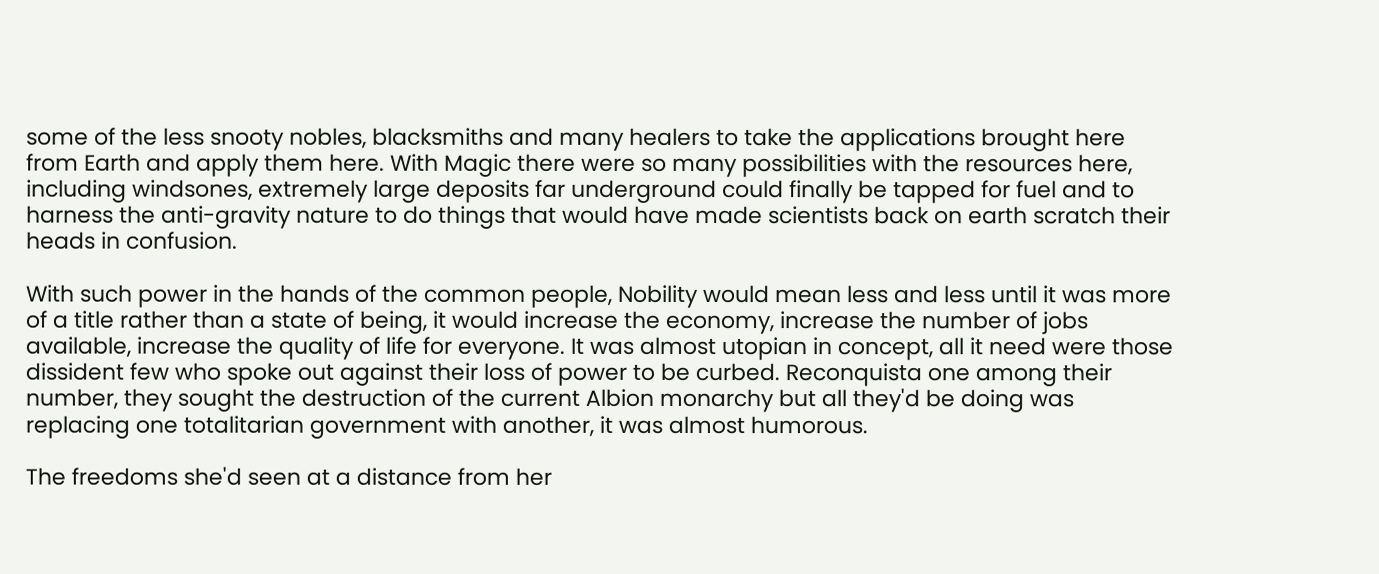some of the less snooty nobles, blacksmiths and many healers to take the applications brought here from Earth and apply them here. With Magic there were so many possibilities with the resources here, including windsones, extremely large deposits far underground could finally be tapped for fuel and to harness the anti-gravity nature to do things that would have made scientists back on earth scratch their heads in confusion.

With such power in the hands of the common people, Nobility would mean less and less until it was more of a title rather than a state of being, it would increase the economy, increase the number of jobs available, increase the quality of life for everyone. It was almost utopian in concept, all it need were those dissident few who spoke out against their loss of power to be curbed. Reconquista one among their number, they sought the destruction of the current Albion monarchy but all they'd be doing was replacing one totalitarian government with another, it was almost humorous.

The freedoms she'd seen at a distance from her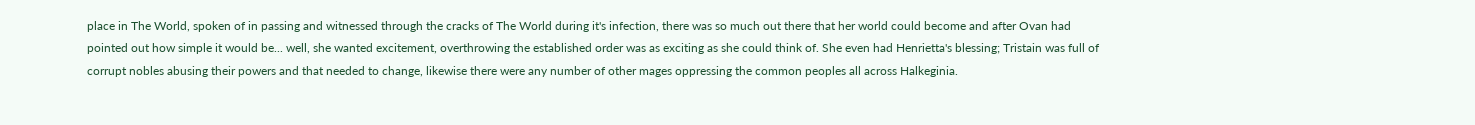place in The World, spoken of in passing and witnessed through the cracks of The World during it's infection, there was so much out there that her world could become and after Ovan had pointed out how simple it would be... well, she wanted excitement, overthrowing the established order was as exciting as she could think of. She even had Henrietta's blessing; Tristain was full of corrupt nobles abusing their powers and that needed to change, likewise there were any number of other mages oppressing the common peoples all across Halkeginia.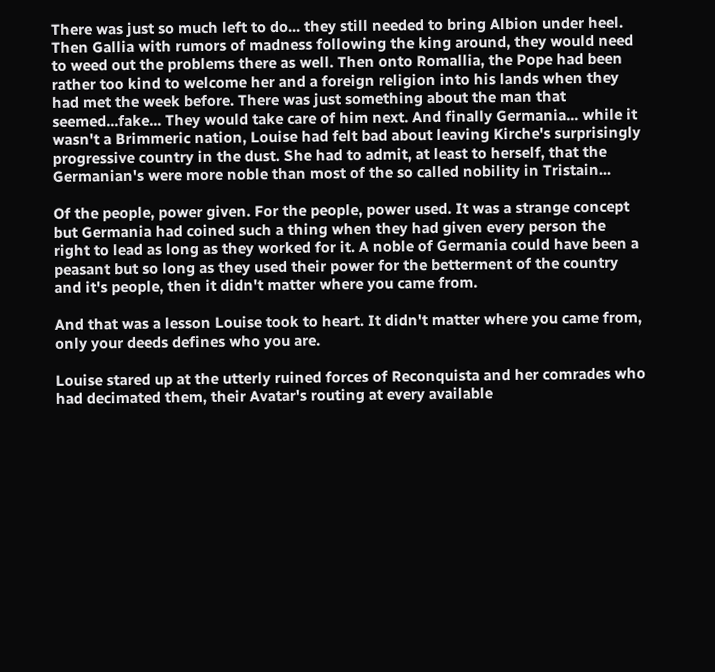There was just so much left to do... they still needed to bring Albion under heel. Then Gallia with rumors of madness following the king around, they would need to weed out the problems there as well. Then onto Romallia, the Pope had been rather too kind to welcome her and a foreign religion into his lands when they had met the week before. There was just something about the man that seemed...fake... They would take care of him next. And finally Germania... while it wasn't a Brimmeric nation, Louise had felt bad about leaving Kirche's surprisingly progressive country in the dust. She had to admit, at least to herself, that the Germanian's were more noble than most of the so called nobility in Tristain...

Of the people, power given. For the people, power used. It was a strange concept but Germania had coined such a thing when they had given every person the right to lead as long as they worked for it. A noble of Germania could have been a peasant but so long as they used their power for the betterment of the country and it's people, then it didn't matter where you came from.

And that was a lesson Louise took to heart. It didn't matter where you came from, only your deeds defines who you are.

Louise stared up at the utterly ruined forces of Reconquista and her comrades who had decimated them, their Avatar's routing at every available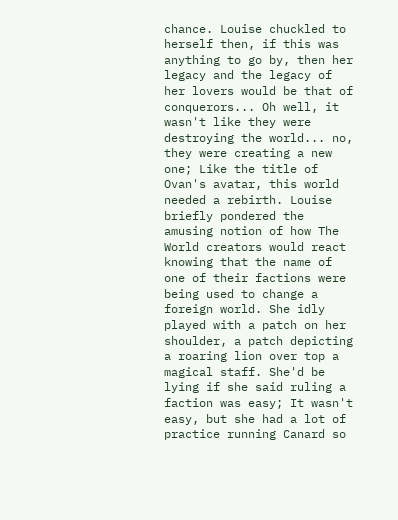chance. Louise chuckled to herself then, if this was anything to go by, then her legacy and the legacy of her lovers would be that of conquerors... Oh well, it wasn't like they were destroying the world... no, they were creating a new one; Like the title of Ovan's avatar, this world needed a rebirth. Louise briefly pondered the amusing notion of how The World creators would react knowing that the name of one of their factions were being used to change a foreign world. She idly played with a patch on her shoulder, a patch depicting a roaring lion over top a magical staff. She'd be lying if she said ruling a faction was easy; It wasn't easy, but she had a lot of practice running Canard so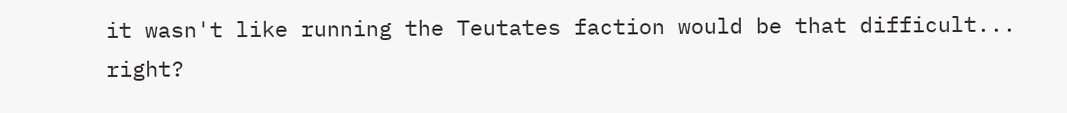it wasn't like running the Teutates faction would be that difficult... right?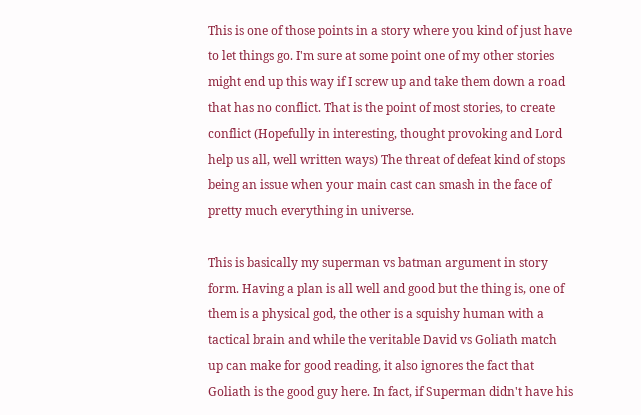This is one of those points in a story where you kind of just have to let things go. I'm sure at some point one of my other stories might end up this way if I screw up and take them down a road that has no conflict. That is the point of most stories, to create conflict (Hopefully in interesting, thought provoking and Lord help us all, well written ways) The threat of defeat kind of stops being an issue when your main cast can smash in the face of pretty much everything in universe.

This is basically my superman vs batman argument in story form. Having a plan is all well and good but the thing is, one of them is a physical god, the other is a squishy human with a tactical brain and while the veritable David vs Goliath match up can make for good reading, it also ignores the fact that Goliath is the good guy here. In fact, if Superman didn't have his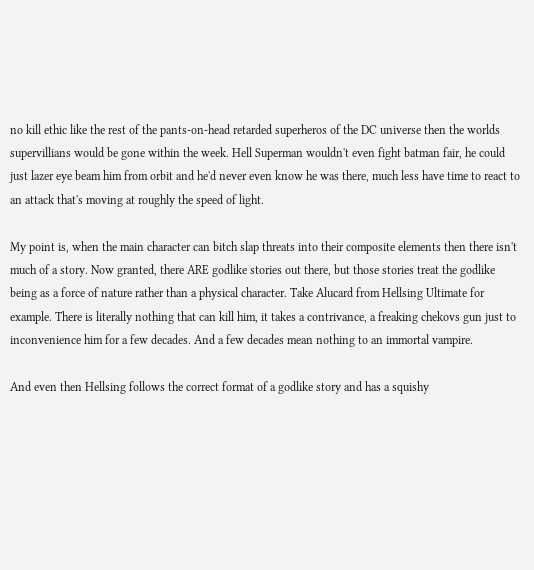no kill ethic like the rest of the pants-on-head retarded superheros of the DC universe then the worlds supervillians would be gone within the week. Hell Superman wouldn't even fight batman fair, he could just lazer eye beam him from orbit and he'd never even know he was there, much less have time to react to an attack that's moving at roughly the speed of light.

My point is, when the main character can bitch slap threats into their composite elements then there isn't much of a story. Now granted, there ARE godlike stories out there, but those stories treat the godlike being as a force of nature rather than a physical character. Take Alucard from Hellsing Ultimate for example. There is literally nothing that can kill him, it takes a contrivance, a freaking chekovs gun just to inconvenience him for a few decades. And a few decades mean nothing to an immortal vampire.

And even then Hellsing follows the correct format of a godlike story and has a squishy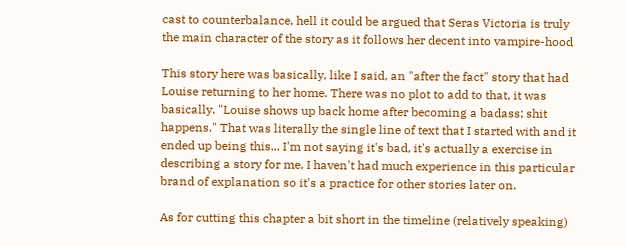cast to counterbalance, hell it could be argued that Seras Victoria is truly the main character of the story as it follows her decent into vampire-hood

This story here was basically, like I said, an "after the fact" story that had Louise returning to her home. There was no plot to add to that, it was basically. "Louise shows up back home after becoming a badass; shit happens." That was literally the single line of text that I started with and it ended up being this... I'm not saying it's bad, it's actually a exercise in describing a story for me, I haven't had much experience in this particular brand of explanation so it's a practice for other stories later on.

As for cutting this chapter a bit short in the timeline (relatively speaking)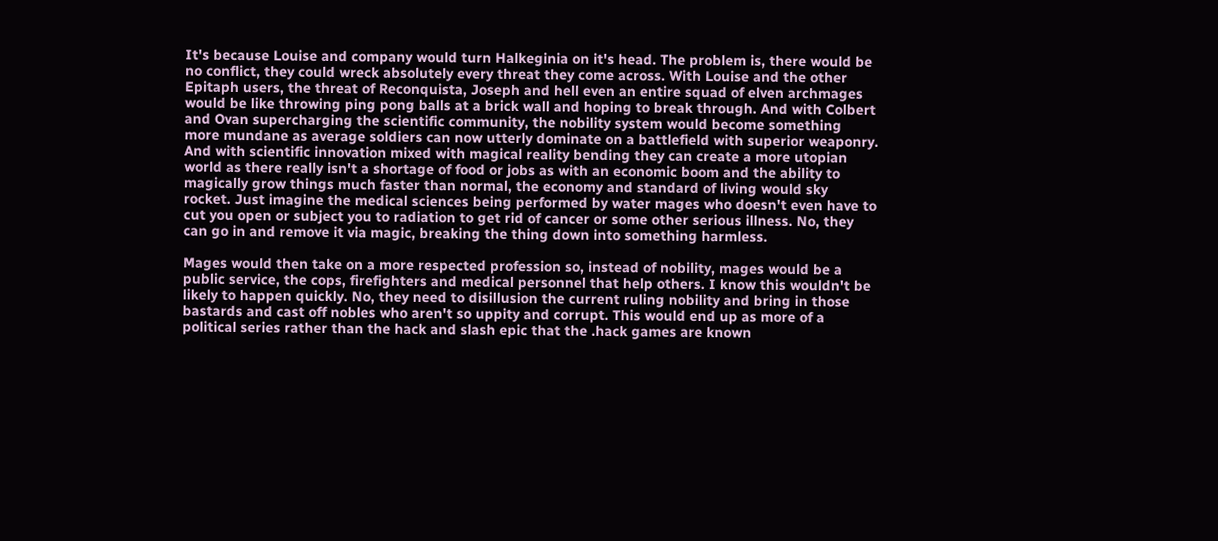It's because Louise and company would turn Halkeginia on it's head. The problem is, there would be no conflict, they could wreck absolutely every threat they come across. With Louise and the other Epitaph users, the threat of Reconquista, Joseph and hell even an entire squad of elven archmages would be like throwing ping pong balls at a brick wall and hoping to break through. And with Colbert and Ovan supercharging the scientific community, the nobility system would become something more mundane as average soldiers can now utterly dominate on a battlefield with superior weaponry. And with scientific innovation mixed with magical reality bending they can create a more utopian world as there really isn't a shortage of food or jobs as with an economic boom and the ability to magically grow things much faster than normal, the economy and standard of living would sky rocket. Just imagine the medical sciences being performed by water mages who doesn't even have to cut you open or subject you to radiation to get rid of cancer or some other serious illness. No, they can go in and remove it via magic, breaking the thing down into something harmless.

Mages would then take on a more respected profession so, instead of nobility, mages would be a public service, the cops, firefighters and medical personnel that help others. I know this wouldn't be likely to happen quickly. No, they need to disillusion the current ruling nobility and bring in those bastards and cast off nobles who aren't so uppity and corrupt. This would end up as more of a political series rather than the hack and slash epic that the .hack games are known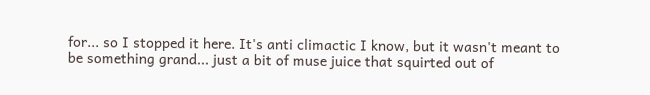for... so I stopped it here. It's anti climactic I know, but it wasn't meant to be something grand... just a bit of muse juice that squirted out of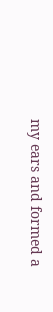my ears and formed a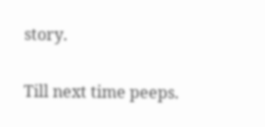story.

Till next time peeps.